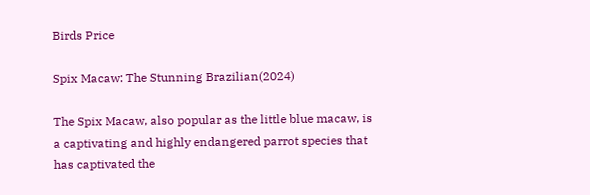Birds Price

Spix Macaw: The Stunning Brazilian(2024)

The Spix Macaw, also popular as the little blue macaw, is a captivating and highly endangered parrot species that has captivated the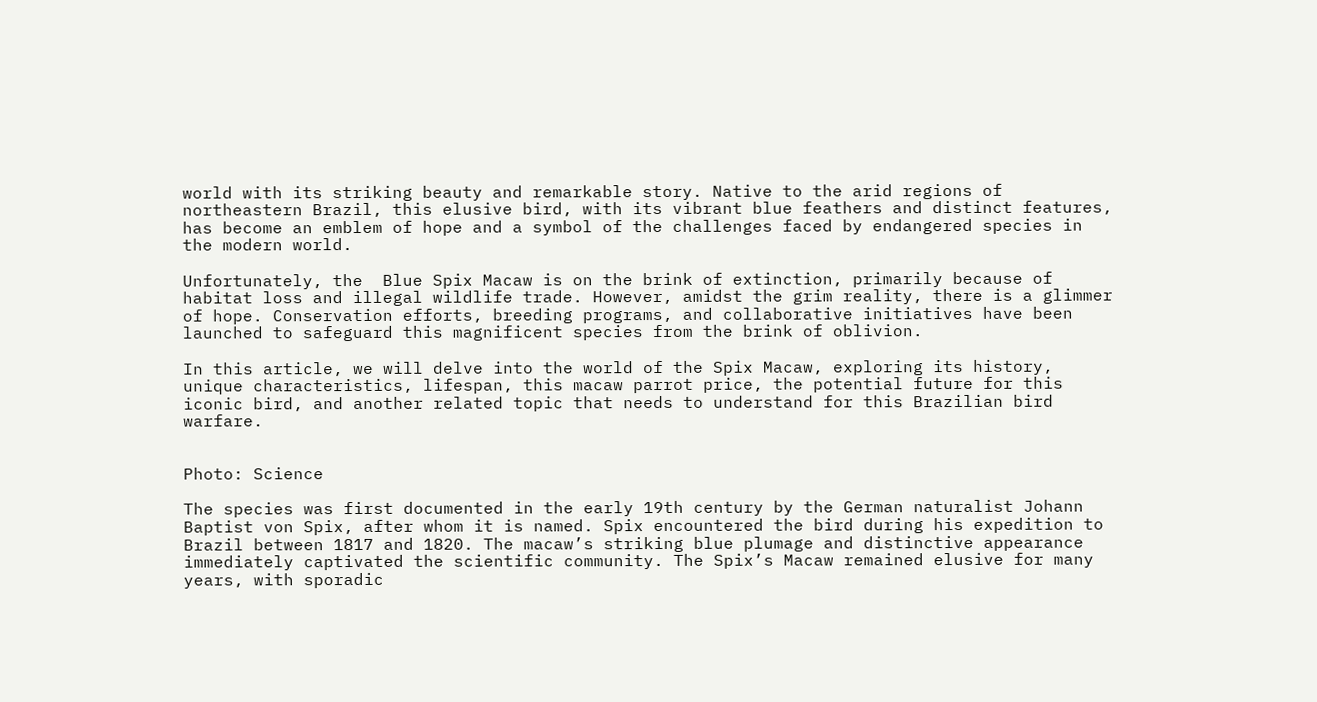world with its striking beauty and remarkable story. Native to the arid regions of northeastern Brazil, this elusive bird, with its vibrant blue feathers and distinct features, has become an emblem of hope and a symbol of the challenges faced by endangered species in the modern world.

Unfortunately, the  Blue Spix Macaw is on the brink of extinction, primarily because of habitat loss and illegal wildlife trade. However, amidst the grim reality, there is a glimmer of hope. Conservation efforts, breeding programs, and collaborative initiatives have been launched to safeguard this magnificent species from the brink of oblivion.

In this article, we will delve into the world of the Spix Macaw, exploring its history, unique characteristics, lifespan, this macaw parrot price, the potential future for this iconic bird, and another related topic that needs to understand for this Brazilian bird warfare.


Photo: Science

The species was first documented in the early 19th century by the German naturalist Johann Baptist von Spix, after whom it is named. Spix encountered the bird during his expedition to Brazil between 1817 and 1820. The macaw’s striking blue plumage and distinctive appearance immediately captivated the scientific community. The Spix’s Macaw remained elusive for many years, with sporadic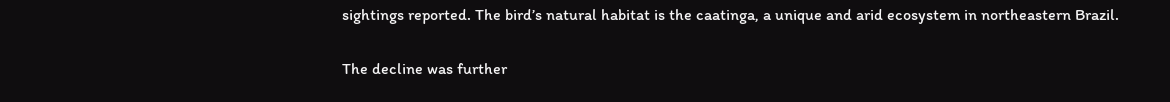sightings reported. The bird’s natural habitat is the caatinga, a unique and arid ecosystem in northeastern Brazil.

The decline was further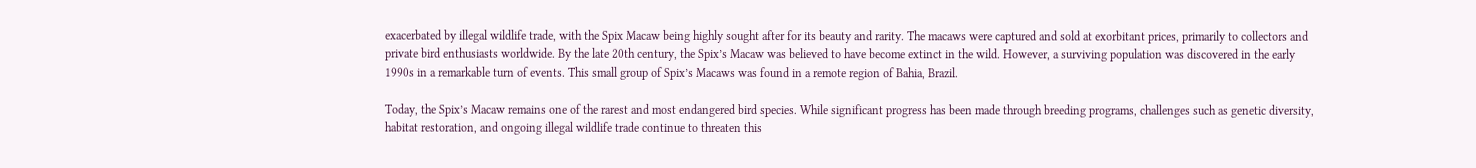exacerbated by illegal wildlife trade, with the Spix Macaw being highly sought after for its beauty and rarity. The macaws were captured and sold at exorbitant prices, primarily to collectors and private bird enthusiasts worldwide. By the late 20th century, the Spix’s Macaw was believed to have become extinct in the wild. However, a surviving population was discovered in the early 1990s in a remarkable turn of events. This small group of Spix’s Macaws was found in a remote region of Bahia, Brazil.

Today, the Spix’s Macaw remains one of the rarest and most endangered bird species. While significant progress has been made through breeding programs, challenges such as genetic diversity, habitat restoration, and ongoing illegal wildlife trade continue to threaten this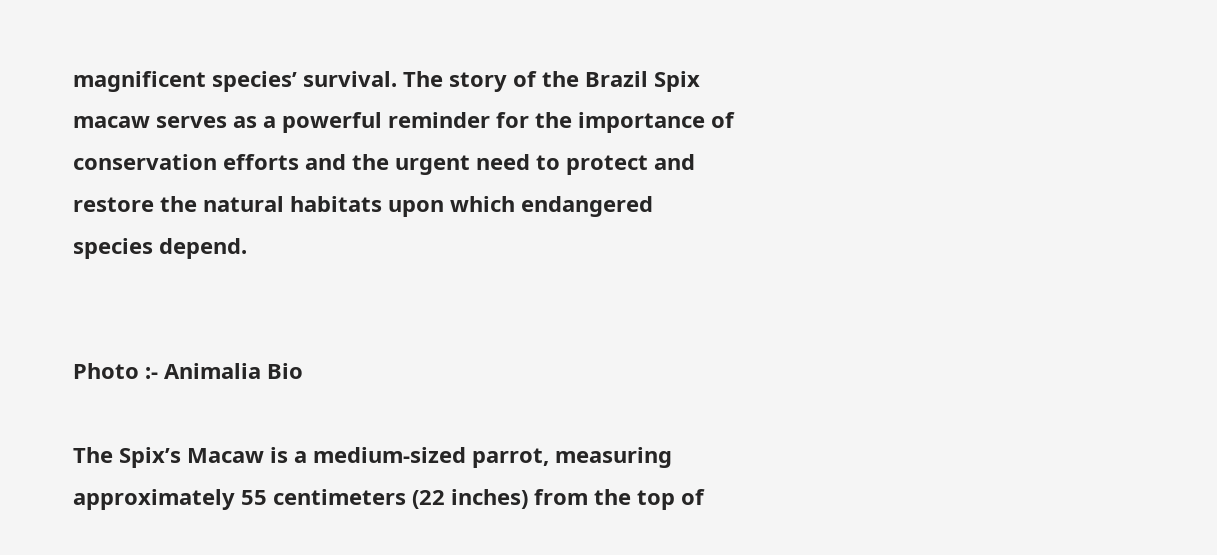magnificent species’ survival. The story of the Brazil Spix macaw serves as a powerful reminder for the importance of conservation efforts and the urgent need to protect and restore the natural habitats upon which endangered species depend.


Photo :- Animalia Bio

The Spix’s Macaw is a medium-sized parrot, measuring approximately 55 centimeters (22 inches) from the top of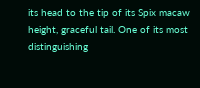its head to the tip of its Spix macaw height, graceful tail. One of its most distinguishing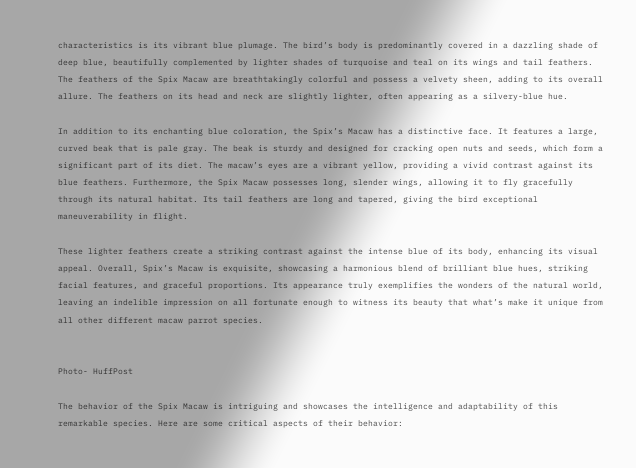characteristics is its vibrant blue plumage. The bird’s body is predominantly covered in a dazzling shade of deep blue, beautifully complemented by lighter shades of turquoise and teal on its wings and tail feathers. The feathers of the Spix Macaw are breathtakingly colorful and possess a velvety sheen, adding to its overall allure. The feathers on its head and neck are slightly lighter, often appearing as a silvery-blue hue.

In addition to its enchanting blue coloration, the Spix’s Macaw has a distinctive face. It features a large, curved beak that is pale gray. The beak is sturdy and designed for cracking open nuts and seeds, which form a significant part of its diet. The macaw’s eyes are a vibrant yellow, providing a vivid contrast against its blue feathers. Furthermore, the Spix Macaw possesses long, slender wings, allowing it to fly gracefully through its natural habitat. Its tail feathers are long and tapered, giving the bird exceptional maneuverability in flight.

These lighter feathers create a striking contrast against the intense blue of its body, enhancing its visual appeal. Overall, Spix’s Macaw is exquisite, showcasing a harmonious blend of brilliant blue hues, striking facial features, and graceful proportions. Its appearance truly exemplifies the wonders of the natural world, leaving an indelible impression on all fortunate enough to witness its beauty that what’s make it unique from all other different macaw parrot species.


Photo- HuffPost

The behavior of the Spix Macaw is intriguing and showcases the intelligence and adaptability of this remarkable species. Here are some critical aspects of their behavior: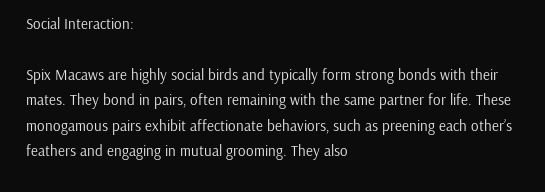Social Interaction:

Spix Macaws are highly social birds and typically form strong bonds with their mates. They bond in pairs, often remaining with the same partner for life. These monogamous pairs exhibit affectionate behaviors, such as preening each other’s feathers and engaging in mutual grooming. They also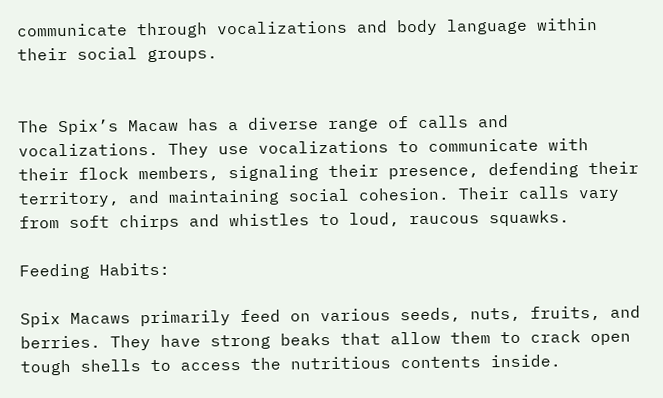communicate through vocalizations and body language within their social groups.


The Spix’s Macaw has a diverse range of calls and vocalizations. They use vocalizations to communicate with their flock members, signaling their presence, defending their territory, and maintaining social cohesion. Their calls vary from soft chirps and whistles to loud, raucous squawks.

Feeding Habits:

Spix Macaws primarily feed on various seeds, nuts, fruits, and berries. They have strong beaks that allow them to crack open tough shells to access the nutritious contents inside.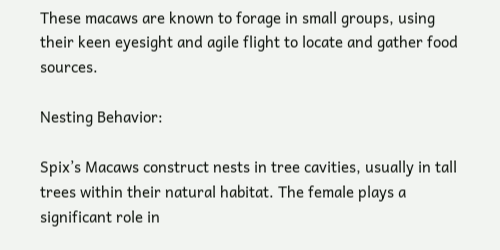These macaws are known to forage in small groups, using their keen eyesight and agile flight to locate and gather food sources.

Nesting Behavior:

Spix’s Macaws construct nests in tree cavities, usually in tall trees within their natural habitat. The female plays a significant role in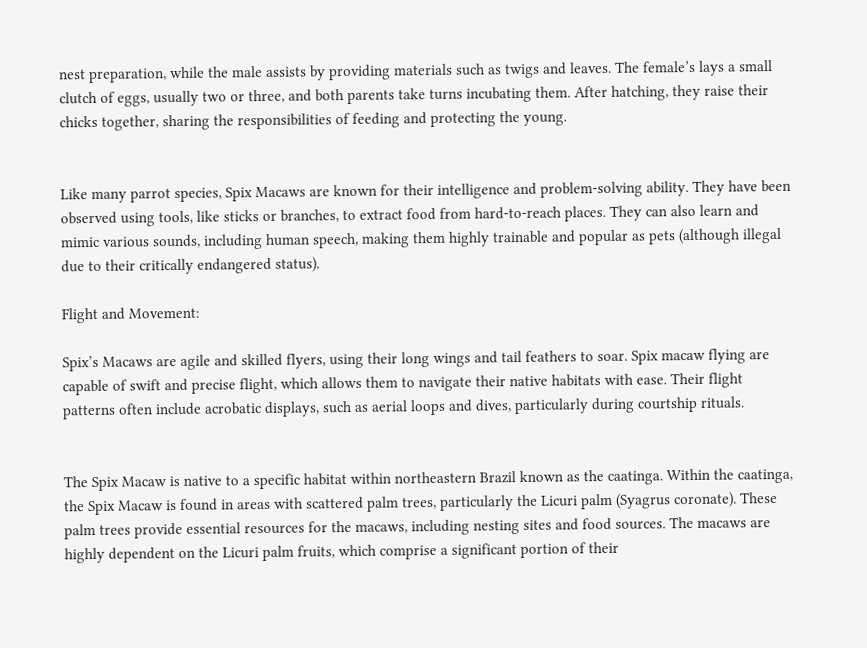nest preparation, while the male assists by providing materials such as twigs and leaves. The female’s lays a small clutch of eggs, usually two or three, and both parents take turns incubating them. After hatching, they raise their chicks together, sharing the responsibilities of feeding and protecting the young.


Like many parrot species, Spix Macaws are known for their intelligence and problem-solving ability. They have been observed using tools, like sticks or branches, to extract food from hard-to-reach places. They can also learn and mimic various sounds, including human speech, making them highly trainable and popular as pets (although illegal due to their critically endangered status).

Flight and Movement:

Spix’s Macaws are agile and skilled flyers, using their long wings and tail feathers to soar. Spix macaw flying are capable of swift and precise flight, which allows them to navigate their native habitats with ease. Their flight patterns often include acrobatic displays, such as aerial loops and dives, particularly during courtship rituals.


The Spix Macaw is native to a specific habitat within northeastern Brazil known as the caatinga. Within the caatinga, the Spix Macaw is found in areas with scattered palm trees, particularly the Licuri palm (Syagrus coronate). These palm trees provide essential resources for the macaws, including nesting sites and food sources. The macaws are highly dependent on the Licuri palm fruits, which comprise a significant portion of their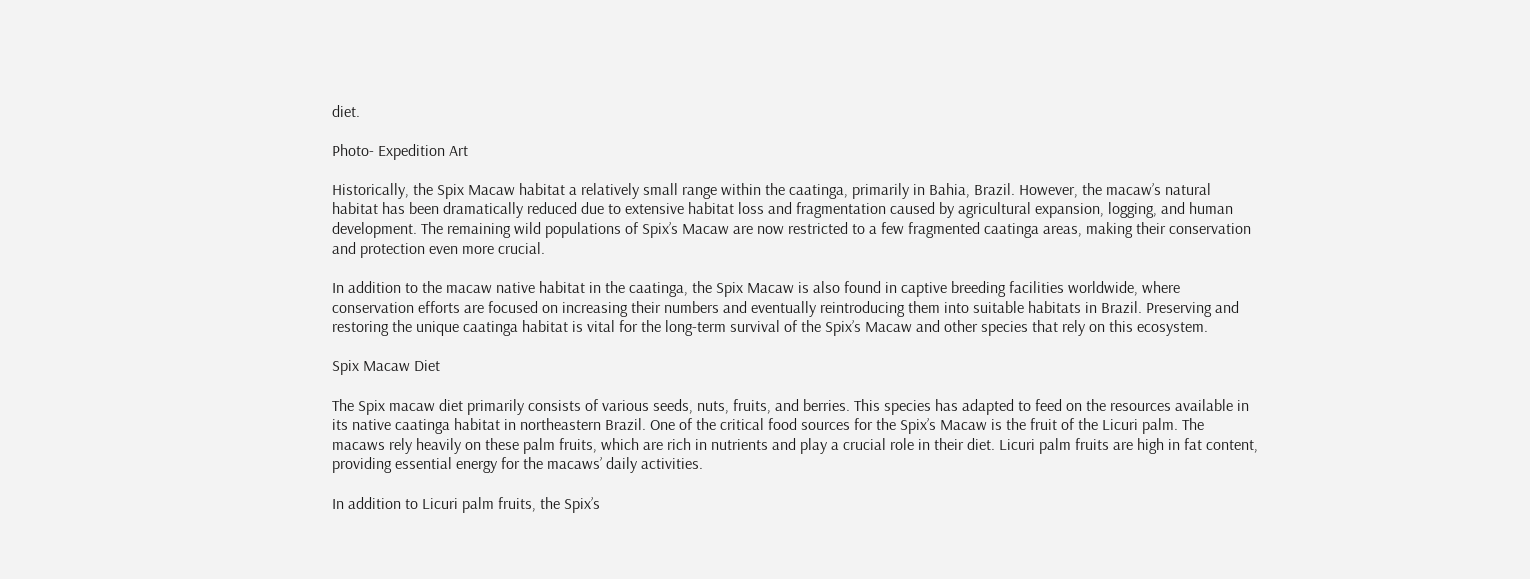diet.

Photo- Expedition Art

Historically, the Spix Macaw habitat a relatively small range within the caatinga, primarily in Bahia, Brazil. However, the macaw’s natural habitat has been dramatically reduced due to extensive habitat loss and fragmentation caused by agricultural expansion, logging, and human development. The remaining wild populations of Spix’s Macaw are now restricted to a few fragmented caatinga areas, making their conservation and protection even more crucial.

In addition to the macaw native habitat in the caatinga, the Spix Macaw is also found in captive breeding facilities worldwide, where conservation efforts are focused on increasing their numbers and eventually reintroducing them into suitable habitats in Brazil. Preserving and restoring the unique caatinga habitat is vital for the long-term survival of the Spix’s Macaw and other species that rely on this ecosystem.

Spix Macaw Diet

The Spix macaw diet primarily consists of various seeds, nuts, fruits, and berries. This species has adapted to feed on the resources available in its native caatinga habitat in northeastern Brazil. One of the critical food sources for the Spix’s Macaw is the fruit of the Licuri palm. The macaws rely heavily on these palm fruits, which are rich in nutrients and play a crucial role in their diet. Licuri palm fruits are high in fat content, providing essential energy for the macaws’ daily activities.

In addition to Licuri palm fruits, the Spix’s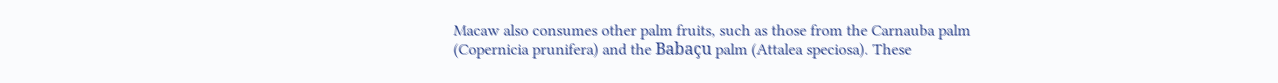Macaw also consumes other palm fruits, such as those from the Carnauba palm (Copernicia prunifera) and the Babaçu palm (Attalea speciosa). These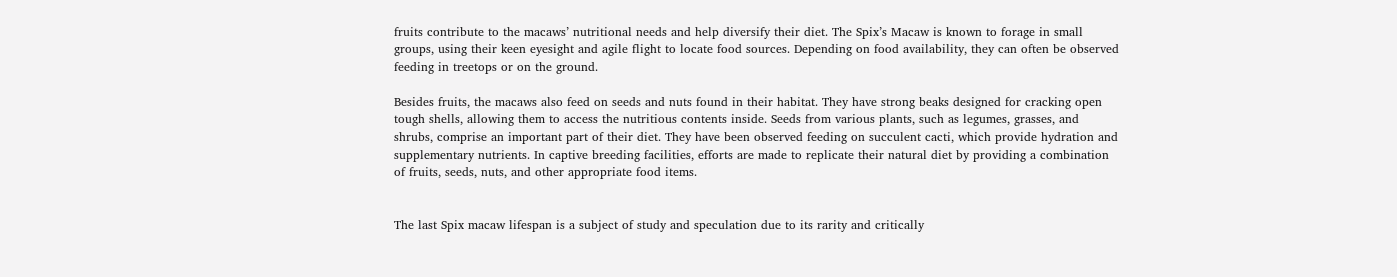fruits contribute to the macaws’ nutritional needs and help diversify their diet. The Spix’s Macaw is known to forage in small groups, using their keen eyesight and agile flight to locate food sources. Depending on food availability, they can often be observed feeding in treetops or on the ground.

Besides fruits, the macaws also feed on seeds and nuts found in their habitat. They have strong beaks designed for cracking open tough shells, allowing them to access the nutritious contents inside. Seeds from various plants, such as legumes, grasses, and shrubs, comprise an important part of their diet. They have been observed feeding on succulent cacti, which provide hydration and supplementary nutrients. In captive breeding facilities, efforts are made to replicate their natural diet by providing a combination of fruits, seeds, nuts, and other appropriate food items.


The last Spix macaw lifespan is a subject of study and speculation due to its rarity and critically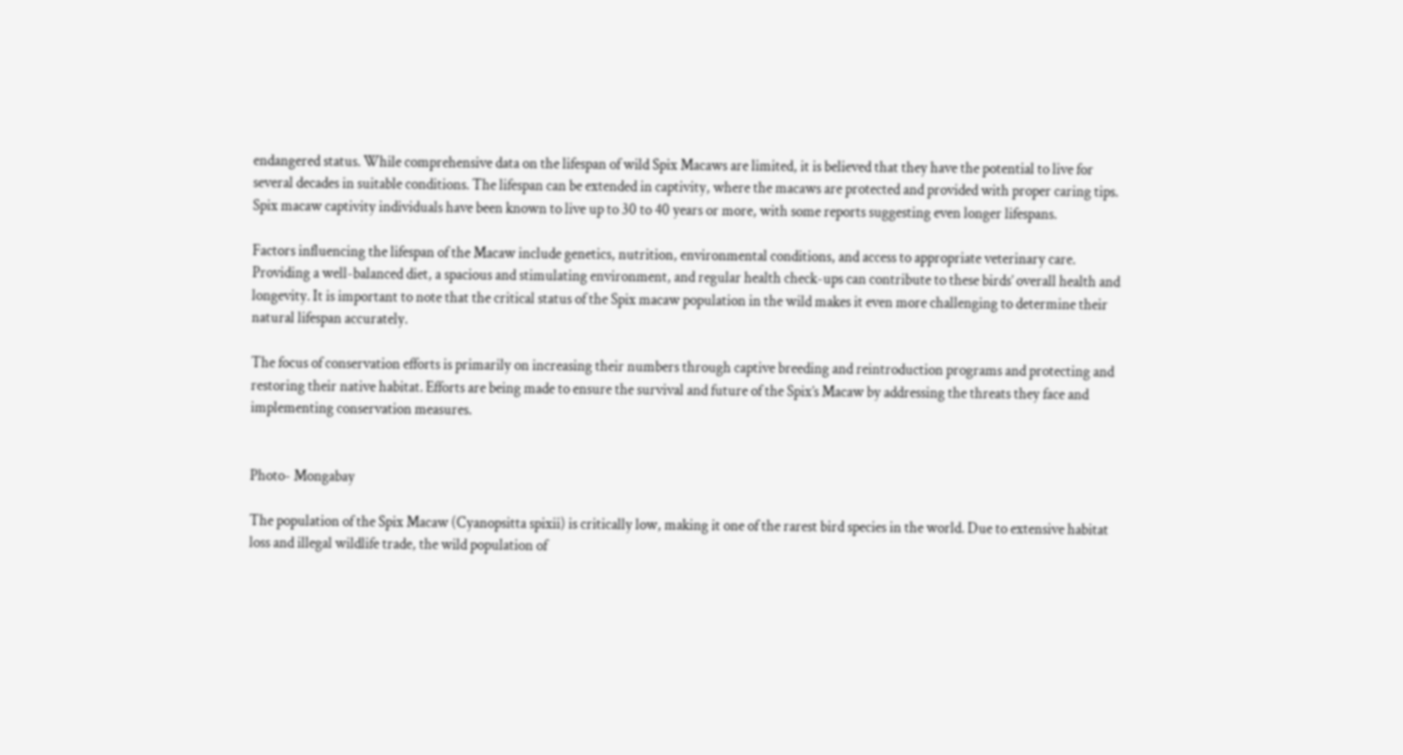endangered status. While comprehensive data on the lifespan of wild Spix Macaws are limited, it is believed that they have the potential to live for several decades in suitable conditions. The lifespan can be extended in captivity, where the macaws are protected and provided with proper caring tips. Spix macaw captivity individuals have been known to live up to 30 to 40 years or more, with some reports suggesting even longer lifespans.

Factors influencing the lifespan of the Macaw include genetics, nutrition, environmental conditions, and access to appropriate veterinary care. Providing a well-balanced diet, a spacious and stimulating environment, and regular health check-ups can contribute to these birds’ overall health and longevity. It is important to note that the critical status of the Spix macaw population in the wild makes it even more challenging to determine their natural lifespan accurately.

The focus of conservation efforts is primarily on increasing their numbers through captive breeding and reintroduction programs and protecting and restoring their native habitat. Efforts are being made to ensure the survival and future of the Spix’s Macaw by addressing the threats they face and implementing conservation measures.


Photo- Mongabay

The population of the Spix Macaw (Cyanopsitta spixii) is critically low, making it one of the rarest bird species in the world. Due to extensive habitat loss and illegal wildlife trade, the wild population of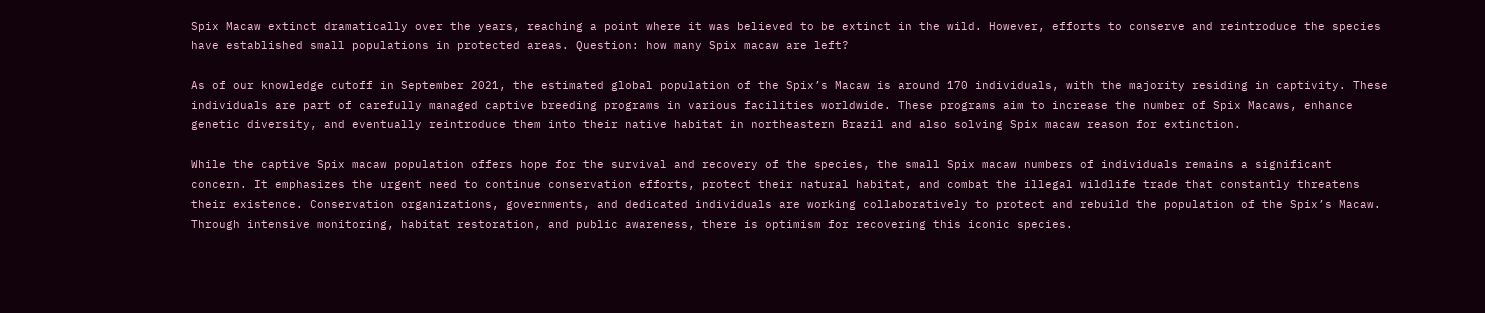Spix Macaw extinct dramatically over the years, reaching a point where it was believed to be extinct in the wild. However, efforts to conserve and reintroduce the species have established small populations in protected areas. Question: how many Spix macaw are left?

As of our knowledge cutoff in September 2021, the estimated global population of the Spix’s Macaw is around 170 individuals, with the majority residing in captivity. These individuals are part of carefully managed captive breeding programs in various facilities worldwide. These programs aim to increase the number of Spix Macaws, enhance genetic diversity, and eventually reintroduce them into their native habitat in northeastern Brazil and also solving Spix macaw reason for extinction.

While the captive Spix macaw population offers hope for the survival and recovery of the species, the small Spix macaw numbers of individuals remains a significant concern. It emphasizes the urgent need to continue conservation efforts, protect their natural habitat, and combat the illegal wildlife trade that constantly threatens their existence. Conservation organizations, governments, and dedicated individuals are working collaboratively to protect and rebuild the population of the Spix’s Macaw. Through intensive monitoring, habitat restoration, and public awareness, there is optimism for recovering this iconic species.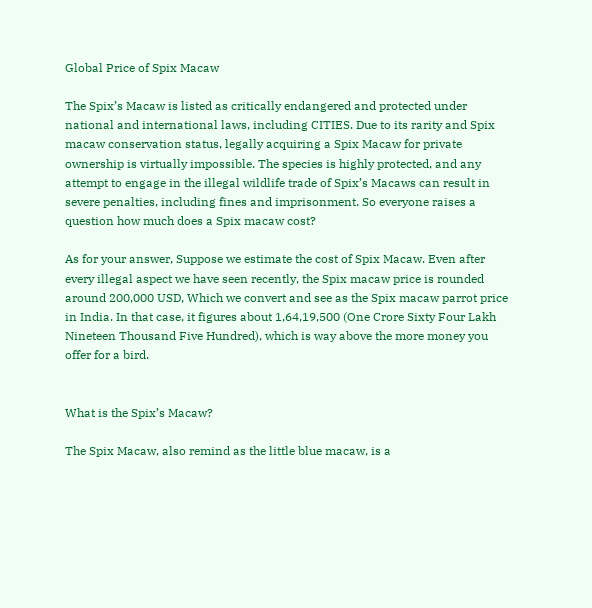Global Price of Spix Macaw

The Spix’s Macaw is listed as critically endangered and protected under national and international laws, including CITIES. Due to its rarity and Spix macaw conservation status, legally acquiring a Spix Macaw for private ownership is virtually impossible. The species is highly protected, and any attempt to engage in the illegal wildlife trade of Spix’s Macaws can result in severe penalties, including fines and imprisonment. So everyone raises a question how much does a Spix macaw cost?

As for your answer, Suppose we estimate the cost of Spix Macaw. Even after every illegal aspect we have seen recently, the Spix macaw price is rounded around 200,000 USD, Which we convert and see as the Spix macaw parrot price in India. In that case, it figures about 1,64,19,500 (One Crore Sixty Four Lakh Nineteen Thousand Five Hundred), which is way above the more money you offer for a bird.


What is the Spix’s Macaw?

The Spix Macaw, also remind as the little blue macaw, is a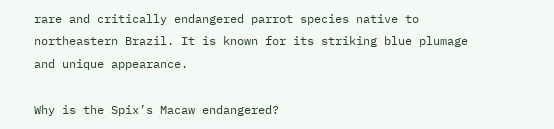rare and critically endangered parrot species native to northeastern Brazil. It is known for its striking blue plumage and unique appearance.

Why is the Spix’s Macaw endangered?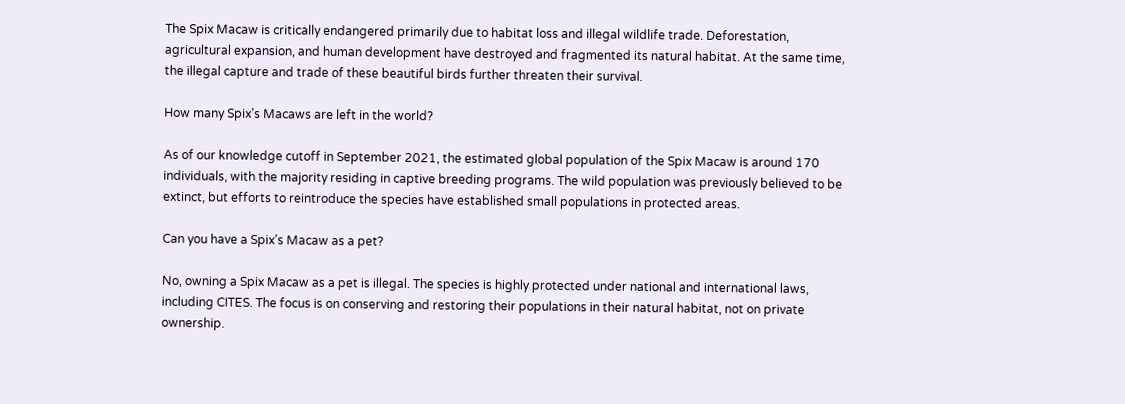The Spix Macaw is critically endangered primarily due to habitat loss and illegal wildlife trade. Deforestation, agricultural expansion, and human development have destroyed and fragmented its natural habitat. At the same time, the illegal capture and trade of these beautiful birds further threaten their survival.

How many Spix’s Macaws are left in the world?

As of our knowledge cutoff in September 2021, the estimated global population of the Spix Macaw is around 170 individuals, with the majority residing in captive breeding programs. The wild population was previously believed to be extinct, but efforts to reintroduce the species have established small populations in protected areas.

Can you have a Spix’s Macaw as a pet?

No, owning a Spix Macaw as a pet is illegal. The species is highly protected under national and international laws, including CITES. The focus is on conserving and restoring their populations in their natural habitat, not on private ownership.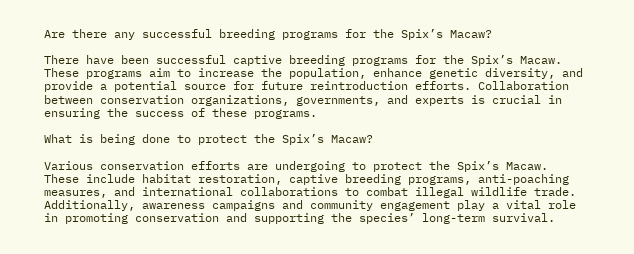Are there any successful breeding programs for the Spix’s Macaw?

There have been successful captive breeding programs for the Spix’s Macaw. These programs aim to increase the population, enhance genetic diversity, and provide a potential source for future reintroduction efforts. Collaboration between conservation organizations, governments, and experts is crucial in ensuring the success of these programs.

What is being done to protect the Spix’s Macaw?

Various conservation efforts are undergoing to protect the Spix’s Macaw. These include habitat restoration, captive breeding programs, anti-poaching measures, and international collaborations to combat illegal wildlife trade. Additionally, awareness campaigns and community engagement play a vital role in promoting conservation and supporting the species’ long-term survival.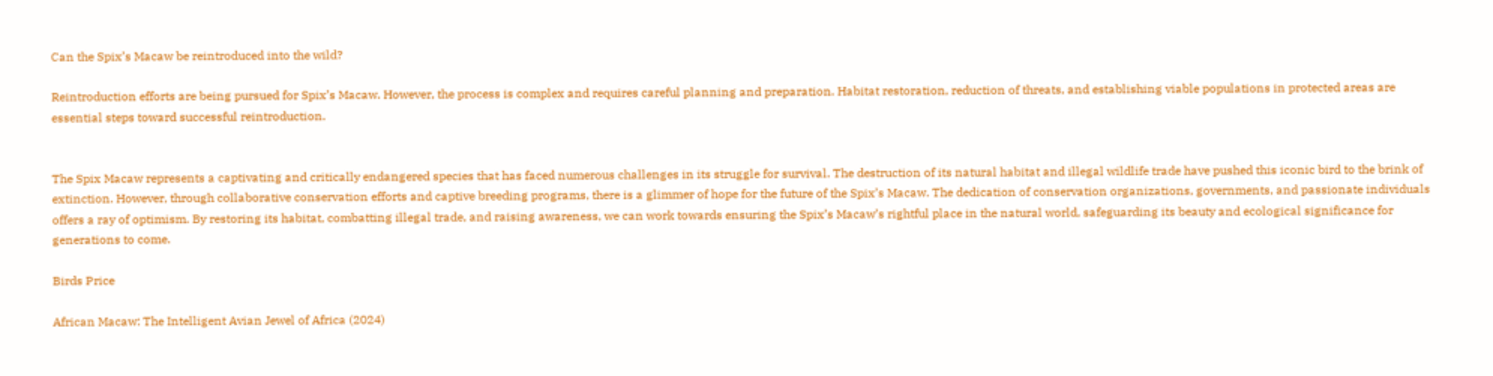Can the Spix’s Macaw be reintroduced into the wild?

Reintroduction efforts are being pursued for Spix’s Macaw. However, the process is complex and requires careful planning and preparation. Habitat restoration, reduction of threats, and establishing viable populations in protected areas are essential steps toward successful reintroduction.


The Spix Macaw represents a captivating and critically endangered species that has faced numerous challenges in its struggle for survival. The destruction of its natural habitat and illegal wildlife trade have pushed this iconic bird to the brink of extinction. However, through collaborative conservation efforts and captive breeding programs, there is a glimmer of hope for the future of the Spix’s Macaw. The dedication of conservation organizations, governments, and passionate individuals offers a ray of optimism. By restoring its habitat, combatting illegal trade, and raising awareness, we can work towards ensuring the Spix’s Macaw’s rightful place in the natural world, safeguarding its beauty and ecological significance for generations to come.

Birds Price

African Macaw: The Intelligent Avian Jewel of Africa (2024)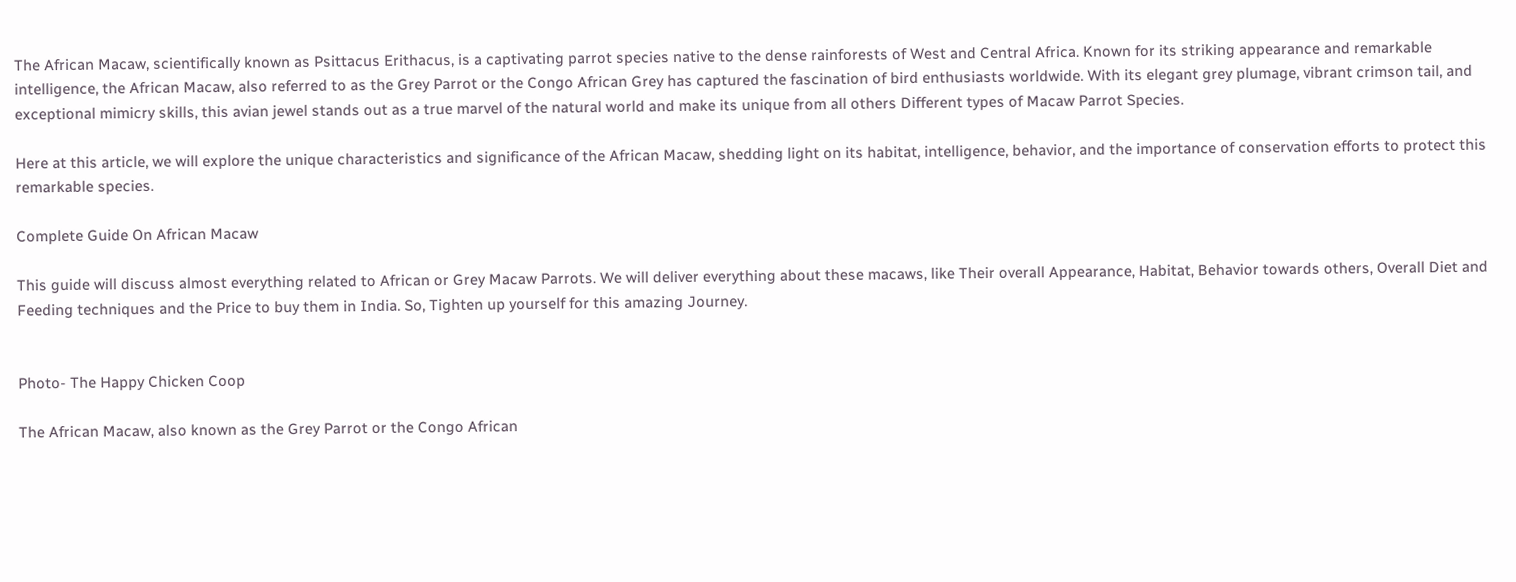The African Macaw, scientifically known as Psittacus Erithacus, is a captivating parrot species native to the dense rainforests of West and Central Africa. Known for its striking appearance and remarkable intelligence, the African Macaw, also referred to as the Grey Parrot or the Congo African Grey has captured the fascination of bird enthusiasts worldwide. With its elegant grey plumage, vibrant crimson tail, and exceptional mimicry skills, this avian jewel stands out as a true marvel of the natural world and make its unique from all others Different types of Macaw Parrot Species.

Here at this article, we will explore the unique characteristics and significance of the African Macaw, shedding light on its habitat, intelligence, behavior, and the importance of conservation efforts to protect this remarkable species.

Complete Guide On African Macaw

This guide will discuss almost everything related to African or Grey Macaw Parrots. We will deliver everything about these macaws, like Their overall Appearance, Habitat, Behavior towards others, Overall Diet and Feeding techniques and the Price to buy them in India. So, Tighten up yourself for this amazing Journey.


Photo- The Happy Chicken Coop

The African Macaw, also known as the Grey Parrot or the Congo African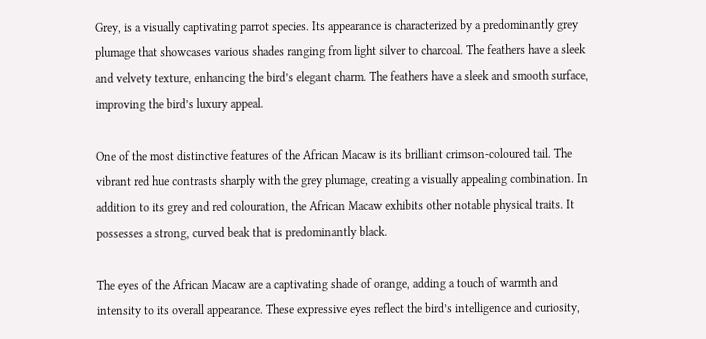Grey, is a visually captivating parrot species. Its appearance is characterized by a predominantly grey plumage that showcases various shades ranging from light silver to charcoal. The feathers have a sleek and velvety texture, enhancing the bird’s elegant charm. The feathers have a sleek and smooth surface, improving the bird’s luxury appeal.

One of the most distinctive features of the African Macaw is its brilliant crimson-coloured tail. The vibrant red hue contrasts sharply with the grey plumage, creating a visually appealing combination. In addition to its grey and red colouration, the African Macaw exhibits other notable physical traits. It possesses a strong, curved beak that is predominantly black.

The eyes of the African Macaw are a captivating shade of orange, adding a touch of warmth and intensity to its overall appearance. These expressive eyes reflect the bird’s intelligence and curiosity,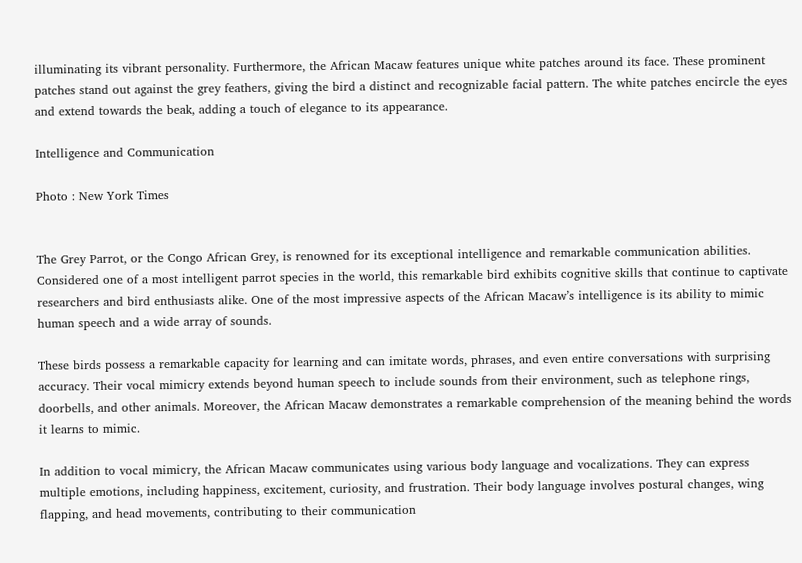illuminating its vibrant personality. Furthermore, the African Macaw features unique white patches around its face. These prominent patches stand out against the grey feathers, giving the bird a distinct and recognizable facial pattern. The white patches encircle the eyes and extend towards the beak, adding a touch of elegance to its appearance.

Intelligence and Communication

Photo : New York Times


The Grey Parrot, or the Congo African Grey, is renowned for its exceptional intelligence and remarkable communication abilities. Considered one of a most intelligent parrot species in the world, this remarkable bird exhibits cognitive skills that continue to captivate researchers and bird enthusiasts alike. One of the most impressive aspects of the African Macaw’s intelligence is its ability to mimic human speech and a wide array of sounds.

These birds possess a remarkable capacity for learning and can imitate words, phrases, and even entire conversations with surprising accuracy. Their vocal mimicry extends beyond human speech to include sounds from their environment, such as telephone rings, doorbells, and other animals. Moreover, the African Macaw demonstrates a remarkable comprehension of the meaning behind the words it learns to mimic.

In addition to vocal mimicry, the African Macaw communicates using various body language and vocalizations. They can express multiple emotions, including happiness, excitement, curiosity, and frustration. Their body language involves postural changes, wing flapping, and head movements, contributing to their communication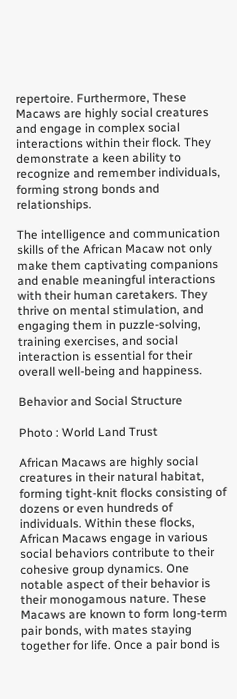repertoire. Furthermore, These Macaws are highly social creatures and engage in complex social interactions within their flock. They demonstrate a keen ability to recognize and remember individuals, forming strong bonds and relationships.

The intelligence and communication skills of the African Macaw not only make them captivating companions and enable meaningful interactions with their human caretakers. They thrive on mental stimulation, and engaging them in puzzle-solving, training exercises, and social interaction is essential for their overall well-being and happiness.

Behavior and Social Structure

Photo : World Land Trust

African Macaws are highly social creatures in their natural habitat, forming tight-knit flocks consisting of dozens or even hundreds of individuals. Within these flocks, African Macaws engage in various social behaviors contribute to their cohesive group dynamics. One notable aspect of their behavior is their monogamous nature. These Macaws are known to form long-term pair bonds, with mates staying together for life. Once a pair bond is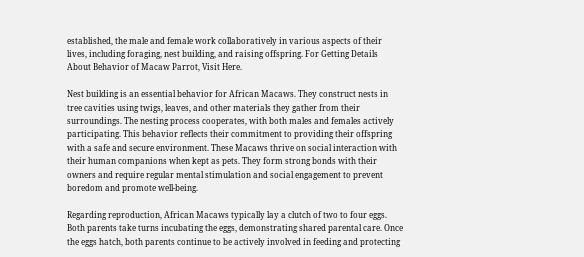established, the male and female work collaboratively in various aspects of their lives, including foraging, nest building, and raising offspring. For Getting Details About Behavior of Macaw Parrot, Visit Here.

Nest building is an essential behavior for African Macaws. They construct nests in tree cavities using twigs, leaves, and other materials they gather from their surroundings. The nesting process cooperates, with both males and females actively participating. This behavior reflects their commitment to providing their offspring with a safe and secure environment. These Macaws thrive on social interaction with their human companions when kept as pets. They form strong bonds with their owners and require regular mental stimulation and social engagement to prevent boredom and promote well-being.

Regarding reproduction, African Macaws typically lay a clutch of two to four eggs. Both parents take turns incubating the eggs, demonstrating shared parental care. Once the eggs hatch, both parents continue to be actively involved in feeding and protecting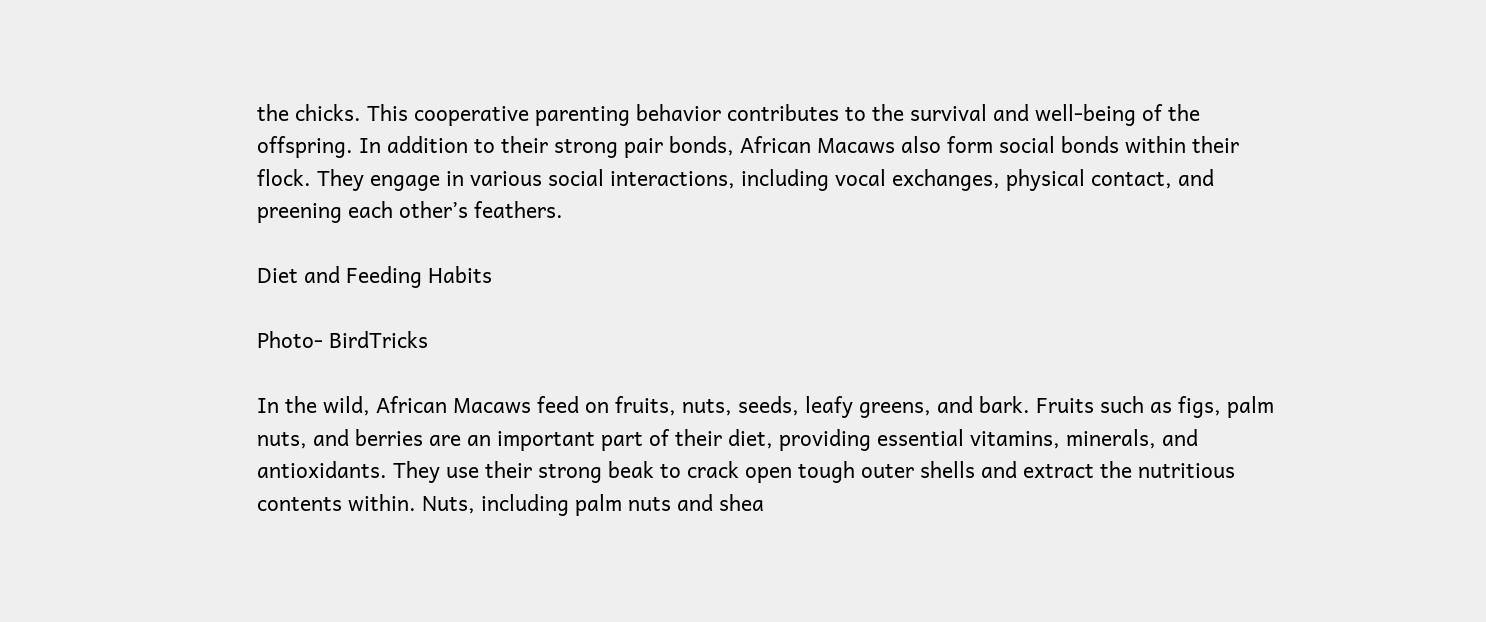the chicks. This cooperative parenting behavior contributes to the survival and well-being of the offspring. In addition to their strong pair bonds, African Macaws also form social bonds within their flock. They engage in various social interactions, including vocal exchanges, physical contact, and preening each other’s feathers.

Diet and Feeding Habits

Photo- BirdTricks

In the wild, African Macaws feed on fruits, nuts, seeds, leafy greens, and bark. Fruits such as figs, palm nuts, and berries are an important part of their diet, providing essential vitamins, minerals, and antioxidants. They use their strong beak to crack open tough outer shells and extract the nutritious contents within. Nuts, including palm nuts and shea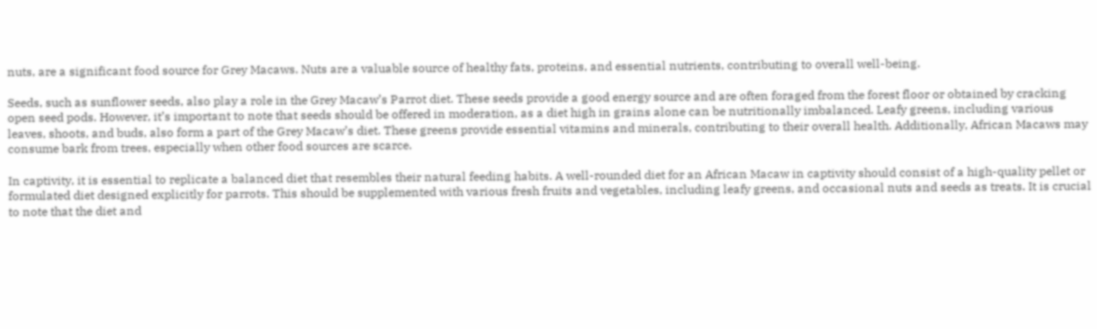nuts, are a significant food source for Grey Macaws. Nuts are a valuable source of healthy fats, proteins, and essential nutrients, contributing to overall well-being.

Seeds, such as sunflower seeds, also play a role in the Grey Macaw’s Parrot diet. These seeds provide a good energy source and are often foraged from the forest floor or obtained by cracking open seed pods. However, it’s important to note that seeds should be offered in moderation, as a diet high in grains alone can be nutritionally imbalanced. Leafy greens, including various leaves, shoots, and buds, also form a part of the Grey Macaw’s diet. These greens provide essential vitamins and minerals, contributing to their overall health. Additionally, African Macaws may consume bark from trees, especially when other food sources are scarce.

In captivity, it is essential to replicate a balanced diet that resembles their natural feeding habits. A well-rounded diet for an African Macaw in captivity should consist of a high-quality pellet or formulated diet designed explicitly for parrots. This should be supplemented with various fresh fruits and vegetables, including leafy greens, and occasional nuts and seeds as treats. It is crucial to note that the diet and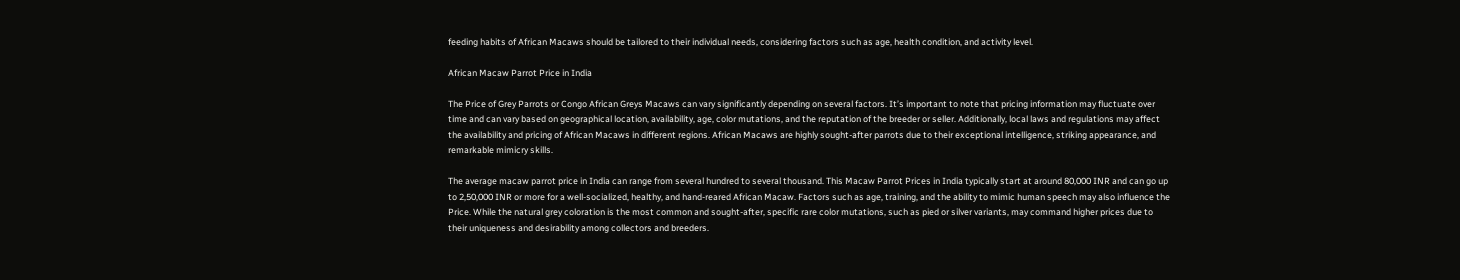feeding habits of African Macaws should be tailored to their individual needs, considering factors such as age, health condition, and activity level.

African Macaw Parrot Price in India

The Price of Grey Parrots or Congo African Greys Macaws can vary significantly depending on several factors. It’s important to note that pricing information may fluctuate over time and can vary based on geographical location, availability, age, color mutations, and the reputation of the breeder or seller. Additionally, local laws and regulations may affect the availability and pricing of African Macaws in different regions. African Macaws are highly sought-after parrots due to their exceptional intelligence, striking appearance, and remarkable mimicry skills.

The average macaw parrot price in India can range from several hundred to several thousand. This Macaw Parrot Prices in India typically start at around 80,000 INR and can go up to 2,50,000 INR or more for a well-socialized, healthy, and hand-reared African Macaw. Factors such as age, training, and the ability to mimic human speech may also influence the Price. While the natural grey coloration is the most common and sought-after, specific rare color mutations, such as pied or silver variants, may command higher prices due to their uniqueness and desirability among collectors and breeders.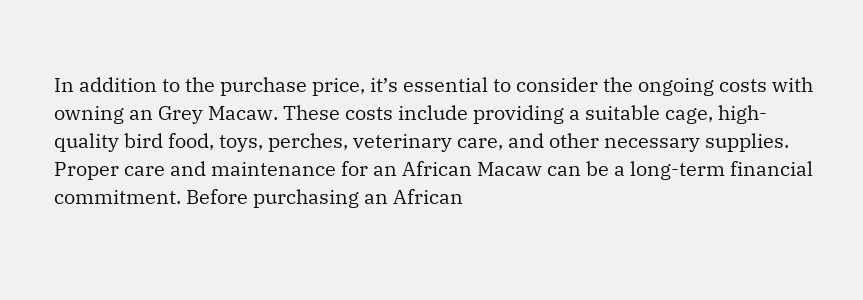In addition to the purchase price, it’s essential to consider the ongoing costs with owning an Grey Macaw. These costs include providing a suitable cage, high-quality bird food, toys, perches, veterinary care, and other necessary supplies. Proper care and maintenance for an African Macaw can be a long-term financial commitment. Before purchasing an African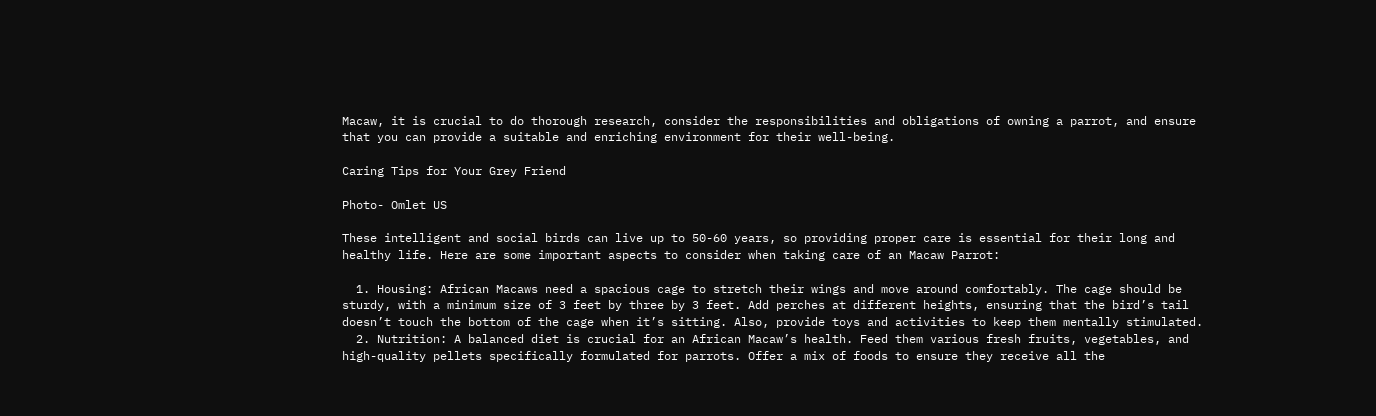Macaw, it is crucial to do thorough research, consider the responsibilities and obligations of owning a parrot, and ensure that you can provide a suitable and enriching environment for their well-being.

Caring Tips for Your Grey Friend

Photo- Omlet US

These intelligent and social birds can live up to 50-60 years, so providing proper care is essential for their long and healthy life. Here are some important aspects to consider when taking care of an Macaw Parrot:

  1. Housing: African Macaws need a spacious cage to stretch their wings and move around comfortably. The cage should be sturdy, with a minimum size of 3 feet by three by 3 feet. Add perches at different heights, ensuring that the bird’s tail doesn’t touch the bottom of the cage when it’s sitting. Also, provide toys and activities to keep them mentally stimulated.
  2. Nutrition: A balanced diet is crucial for an African Macaw’s health. Feed them various fresh fruits, vegetables, and high-quality pellets specifically formulated for parrots. Offer a mix of foods to ensure they receive all the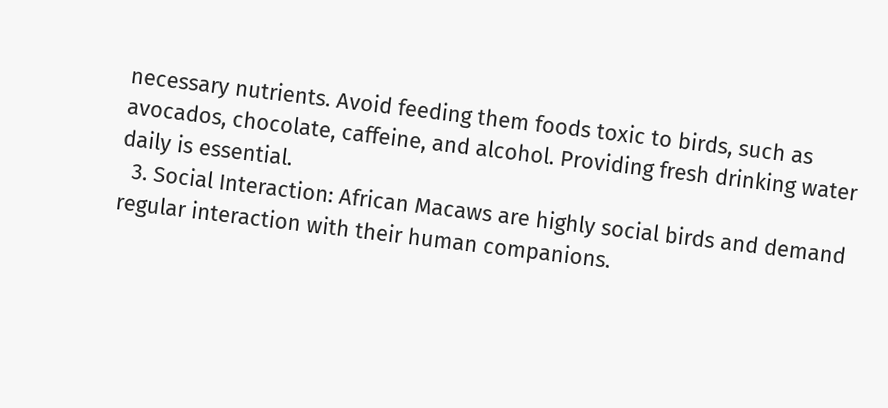necessary nutrients. Avoid feeding them foods toxic to birds, such as avocados, chocolate, caffeine, and alcohol. Providing fresh drinking water daily is essential.
  3. Social Interaction: African Macaws are highly social birds and demand regular interaction with their human companions.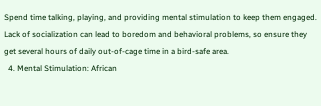Spend time talking, playing, and providing mental stimulation to keep them engaged. Lack of socialization can lead to boredom and behavioral problems, so ensure they get several hours of daily out-of-cage time in a bird-safe area.
  4. Mental Stimulation: African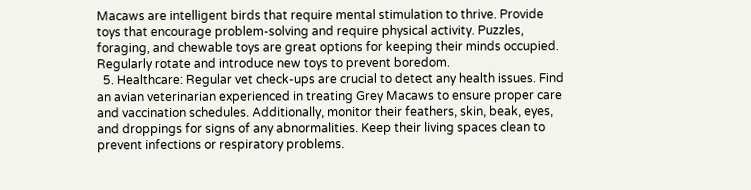Macaws are intelligent birds that require mental stimulation to thrive. Provide toys that encourage problem-solving and require physical activity. Puzzles, foraging, and chewable toys are great options for keeping their minds occupied. Regularly rotate and introduce new toys to prevent boredom.
  5. Healthcare: Regular vet check-ups are crucial to detect any health issues. Find an avian veterinarian experienced in treating Grey Macaws to ensure proper care and vaccination schedules. Additionally, monitor their feathers, skin, beak, eyes, and droppings for signs of any abnormalities. Keep their living spaces clean to prevent infections or respiratory problems.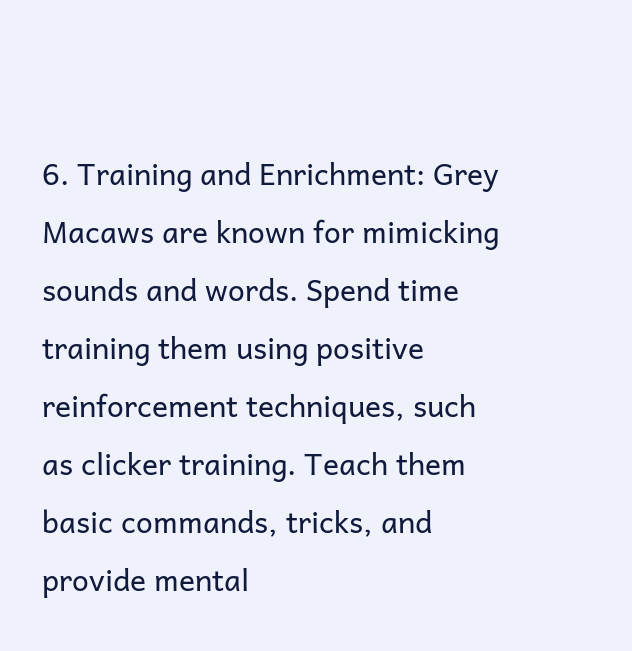6. Training and Enrichment: Grey Macaws are known for mimicking sounds and words. Spend time training them using positive reinforcement techniques, such as clicker training. Teach them basic commands, tricks, and provide mental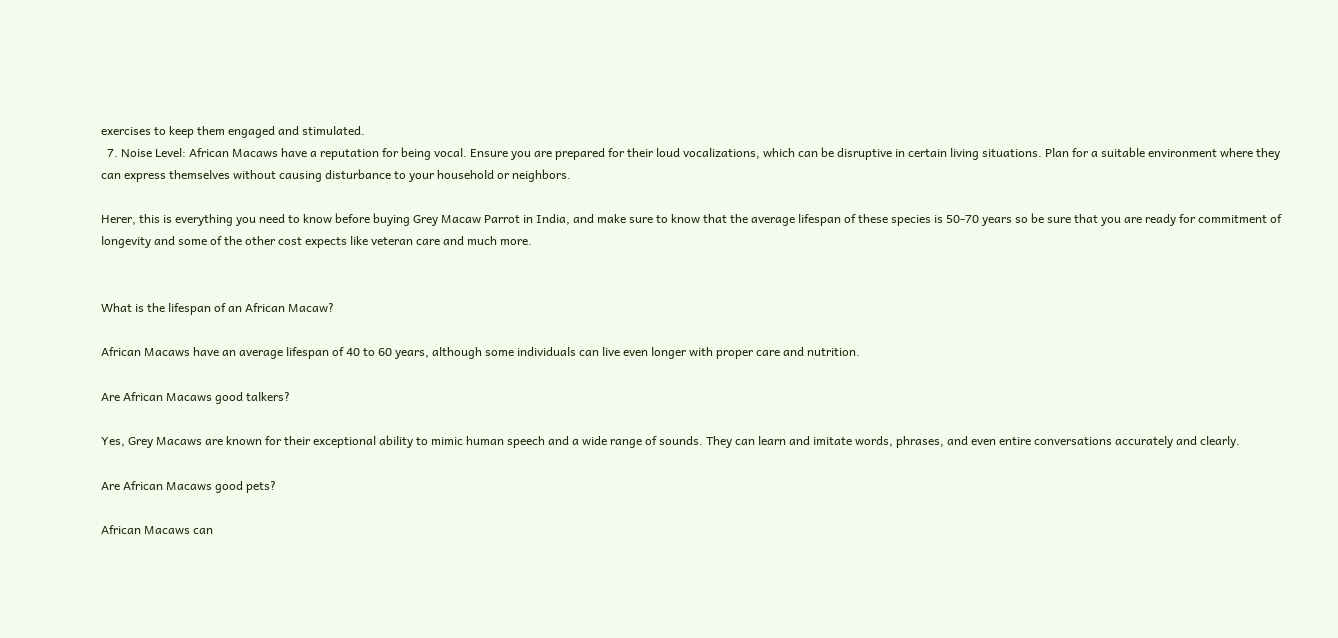exercises to keep them engaged and stimulated.
  7. Noise Level: African Macaws have a reputation for being vocal. Ensure you are prepared for their loud vocalizations, which can be disruptive in certain living situations. Plan for a suitable environment where they can express themselves without causing disturbance to your household or neighbors.

Herer, this is everything you need to know before buying Grey Macaw Parrot in India, and make sure to know that the average lifespan of these species is 50-70 years so be sure that you are ready for commitment of longevity and some of the other cost expects like veteran care and much more.


What is the lifespan of an African Macaw?

African Macaws have an average lifespan of 40 to 60 years, although some individuals can live even longer with proper care and nutrition.

Are African Macaws good talkers?

Yes, Grey Macaws are known for their exceptional ability to mimic human speech and a wide range of sounds. They can learn and imitate words, phrases, and even entire conversations accurately and clearly.

Are African Macaws good pets?

African Macaws can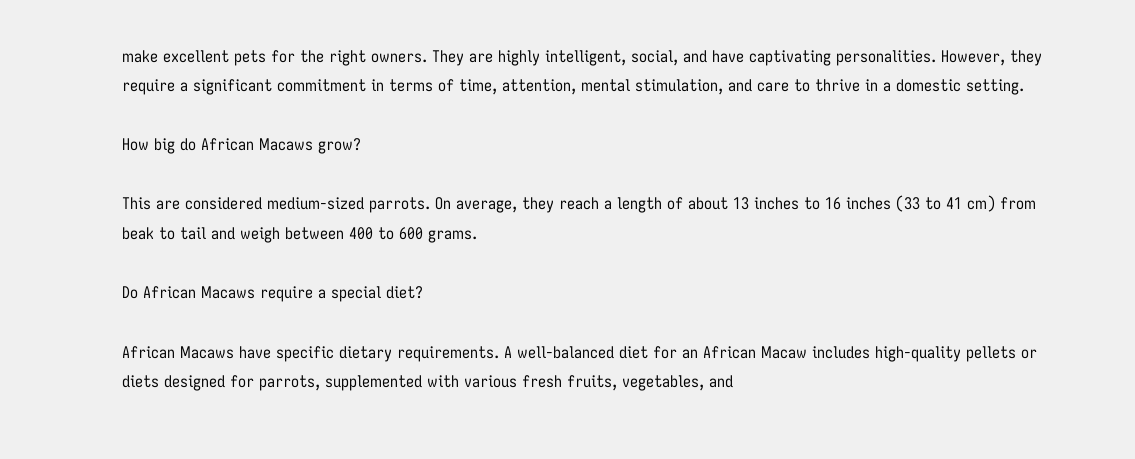make excellent pets for the right owners. They are highly intelligent, social, and have captivating personalities. However, they require a significant commitment in terms of time, attention, mental stimulation, and care to thrive in a domestic setting.

How big do African Macaws grow?

This are considered medium-sized parrots. On average, they reach a length of about 13 inches to 16 inches (33 to 41 cm) from beak to tail and weigh between 400 to 600 grams.

Do African Macaws require a special diet?

African Macaws have specific dietary requirements. A well-balanced diet for an African Macaw includes high-quality pellets or diets designed for parrots, supplemented with various fresh fruits, vegetables, and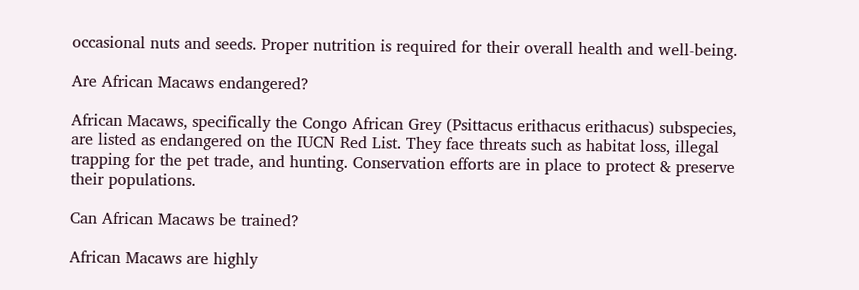occasional nuts and seeds. Proper nutrition is required for their overall health and well-being.

Are African Macaws endangered?

African Macaws, specifically the Congo African Grey (Psittacus erithacus erithacus) subspecies, are listed as endangered on the IUCN Red List. They face threats such as habitat loss, illegal trapping for the pet trade, and hunting. Conservation efforts are in place to protect & preserve their populations.

Can African Macaws be trained?

African Macaws are highly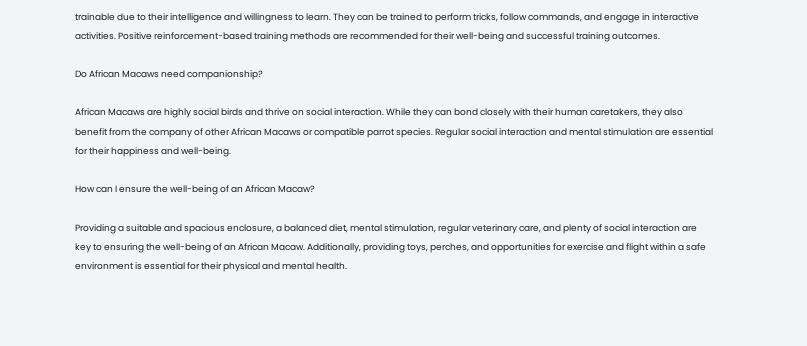trainable due to their intelligence and willingness to learn. They can be trained to perform tricks, follow commands, and engage in interactive activities. Positive reinforcement-based training methods are recommended for their well-being and successful training outcomes.

Do African Macaws need companionship?

African Macaws are highly social birds and thrive on social interaction. While they can bond closely with their human caretakers, they also benefit from the company of other African Macaws or compatible parrot species. Regular social interaction and mental stimulation are essential for their happiness and well-being.

How can I ensure the well-being of an African Macaw?

Providing a suitable and spacious enclosure, a balanced diet, mental stimulation, regular veterinary care, and plenty of social interaction are key to ensuring the well-being of an African Macaw. Additionally, providing toys, perches, and opportunities for exercise and flight within a safe environment is essential for their physical and mental health.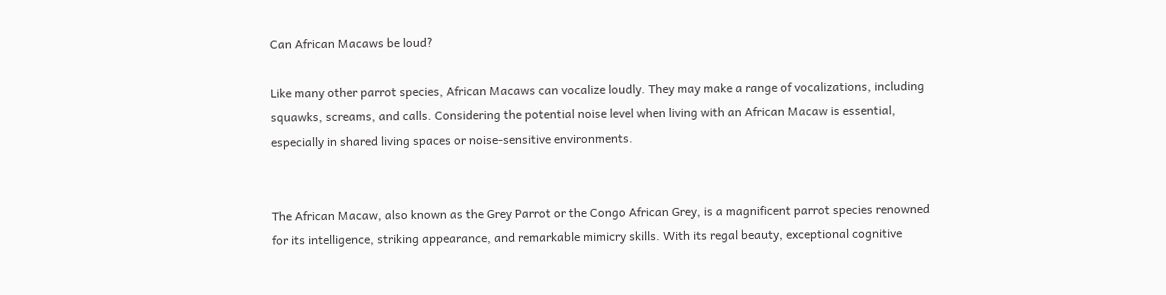Can African Macaws be loud?

Like many other parrot species, African Macaws can vocalize loudly. They may make a range of vocalizations, including squawks, screams, and calls. Considering the potential noise level when living with an African Macaw is essential, especially in shared living spaces or noise-sensitive environments.


The African Macaw, also known as the Grey Parrot or the Congo African Grey, is a magnificent parrot species renowned for its intelligence, striking appearance, and remarkable mimicry skills. With its regal beauty, exceptional cognitive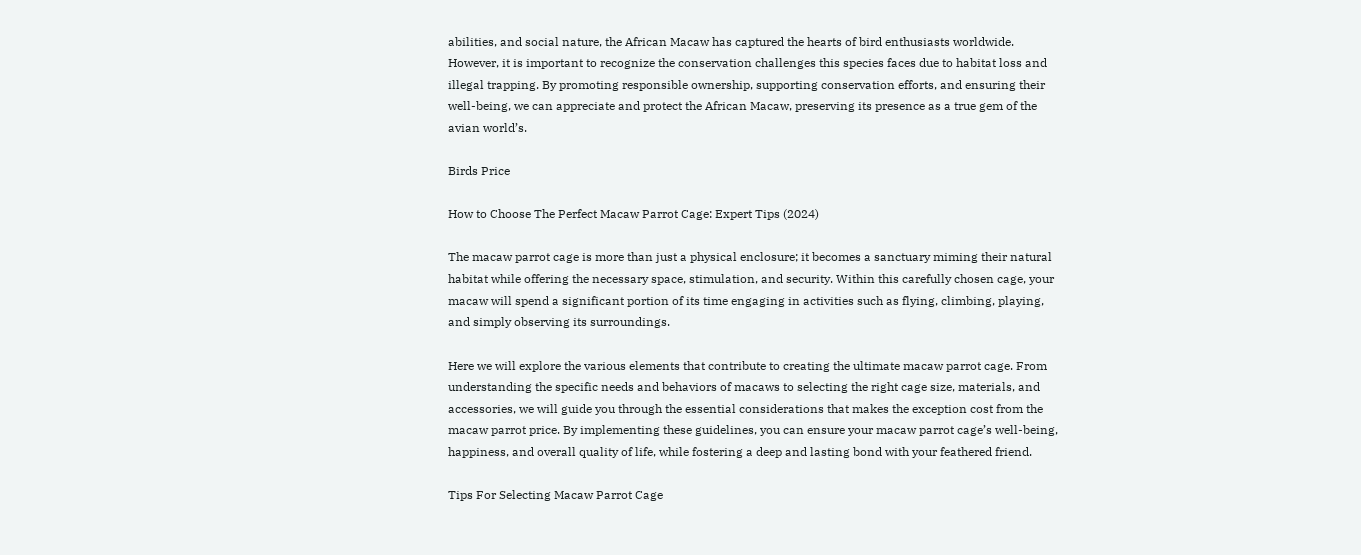abilities, and social nature, the African Macaw has captured the hearts of bird enthusiasts worldwide. However, it is important to recognize the conservation challenges this species faces due to habitat loss and illegal trapping. By promoting responsible ownership, supporting conservation efforts, and ensuring their well-being, we can appreciate and protect the African Macaw, preserving its presence as a true gem of the avian world’s.

Birds Price

How to Choose The Perfect Macaw Parrot Cage: Expert Tips (2024)

The macaw parrot cage is more than just a physical enclosure; it becomes a sanctuary miming their natural habitat while offering the necessary space, stimulation, and security. Within this carefully chosen cage, your macaw will spend a significant portion of its time engaging in activities such as flying, climbing, playing, and simply observing its surroundings.

Here we will explore the various elements that contribute to creating the ultimate macaw parrot cage. From understanding the specific needs and behaviors of macaws to selecting the right cage size, materials, and accessories, we will guide you through the essential considerations that makes the exception cost from the macaw parrot price. By implementing these guidelines, you can ensure your macaw parrot cage’s well-being, happiness, and overall quality of life, while fostering a deep and lasting bond with your feathered friend.

Tips For Selecting Macaw Parrot Cage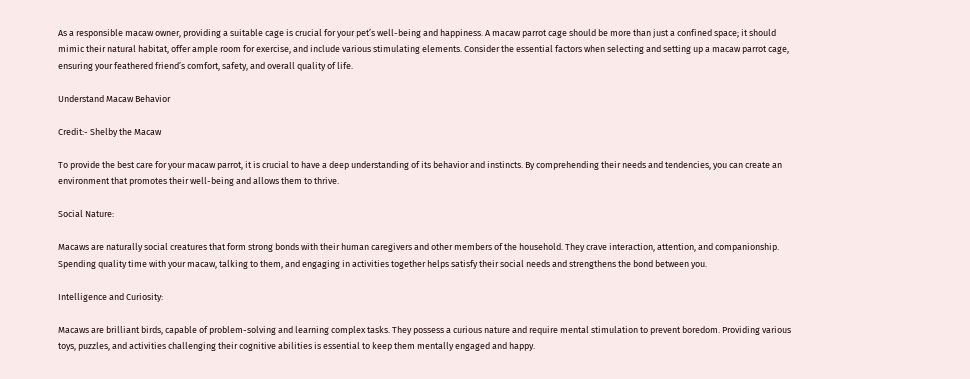As a responsible macaw owner, providing a suitable cage is crucial for your pet’s well-being and happiness. A macaw parrot cage should be more than just a confined space; it should mimic their natural habitat, offer ample room for exercise, and include various stimulating elements. Consider the essential factors when selecting and setting up a macaw parrot cage, ensuring your feathered friend’s comfort, safety, and overall quality of life.

Understand Macaw Behavior

Credit:- Shelby the Macaw

To provide the best care for your macaw parrot, it is crucial to have a deep understanding of its behavior and instincts. By comprehending their needs and tendencies, you can create an environment that promotes their well-being and allows them to thrive.

Social Nature:

Macaws are naturally social creatures that form strong bonds with their human caregivers and other members of the household. They crave interaction, attention, and companionship. Spending quality time with your macaw, talking to them, and engaging in activities together helps satisfy their social needs and strengthens the bond between you.

Intelligence and Curiosity:

Macaws are brilliant birds, capable of problem-solving and learning complex tasks. They possess a curious nature and require mental stimulation to prevent boredom. Providing various toys, puzzles, and activities challenging their cognitive abilities is essential to keep them mentally engaged and happy.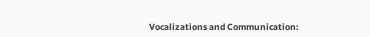Vocalizations and Communication: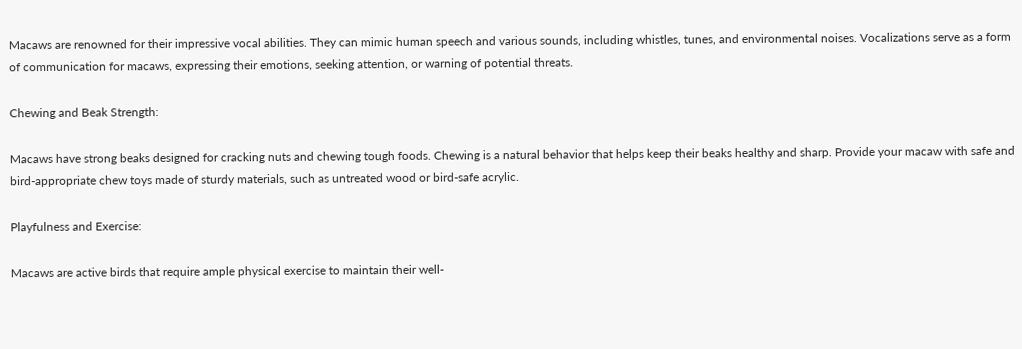Macaws are renowned for their impressive vocal abilities. They can mimic human speech and various sounds, including whistles, tunes, and environmental noises. Vocalizations serve as a form of communication for macaws, expressing their emotions, seeking attention, or warning of potential threats.

Chewing and Beak Strength:

Macaws have strong beaks designed for cracking nuts and chewing tough foods. Chewing is a natural behavior that helps keep their beaks healthy and sharp. Provide your macaw with safe and bird-appropriate chew toys made of sturdy materials, such as untreated wood or bird-safe acrylic.

Playfulness and Exercise:

Macaws are active birds that require ample physical exercise to maintain their well-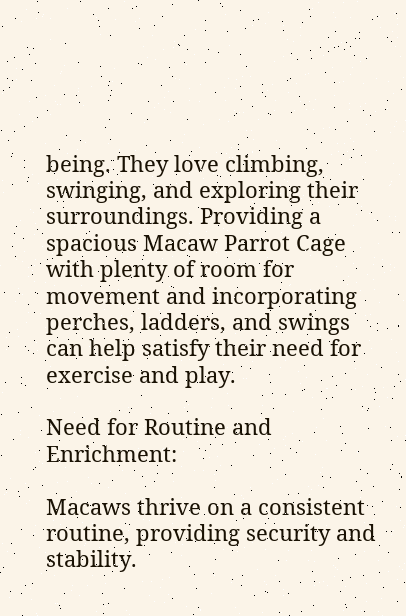being. They love climbing, swinging, and exploring their surroundings. Providing a spacious Macaw Parrot Cage with plenty of room for movement and incorporating perches, ladders, and swings can help satisfy their need for exercise and play.

Need for Routine and Enrichment:

Macaws thrive on a consistent routine, providing security and stability.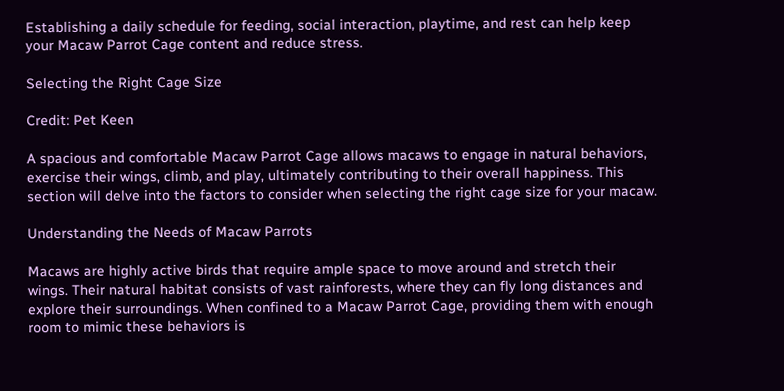Establishing a daily schedule for feeding, social interaction, playtime, and rest can help keep your Macaw Parrot Cage content and reduce stress.

Selecting the Right Cage Size

Credit: Pet Keen

A spacious and comfortable Macaw Parrot Cage allows macaws to engage in natural behaviors, exercise their wings, climb, and play, ultimately contributing to their overall happiness. This section will delve into the factors to consider when selecting the right cage size for your macaw.

Understanding the Needs of Macaw Parrots

Macaws are highly active birds that require ample space to move around and stretch their wings. Their natural habitat consists of vast rainforests, where they can fly long distances and explore their surroundings. When confined to a Macaw Parrot Cage, providing them with enough room to mimic these behaviors is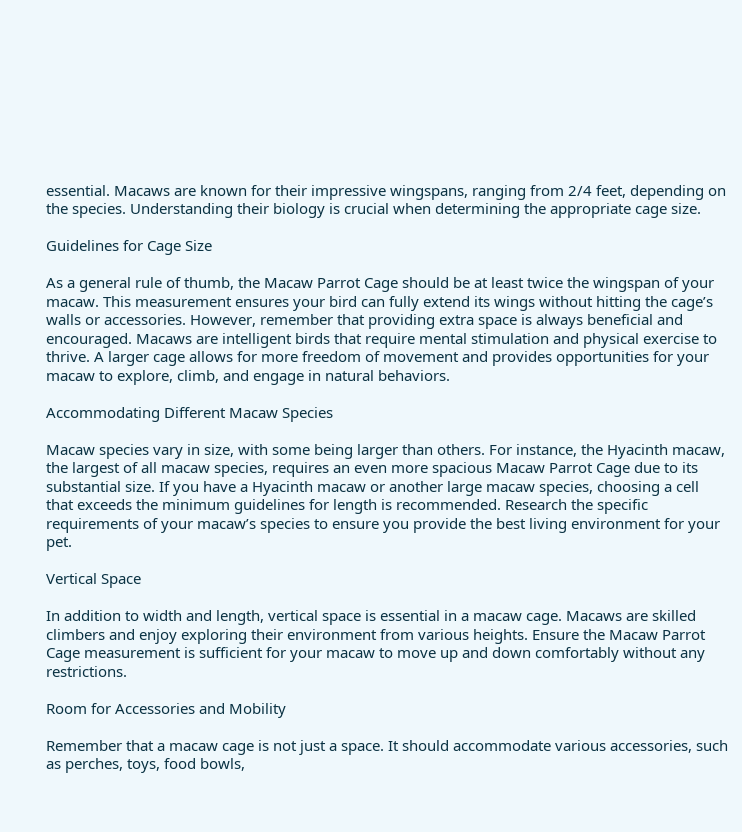essential. Macaws are known for their impressive wingspans, ranging from 2/4 feet, depending on the species. Understanding their biology is crucial when determining the appropriate cage size.

Guidelines for Cage Size

As a general rule of thumb, the Macaw Parrot Cage should be at least twice the wingspan of your macaw. This measurement ensures your bird can fully extend its wings without hitting the cage’s walls or accessories. However, remember that providing extra space is always beneficial and encouraged. Macaws are intelligent birds that require mental stimulation and physical exercise to thrive. A larger cage allows for more freedom of movement and provides opportunities for your macaw to explore, climb, and engage in natural behaviors.

Accommodating Different Macaw Species

Macaw species vary in size, with some being larger than others. For instance, the Hyacinth macaw, the largest of all macaw species, requires an even more spacious Macaw Parrot Cage due to its substantial size. If you have a Hyacinth macaw or another large macaw species, choosing a cell that exceeds the minimum guidelines for length is recommended. Research the specific requirements of your macaw’s species to ensure you provide the best living environment for your pet.

Vertical Space

In addition to width and length, vertical space is essential in a macaw cage. Macaws are skilled climbers and enjoy exploring their environment from various heights. Ensure the Macaw Parrot Cage measurement is sufficient for your macaw to move up and down comfortably without any restrictions.

Room for Accessories and Mobility

Remember that a macaw cage is not just a space. It should accommodate various accessories, such as perches, toys, food bowls,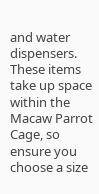and water dispensers. These items take up space within the Macaw Parrot Cage, so ensure you choose a size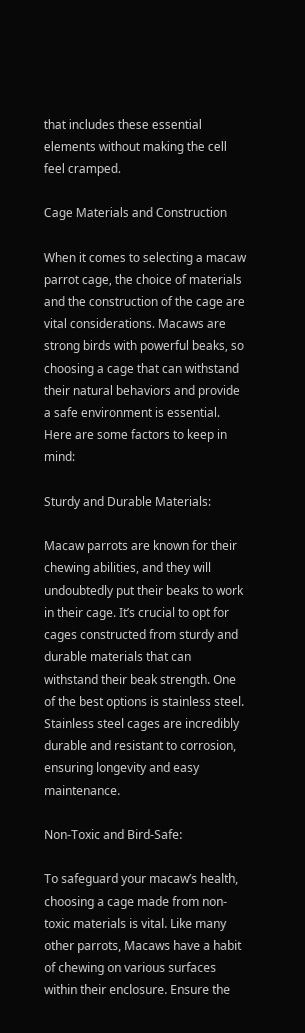that includes these essential elements without making the cell feel cramped.

Cage Materials and Construction

When it comes to selecting a macaw parrot cage, the choice of materials and the construction of the cage are vital considerations. Macaws are strong birds with powerful beaks, so choosing a cage that can withstand their natural behaviors and provide a safe environment is essential. Here are some factors to keep in mind:

Sturdy and Durable Materials:

Macaw parrots are known for their chewing abilities, and they will undoubtedly put their beaks to work in their cage. It’s crucial to opt for cages constructed from sturdy and durable materials that can withstand their beak strength. One of the best options is stainless steel. Stainless steel cages are incredibly durable and resistant to corrosion, ensuring longevity and easy maintenance.

Non-Toxic and Bird-Safe:

To safeguard your macaw’s health, choosing a cage made from non-toxic materials is vital. Like many other parrots, Macaws have a habit of chewing on various surfaces within their enclosure. Ensure the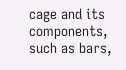cage and its components, such as bars,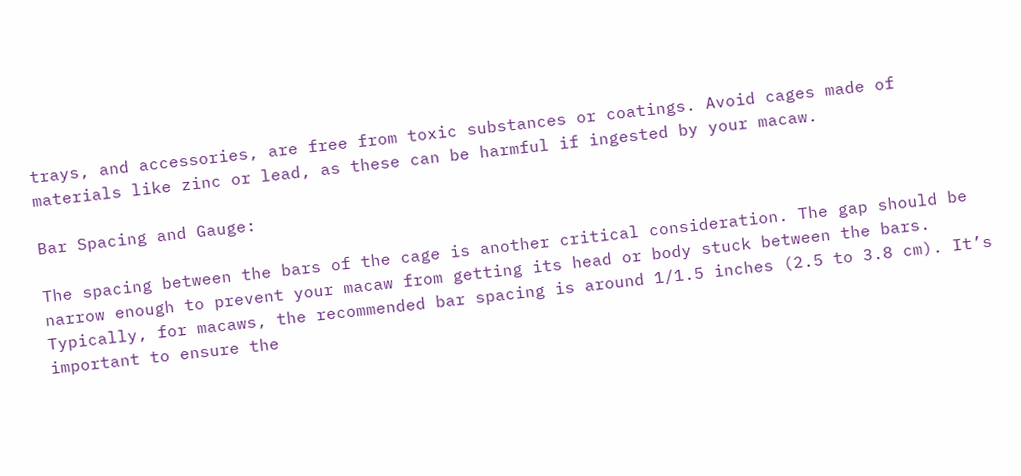trays, and accessories, are free from toxic substances or coatings. Avoid cages made of materials like zinc or lead, as these can be harmful if ingested by your macaw.

Bar Spacing and Gauge:

The spacing between the bars of the cage is another critical consideration. The gap should be narrow enough to prevent your macaw from getting its head or body stuck between the bars. Typically, for macaws, the recommended bar spacing is around 1/1.5 inches (2.5 to 3.8 cm). It’s important to ensure the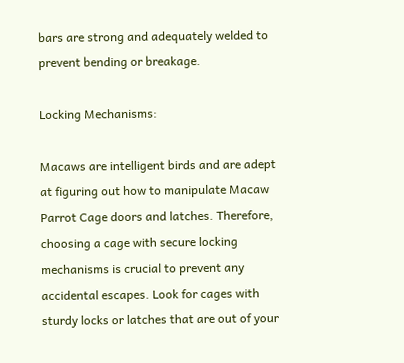bars are strong and adequately welded to prevent bending or breakage.

Locking Mechanisms:

Macaws are intelligent birds and are adept at figuring out how to manipulate Macaw Parrot Cage doors and latches. Therefore, choosing a cage with secure locking mechanisms is crucial to prevent any accidental escapes. Look for cages with sturdy locks or latches that are out of your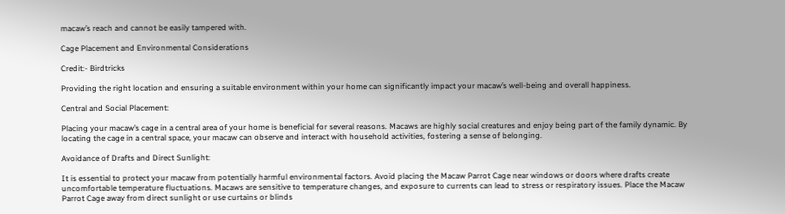macaw’s reach and cannot be easily tampered with.

Cage Placement and Environmental Considerations

Credit:- Birdtricks

Providing the right location and ensuring a suitable environment within your home can significantly impact your macaw’s well-being and overall happiness.

Central and Social Placement:

Placing your macaw’s cage in a central area of your home is beneficial for several reasons. Macaws are highly social creatures and enjoy being part of the family dynamic. By locating the cage in a central space, your macaw can observe and interact with household activities, fostering a sense of belonging.

Avoidance of Drafts and Direct Sunlight:

It is essential to protect your macaw from potentially harmful environmental factors. Avoid placing the Macaw Parrot Cage near windows or doors where drafts create uncomfortable temperature fluctuations. Macaws are sensitive to temperature changes, and exposure to currents can lead to stress or respiratory issues. Place the Macaw Parrot Cage away from direct sunlight or use curtains or blinds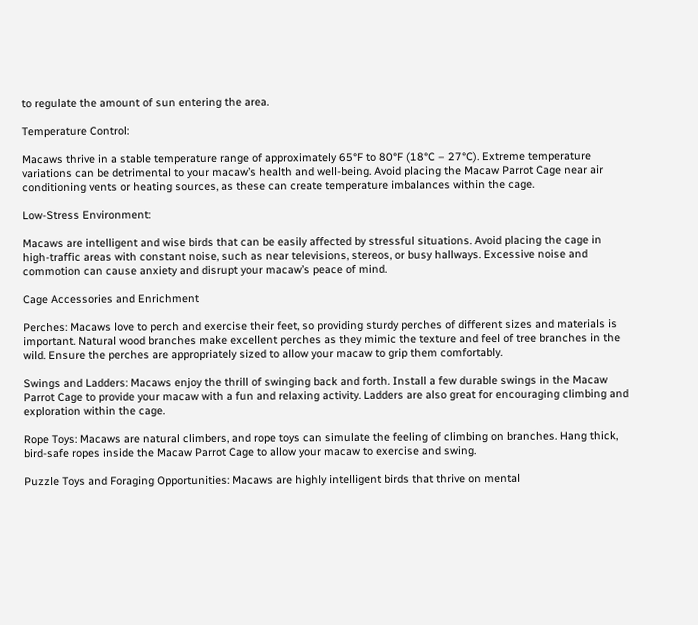to regulate the amount of sun entering the area.

Temperature Control:

Macaws thrive in a stable temperature range of approximately 65°F to 80°F (18°C – 27°C). Extreme temperature variations can be detrimental to your macaw’s health and well-being. Avoid placing the Macaw Parrot Cage near air conditioning vents or heating sources, as these can create temperature imbalances within the cage.

Low-Stress Environment:

Macaws are intelligent and wise birds that can be easily affected by stressful situations. Avoid placing the cage in high-traffic areas with constant noise, such as near televisions, stereos, or busy hallways. Excessive noise and commotion can cause anxiety and disrupt your macaw’s peace of mind.

Cage Accessories and Enrichment

Perches: Macaws love to perch and exercise their feet, so providing sturdy perches of different sizes and materials is important. Natural wood branches make excellent perches as they mimic the texture and feel of tree branches in the wild. Ensure the perches are appropriately sized to allow your macaw to grip them comfortably.

Swings and Ladders: Macaws enjoy the thrill of swinging back and forth. Install a few durable swings in the Macaw Parrot Cage to provide your macaw with a fun and relaxing activity. Ladders are also great for encouraging climbing and exploration within the cage.

Rope Toys: Macaws are natural climbers, and rope toys can simulate the feeling of climbing on branches. Hang thick, bird-safe ropes inside the Macaw Parrot Cage to allow your macaw to exercise and swing.

Puzzle Toys and Foraging Opportunities: Macaws are highly intelligent birds that thrive on mental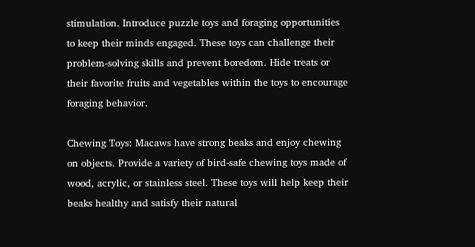stimulation. Introduce puzzle toys and foraging opportunities to keep their minds engaged. These toys can challenge their problem-solving skills and prevent boredom. Hide treats or their favorite fruits and vegetables within the toys to encourage foraging behavior.

Chewing Toys: Macaws have strong beaks and enjoy chewing on objects. Provide a variety of bird-safe chewing toys made of wood, acrylic, or stainless steel. These toys will help keep their beaks healthy and satisfy their natural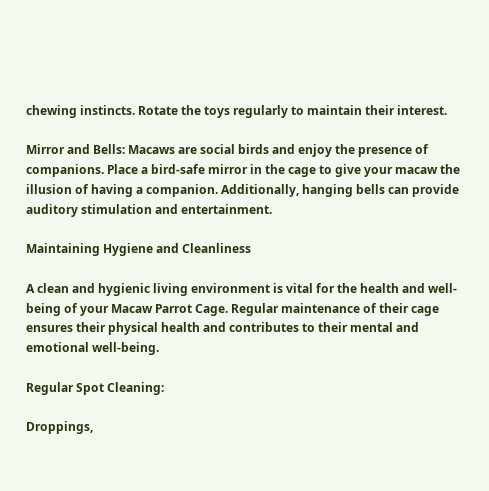chewing instincts. Rotate the toys regularly to maintain their interest.

Mirror and Bells: Macaws are social birds and enjoy the presence of companions. Place a bird-safe mirror in the cage to give your macaw the illusion of having a companion. Additionally, hanging bells can provide auditory stimulation and entertainment.

Maintaining Hygiene and Cleanliness

A clean and hygienic living environment is vital for the health and well-being of your Macaw Parrot Cage. Regular maintenance of their cage ensures their physical health and contributes to their mental and emotional well-being.

Regular Spot Cleaning:

Droppings,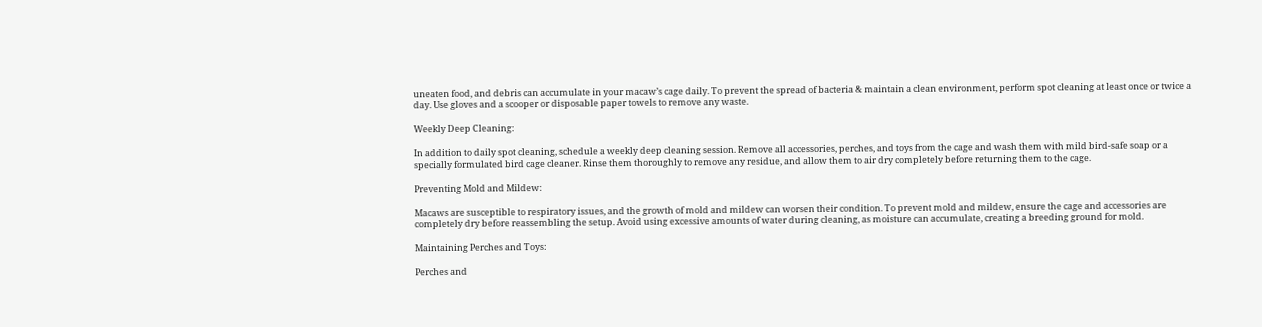uneaten food, and debris can accumulate in your macaw’s cage daily. To prevent the spread of bacteria & maintain a clean environment, perform spot cleaning at least once or twice a day. Use gloves and a scooper or disposable paper towels to remove any waste.

Weekly Deep Cleaning:

In addition to daily spot cleaning, schedule a weekly deep cleaning session. Remove all accessories, perches, and toys from the cage and wash them with mild bird-safe soap or a specially formulated bird cage cleaner. Rinse them thoroughly to remove any residue, and allow them to air dry completely before returning them to the cage.

Preventing Mold and Mildew:

Macaws are susceptible to respiratory issues, and the growth of mold and mildew can worsen their condition. To prevent mold and mildew, ensure the cage and accessories are completely dry before reassembling the setup. Avoid using excessive amounts of water during cleaning, as moisture can accumulate, creating a breeding ground for mold.

Maintaining Perches and Toys:

Perches and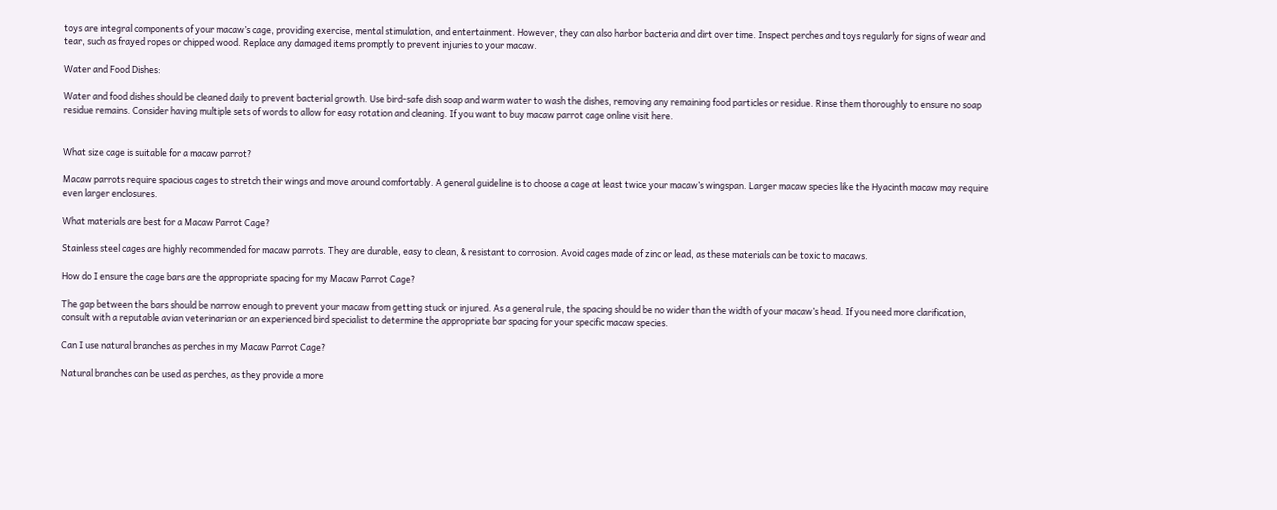toys are integral components of your macaw’s cage, providing exercise, mental stimulation, and entertainment. However, they can also harbor bacteria and dirt over time. Inspect perches and toys regularly for signs of wear and tear, such as frayed ropes or chipped wood. Replace any damaged items promptly to prevent injuries to your macaw.

Water and Food Dishes:

Water and food dishes should be cleaned daily to prevent bacterial growth. Use bird-safe dish soap and warm water to wash the dishes, removing any remaining food particles or residue. Rinse them thoroughly to ensure no soap residue remains. Consider having multiple sets of words to allow for easy rotation and cleaning. If you want to buy macaw parrot cage online visit here.


What size cage is suitable for a macaw parrot?

Macaw parrots require spacious cages to stretch their wings and move around comfortably. A general guideline is to choose a cage at least twice your macaw’s wingspan. Larger macaw species like the Hyacinth macaw may require even larger enclosures.

What materials are best for a Macaw Parrot Cage?

Stainless steel cages are highly recommended for macaw parrots. They are durable, easy to clean, & resistant to corrosion. Avoid cages made of zinc or lead, as these materials can be toxic to macaws.

How do I ensure the cage bars are the appropriate spacing for my Macaw Parrot Cage?

The gap between the bars should be narrow enough to prevent your macaw from getting stuck or injured. As a general rule, the spacing should be no wider than the width of your macaw’s head. If you need more clarification, consult with a reputable avian veterinarian or an experienced bird specialist to determine the appropriate bar spacing for your specific macaw species.

Can I use natural branches as perches in my Macaw Parrot Cage?

Natural branches can be used as perches, as they provide a more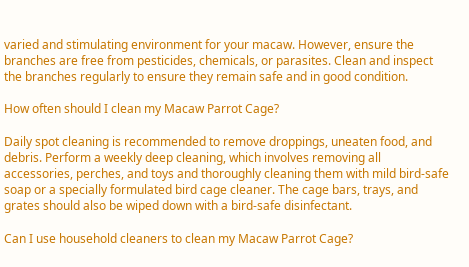varied and stimulating environment for your macaw. However, ensure the branches are free from pesticides, chemicals, or parasites. Clean and inspect the branches regularly to ensure they remain safe and in good condition.

How often should I clean my Macaw Parrot Cage?

Daily spot cleaning is recommended to remove droppings, uneaten food, and debris. Perform a weekly deep cleaning, which involves removing all accessories, perches, and toys and thoroughly cleaning them with mild bird-safe soap or a specially formulated bird cage cleaner. The cage bars, trays, and grates should also be wiped down with a bird-safe disinfectant.

Can I use household cleaners to clean my Macaw Parrot Cage?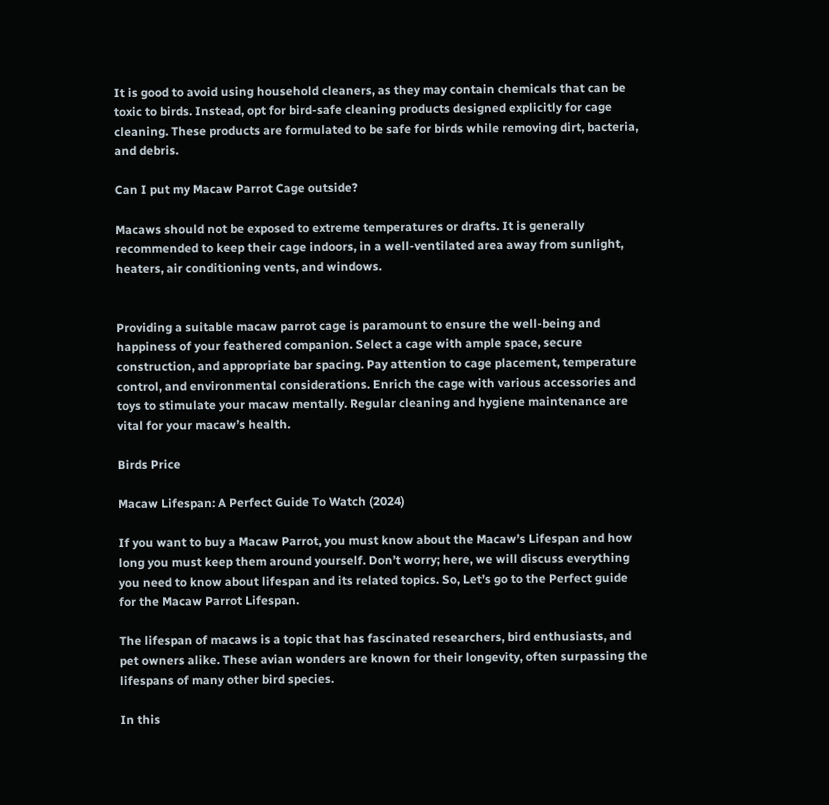It is good to avoid using household cleaners, as they may contain chemicals that can be toxic to birds. Instead, opt for bird-safe cleaning products designed explicitly for cage cleaning. These products are formulated to be safe for birds while removing dirt, bacteria, and debris.

Can I put my Macaw Parrot Cage outside?

Macaws should not be exposed to extreme temperatures or drafts. It is generally recommended to keep their cage indoors, in a well-ventilated area away from sunlight, heaters, air conditioning vents, and windows.


Providing a suitable macaw parrot cage is paramount to ensure the well-being and happiness of your feathered companion. Select a cage with ample space, secure construction, and appropriate bar spacing. Pay attention to cage placement, temperature control, and environmental considerations. Enrich the cage with various accessories and toys to stimulate your macaw mentally. Regular cleaning and hygiene maintenance are vital for your macaw’s health.

Birds Price

Macaw Lifespan: A Perfect Guide To Watch (2024)

If you want to buy a Macaw Parrot, you must know about the Macaw’s Lifespan and how long you must keep them around yourself. Don’t worry; here, we will discuss everything you need to know about lifespan and its related topics. So, Let’s go to the Perfect guide for the Macaw Parrot Lifespan.

The lifespan of macaws is a topic that has fascinated researchers, bird enthusiasts, and pet owners alike. These avian wonders are known for their longevity, often surpassing the lifespans of many other bird species.

In this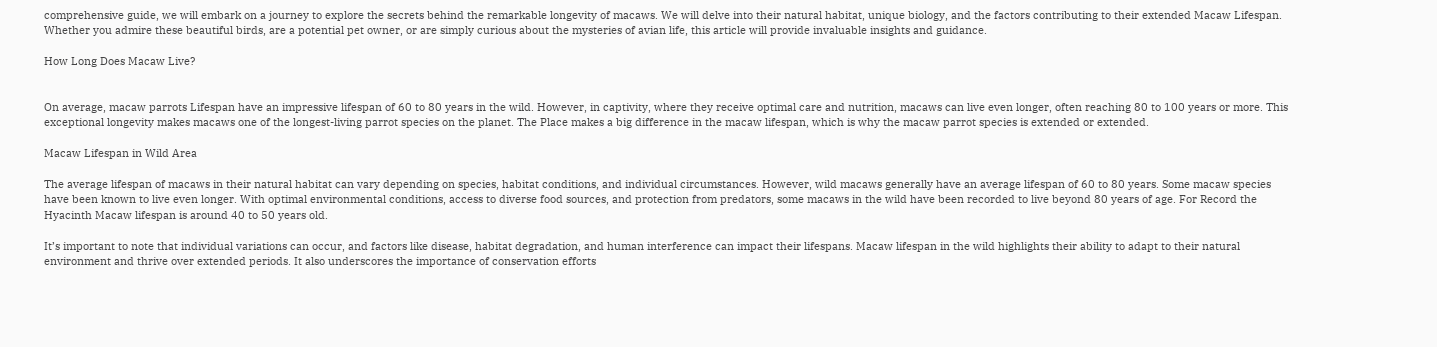comprehensive guide, we will embark on a journey to explore the secrets behind the remarkable longevity of macaws. We will delve into their natural habitat, unique biology, and the factors contributing to their extended Macaw Lifespan. Whether you admire these beautiful birds, are a potential pet owner, or are simply curious about the mysteries of avian life, this article will provide invaluable insights and guidance.

How Long Does Macaw Live?


On average, macaw parrots Lifespan have an impressive lifespan of 60 to 80 years in the wild. However, in captivity, where they receive optimal care and nutrition, macaws can live even longer, often reaching 80 to 100 years or more. This exceptional longevity makes macaws one of the longest-living parrot species on the planet. The Place makes a big difference in the macaw lifespan, which is why the macaw parrot species is extended or extended.

Macaw Lifespan in Wild Area

The average lifespan of macaws in their natural habitat can vary depending on species, habitat conditions, and individual circumstances. However, wild macaws generally have an average lifespan of 60 to 80 years. Some macaw species have been known to live even longer. With optimal environmental conditions, access to diverse food sources, and protection from predators, some macaws in the wild have been recorded to live beyond 80 years of age. For Record the Hyacinth Macaw lifespan is around 40 to 50 years old.

It’s important to note that individual variations can occur, and factors like disease, habitat degradation, and human interference can impact their lifespans. Macaw lifespan in the wild highlights their ability to adapt to their natural environment and thrive over extended periods. It also underscores the importance of conservation efforts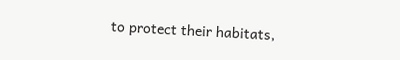to protect their habitats,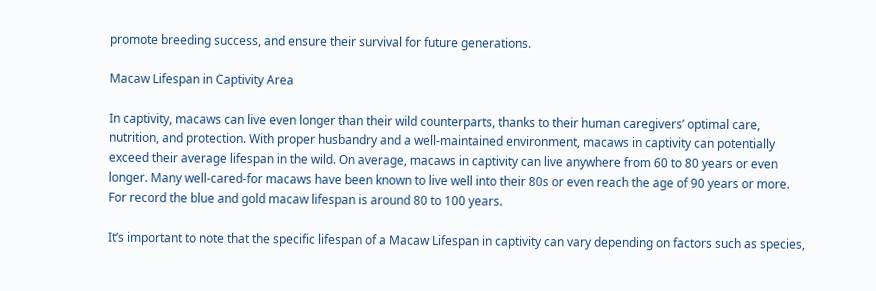promote breeding success, and ensure their survival for future generations.

Macaw Lifespan in Captivity Area

In captivity, macaws can live even longer than their wild counterparts, thanks to their human caregivers’ optimal care, nutrition, and protection. With proper husbandry and a well-maintained environment, macaws in captivity can potentially exceed their average lifespan in the wild. On average, macaws in captivity can live anywhere from 60 to 80 years or even longer. Many well-cared-for macaws have been known to live well into their 80s or even reach the age of 90 years or more. For record the blue and gold macaw lifespan is around 80 to 100 years.

It’s important to note that the specific lifespan of a Macaw Lifespan in captivity can vary depending on factors such as species,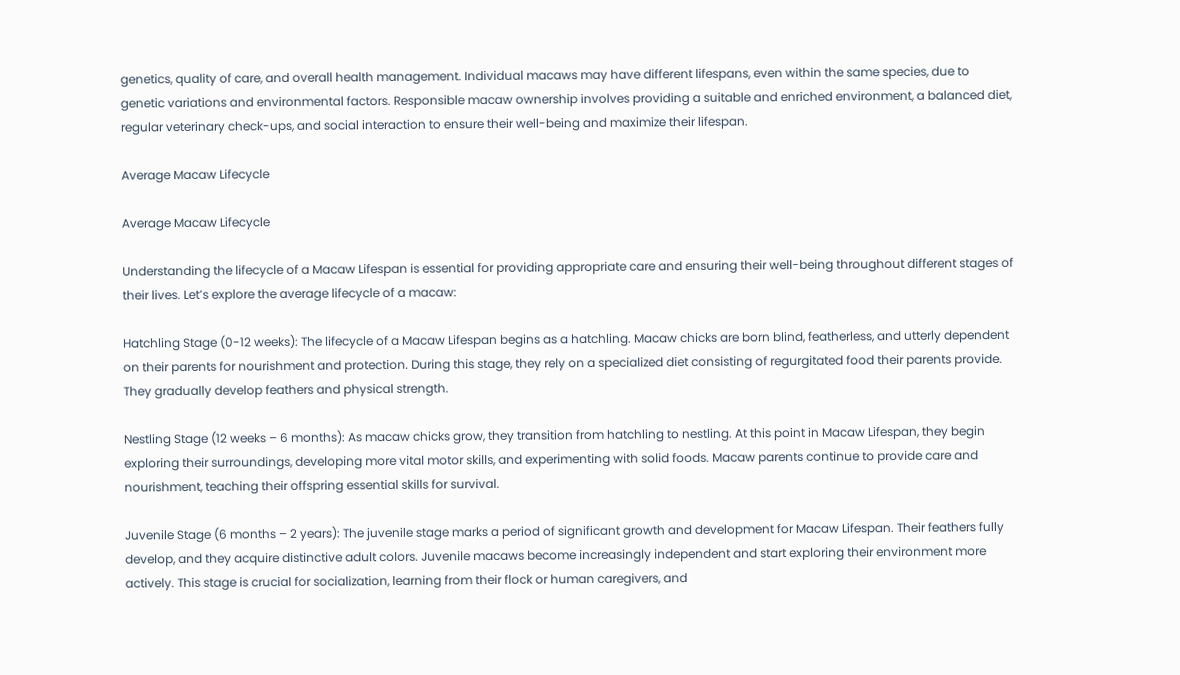genetics, quality of care, and overall health management. Individual macaws may have different lifespans, even within the same species, due to genetic variations and environmental factors. Responsible macaw ownership involves providing a suitable and enriched environment, a balanced diet, regular veterinary check-ups, and social interaction to ensure their well-being and maximize their lifespan.

Average Macaw Lifecycle

Average Macaw Lifecycle

Understanding the lifecycle of a Macaw Lifespan is essential for providing appropriate care and ensuring their well-being throughout different stages of their lives. Let’s explore the average lifecycle of a macaw:

Hatchling Stage (0-12 weeks): The lifecycle of a Macaw Lifespan begins as a hatchling. Macaw chicks are born blind, featherless, and utterly dependent on their parents for nourishment and protection. During this stage, they rely on a specialized diet consisting of regurgitated food their parents provide. They gradually develop feathers and physical strength.

Nestling Stage (12 weeks – 6 months): As macaw chicks grow, they transition from hatchling to nestling. At this point in Macaw Lifespan, they begin exploring their surroundings, developing more vital motor skills, and experimenting with solid foods. Macaw parents continue to provide care and nourishment, teaching their offspring essential skills for survival.

Juvenile Stage (6 months – 2 years): The juvenile stage marks a period of significant growth and development for Macaw Lifespan. Their feathers fully develop, and they acquire distinctive adult colors. Juvenile macaws become increasingly independent and start exploring their environment more actively. This stage is crucial for socialization, learning from their flock or human caregivers, and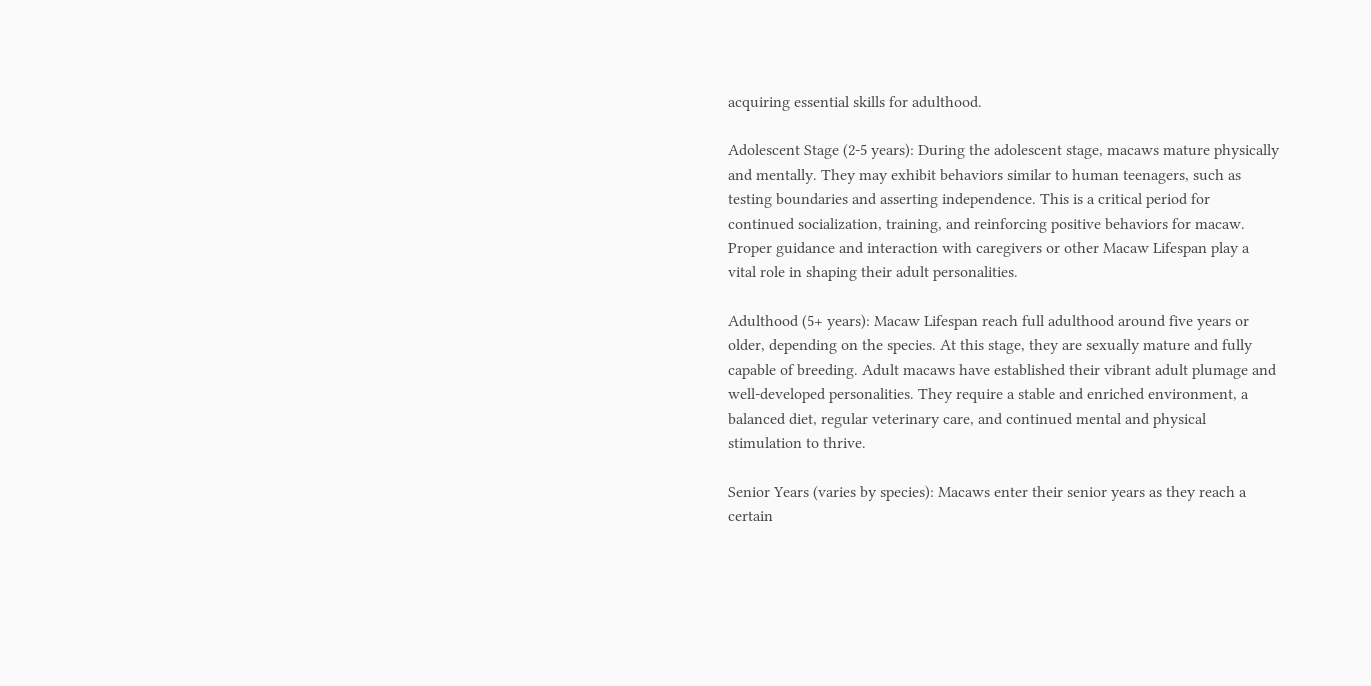acquiring essential skills for adulthood.

Adolescent Stage (2-5 years): During the adolescent stage, macaws mature physically and mentally. They may exhibit behaviors similar to human teenagers, such as testing boundaries and asserting independence. This is a critical period for continued socialization, training, and reinforcing positive behaviors for macaw. Proper guidance and interaction with caregivers or other Macaw Lifespan play a vital role in shaping their adult personalities.

Adulthood (5+ years): Macaw Lifespan reach full adulthood around five years or older, depending on the species. At this stage, they are sexually mature and fully capable of breeding. Adult macaws have established their vibrant adult plumage and well-developed personalities. They require a stable and enriched environment, a balanced diet, regular veterinary care, and continued mental and physical stimulation to thrive.

Senior Years (varies by species): Macaws enter their senior years as they reach a certain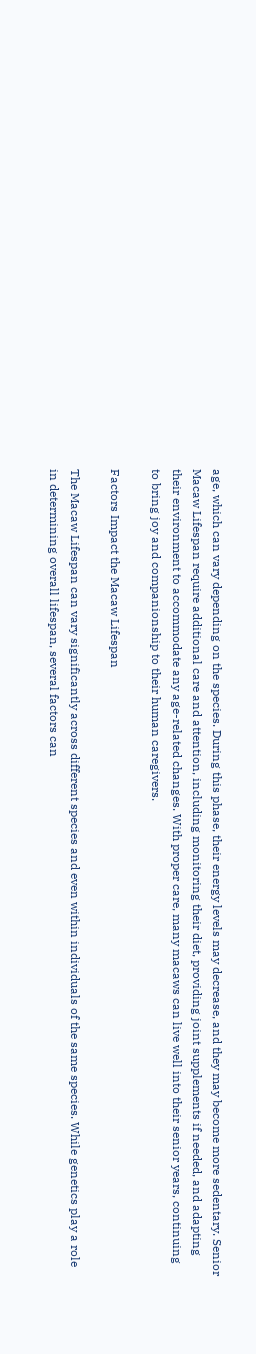age, which can vary depending on the species. During this phase, their energy levels may decrease, and they may become more sedentary. Senior Macaw Lifespan require additional care and attention, including monitoring their diet, providing joint supplements if needed, and adapting their environment to accommodate any age-related changes. With proper care, many macaws can live well into their senior years, continuing to bring joy and companionship to their human caregivers.

Factors Impact the Macaw Lifespan

The Macaw Lifespan can vary significantly across different species and even within individuals of the same species. While genetics play a role in determining overall lifespan, several factors can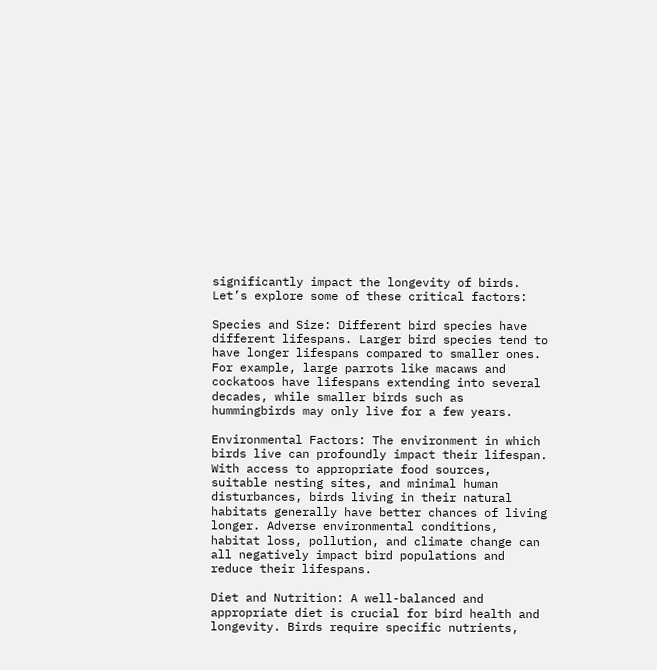significantly impact the longevity of birds. Let’s explore some of these critical factors:

Species and Size: Different bird species have different lifespans. Larger bird species tend to have longer lifespans compared to smaller ones. For example, large parrots like macaws and cockatoos have lifespans extending into several decades, while smaller birds such as hummingbirds may only live for a few years.

Environmental Factors: The environment in which birds live can profoundly impact their lifespan. With access to appropriate food sources, suitable nesting sites, and minimal human disturbances, birds living in their natural habitats generally have better chances of living longer. Adverse environmental conditions, habitat loss, pollution, and climate change can all negatively impact bird populations and reduce their lifespans.

Diet and Nutrition: A well-balanced and appropriate diet is crucial for bird health and longevity. Birds require specific nutrients,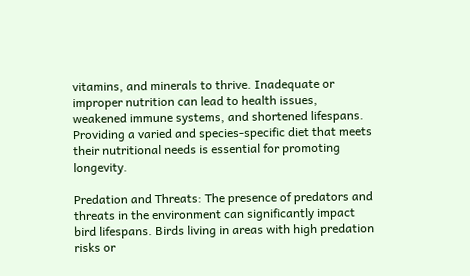vitamins, and minerals to thrive. Inadequate or improper nutrition can lead to health issues, weakened immune systems, and shortened lifespans. Providing a varied and species-specific diet that meets their nutritional needs is essential for promoting longevity.

Predation and Threats: The presence of predators and threats in the environment can significantly impact bird lifespans. Birds living in areas with high predation risks or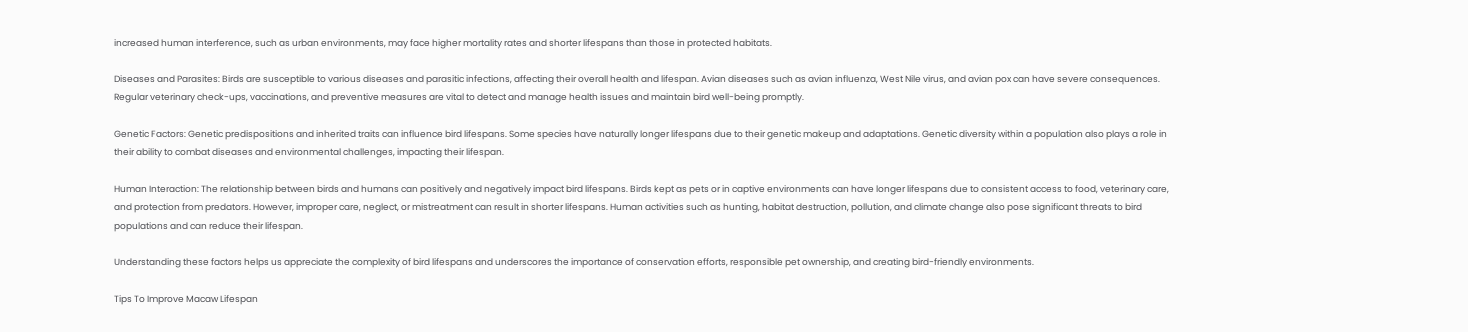increased human interference, such as urban environments, may face higher mortality rates and shorter lifespans than those in protected habitats.

Diseases and Parasites: Birds are susceptible to various diseases and parasitic infections, affecting their overall health and lifespan. Avian diseases such as avian influenza, West Nile virus, and avian pox can have severe consequences. Regular veterinary check-ups, vaccinations, and preventive measures are vital to detect and manage health issues and maintain bird well-being promptly.

Genetic Factors: Genetic predispositions and inherited traits can influence bird lifespans. Some species have naturally longer lifespans due to their genetic makeup and adaptations. Genetic diversity within a population also plays a role in their ability to combat diseases and environmental challenges, impacting their lifespan.

Human Interaction: The relationship between birds and humans can positively and negatively impact bird lifespans. Birds kept as pets or in captive environments can have longer lifespans due to consistent access to food, veterinary care, and protection from predators. However, improper care, neglect, or mistreatment can result in shorter lifespans. Human activities such as hunting, habitat destruction, pollution, and climate change also pose significant threats to bird populations and can reduce their lifespan.

Understanding these factors helps us appreciate the complexity of bird lifespans and underscores the importance of conservation efforts, responsible pet ownership, and creating bird-friendly environments.

Tips To Improve Macaw Lifespan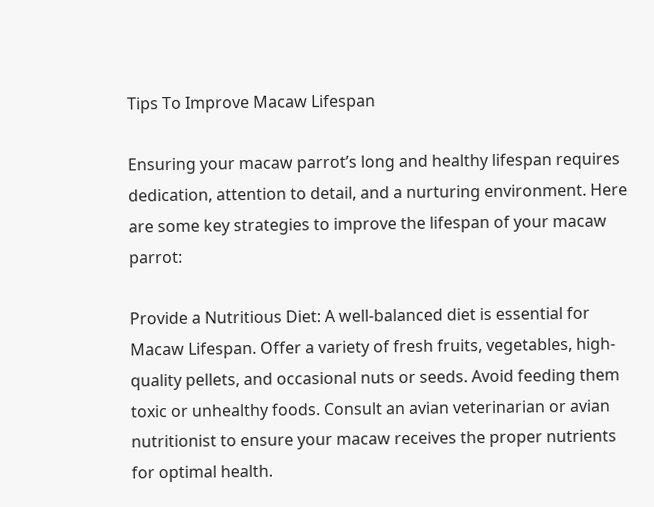Tips To Improve Macaw Lifespan

Ensuring your macaw parrot’s long and healthy lifespan requires dedication, attention to detail, and a nurturing environment. Here are some key strategies to improve the lifespan of your macaw parrot:

Provide a Nutritious Diet: A well-balanced diet is essential for Macaw Lifespan. Offer a variety of fresh fruits, vegetables, high-quality pellets, and occasional nuts or seeds. Avoid feeding them toxic or unhealthy foods. Consult an avian veterinarian or avian nutritionist to ensure your macaw receives the proper nutrients for optimal health.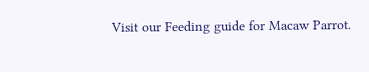Visit our Feeding guide for Macaw Parrot.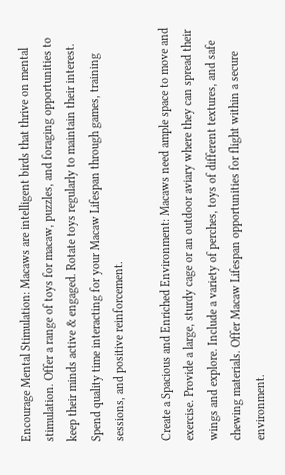Encourage Mental Stimulation: Macaws are intelligent birds that thrive on mental stimulation. Offer a range of toys for macaw, puzzles, and foraging opportunities to keep their minds active & engaged. Rotate toys regularly to maintain their interest. Spend quality time interacting for your Macaw Lifespan through games, training sessions, and positive reinforcement.

Create a Spacious and Enriched Environment: Macaws need ample space to move and exercise. Provide a large, sturdy cage or an outdoor aviary where they can spread their wings and explore. Include a variety of perches, toys of different textures, and safe chewing materials. Offer Macaw Lifespan opportunities for flight within a secure environment.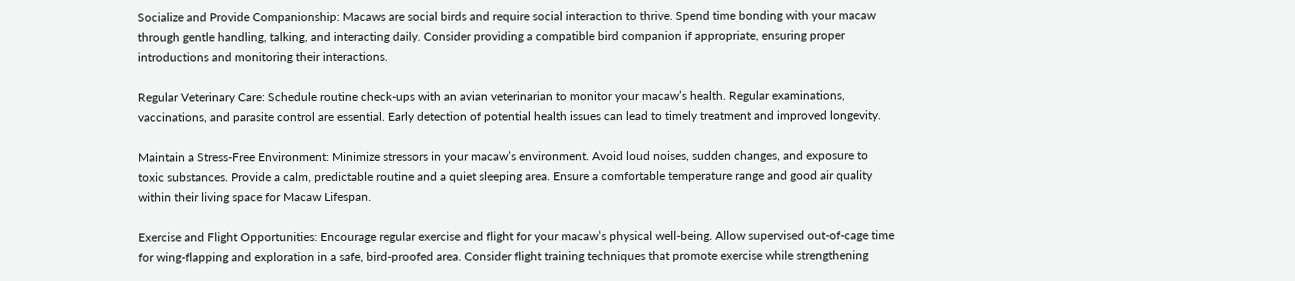Socialize and Provide Companionship: Macaws are social birds and require social interaction to thrive. Spend time bonding with your macaw through gentle handling, talking, and interacting daily. Consider providing a compatible bird companion if appropriate, ensuring proper introductions and monitoring their interactions.

Regular Veterinary Care: Schedule routine check-ups with an avian veterinarian to monitor your macaw’s health. Regular examinations, vaccinations, and parasite control are essential. Early detection of potential health issues can lead to timely treatment and improved longevity.

Maintain a Stress-Free Environment: Minimize stressors in your macaw’s environment. Avoid loud noises, sudden changes, and exposure to toxic substances. Provide a calm, predictable routine and a quiet sleeping area. Ensure a comfortable temperature range and good air quality within their living space for Macaw Lifespan.

Exercise and Flight Opportunities: Encourage regular exercise and flight for your macaw’s physical well-being. Allow supervised out-of-cage time for wing-flapping and exploration in a safe, bird-proofed area. Consider flight training techniques that promote exercise while strengthening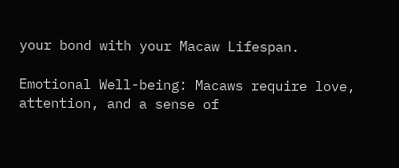your bond with your Macaw Lifespan.

Emotional Well-being: Macaws require love, attention, and a sense of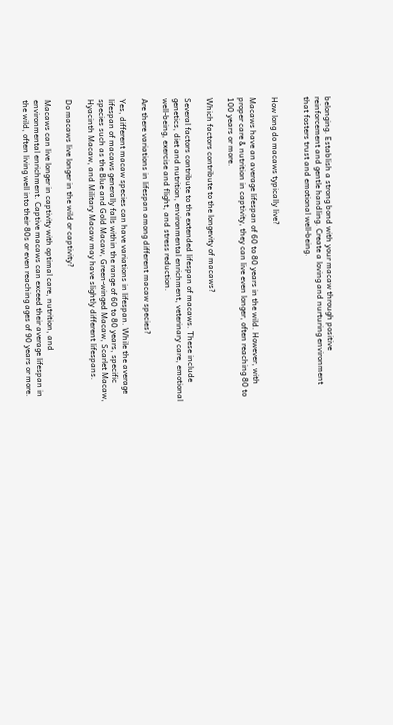belonging. Establish a strong bond with your macaw through positive reinforcement and gentle handling. Create a loving and nurturing environment that fosters trust and emotional well-being.


How long do macaws typically live?

Macaws have an average lifespan of 60 to 80 years in the wild. However, with proper care & nutrition in captivity, they can live even longer, often reaching 80 to 100 years or more.

Which factors contribute to the longevity of macaws?

Several factors contribute to the extended lifespan of macaws. These include genetics, diet and nutrition, environmental enrichment, veterinary care, emotional well-being, exercise and flight, and stress reduction.

Are there variations in lifespan among different macaw species?

Yes, different macaw species can have variations in lifespan. While the average lifespan of macaws generally falls within the range of 60 to 80 years, specific species such as the Blue and Gold Macaw, Green-winged Macaw, Scarlet Macaw, Hyacinth Macaw, and Military Macaw may have slightly different lifespans.

Do macaws live longer in the wild or captivity?

Macaws can live longer in captivity with optimal care, nutrition, and environmental enrichment. Captive macaws can exceed their average lifespan in the wild, often living well into their 80s or even reaching ages of 90 years or more.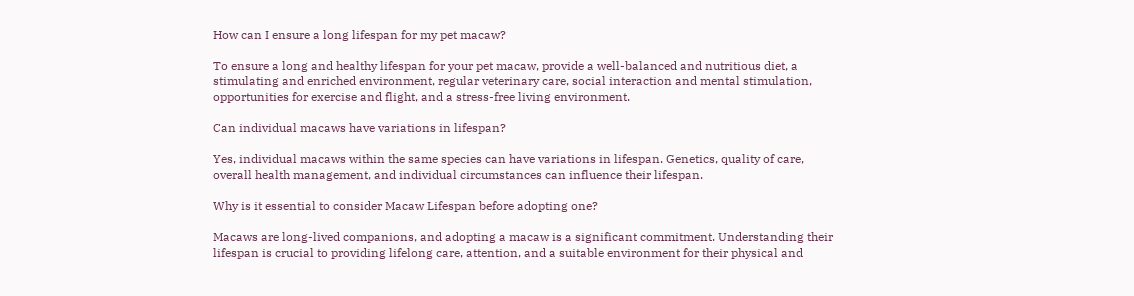How can I ensure a long lifespan for my pet macaw?

To ensure a long and healthy lifespan for your pet macaw, provide a well-balanced and nutritious diet, a stimulating and enriched environment, regular veterinary care, social interaction and mental stimulation, opportunities for exercise and flight, and a stress-free living environment.

Can individual macaws have variations in lifespan?

Yes, individual macaws within the same species can have variations in lifespan. Genetics, quality of care, overall health management, and individual circumstances can influence their lifespan.

Why is it essential to consider Macaw Lifespan before adopting one?

Macaws are long-lived companions, and adopting a macaw is a significant commitment. Understanding their lifespan is crucial to providing lifelong care, attention, and a suitable environment for their physical and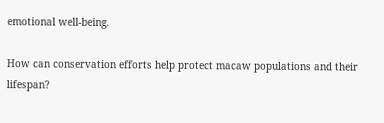emotional well-being.

How can conservation efforts help protect macaw populations and their lifespan?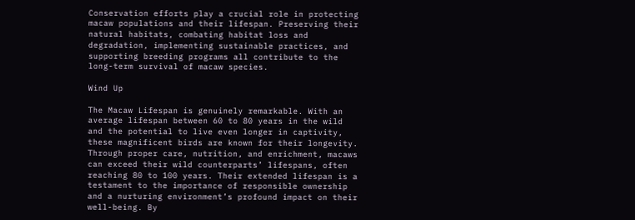Conservation efforts play a crucial role in protecting macaw populations and their lifespan. Preserving their natural habitats, combating habitat loss and degradation, implementing sustainable practices, and supporting breeding programs all contribute to the long-term survival of macaw species.

Wind Up

The Macaw Lifespan is genuinely remarkable. With an average lifespan between 60 to 80 years in the wild and the potential to live even longer in captivity, these magnificent birds are known for their longevity. Through proper care, nutrition, and enrichment, macaws can exceed their wild counterparts’ lifespans, often reaching 80 to 100 years. Their extended lifespan is a testament to the importance of responsible ownership and a nurturing environment’s profound impact on their well-being. By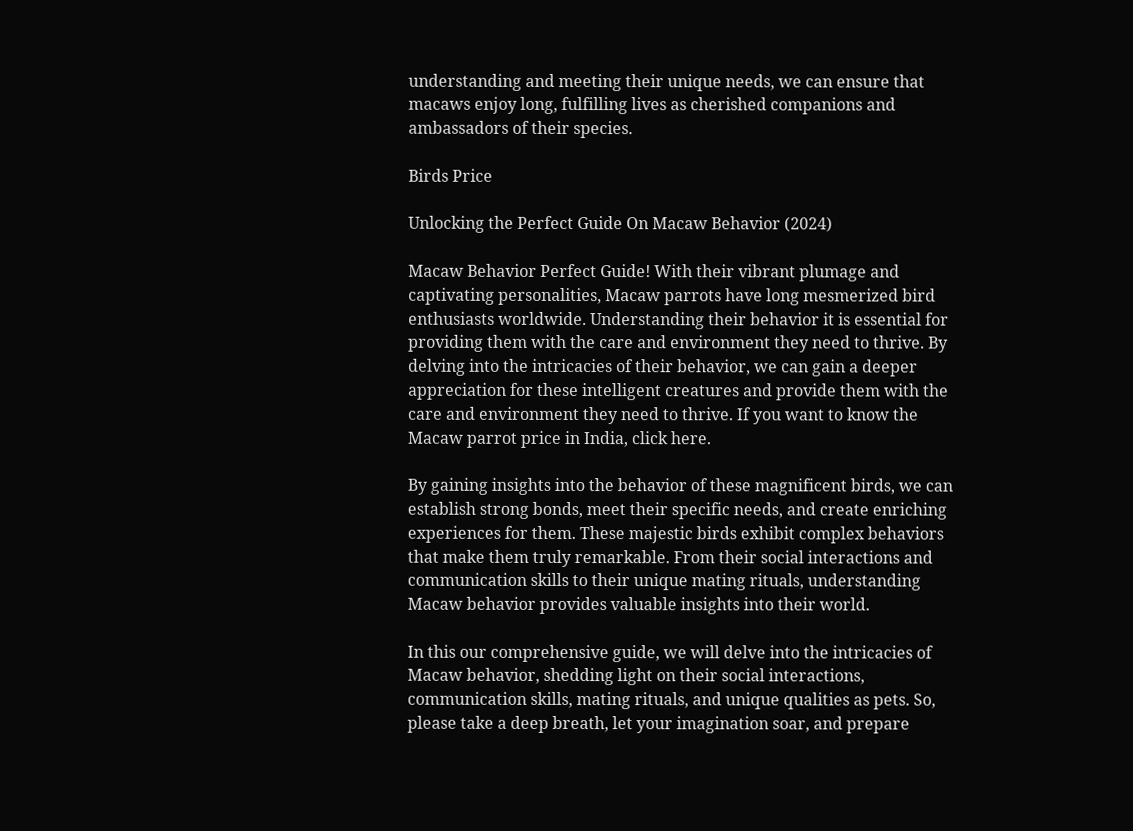understanding and meeting their unique needs, we can ensure that macaws enjoy long, fulfilling lives as cherished companions and ambassadors of their species.

Birds Price

Unlocking the Perfect Guide On Macaw Behavior (2024)

Macaw Behavior Perfect Guide! With their vibrant plumage and captivating personalities, Macaw parrots have long mesmerized bird enthusiasts worldwide. Understanding their behavior it is essential for providing them with the care and environment they need to thrive. By delving into the intricacies of their behavior, we can gain a deeper appreciation for these intelligent creatures and provide them with the care and environment they need to thrive. If you want to know the Macaw parrot price in India, click here.

By gaining insights into the behavior of these magnificent birds, we can establish strong bonds, meet their specific needs, and create enriching experiences for them. These majestic birds exhibit complex behaviors that make them truly remarkable. From their social interactions and communication skills to their unique mating rituals, understanding Macaw behavior provides valuable insights into their world.

In this our comprehensive guide, we will delve into the intricacies of Macaw behavior, shedding light on their social interactions, communication skills, mating rituals, and unique qualities as pets. So, please take a deep breath, let your imagination soar, and prepare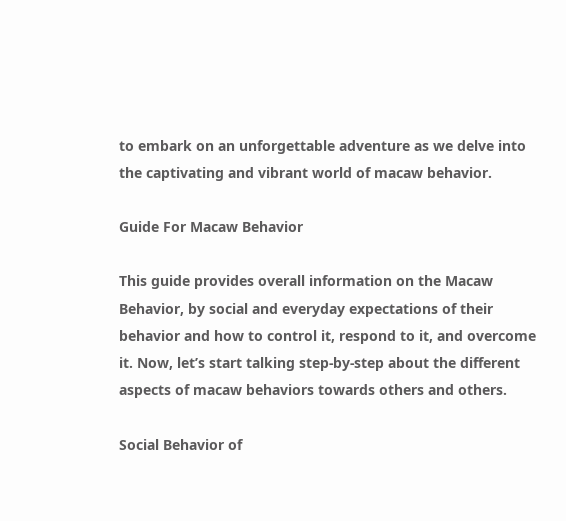to embark on an unforgettable adventure as we delve into the captivating and vibrant world of macaw behavior.

Guide For Macaw Behavior

This guide provides overall information on the Macaw Behavior, by social and everyday expectations of their behavior and how to control it, respond to it, and overcome it. Now, let’s start talking step-by-step about the different aspects of macaw behaviors towards others and others.

Social Behavior of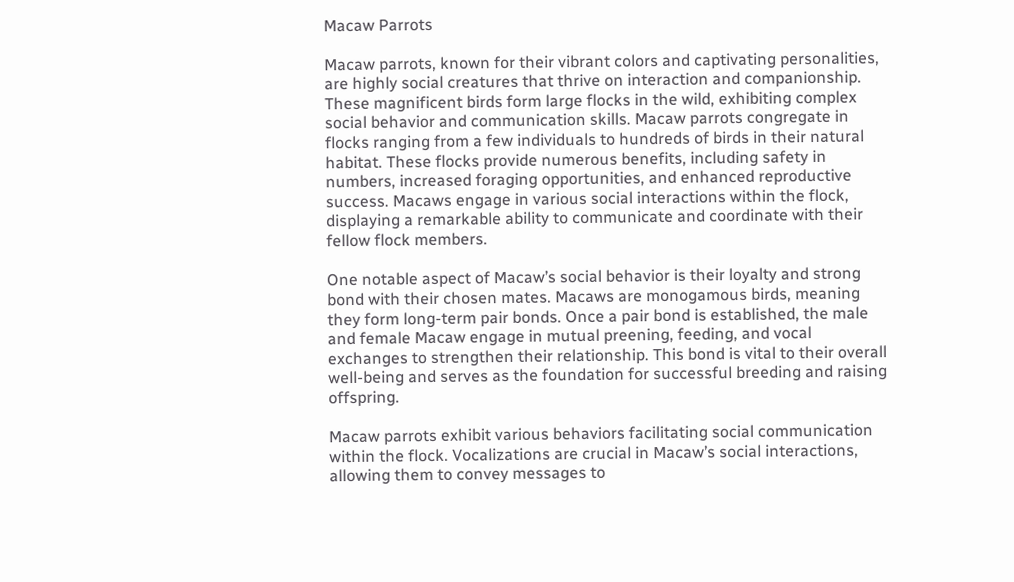Macaw Parrots

Macaw parrots, known for their vibrant colors and captivating personalities, are highly social creatures that thrive on interaction and companionship. These magnificent birds form large flocks in the wild, exhibiting complex social behavior and communication skills. Macaw parrots congregate in flocks ranging from a few individuals to hundreds of birds in their natural habitat. These flocks provide numerous benefits, including safety in numbers, increased foraging opportunities, and enhanced reproductive success. Macaws engage in various social interactions within the flock, displaying a remarkable ability to communicate and coordinate with their fellow flock members.

One notable aspect of Macaw’s social behavior is their loyalty and strong bond with their chosen mates. Macaws are monogamous birds, meaning they form long-term pair bonds. Once a pair bond is established, the male and female Macaw engage in mutual preening, feeding, and vocal exchanges to strengthen their relationship. This bond is vital to their overall well-being and serves as the foundation for successful breeding and raising offspring.

Macaw parrots exhibit various behaviors facilitating social communication within the flock. Vocalizations are crucial in Macaw’s social interactions, allowing them to convey messages to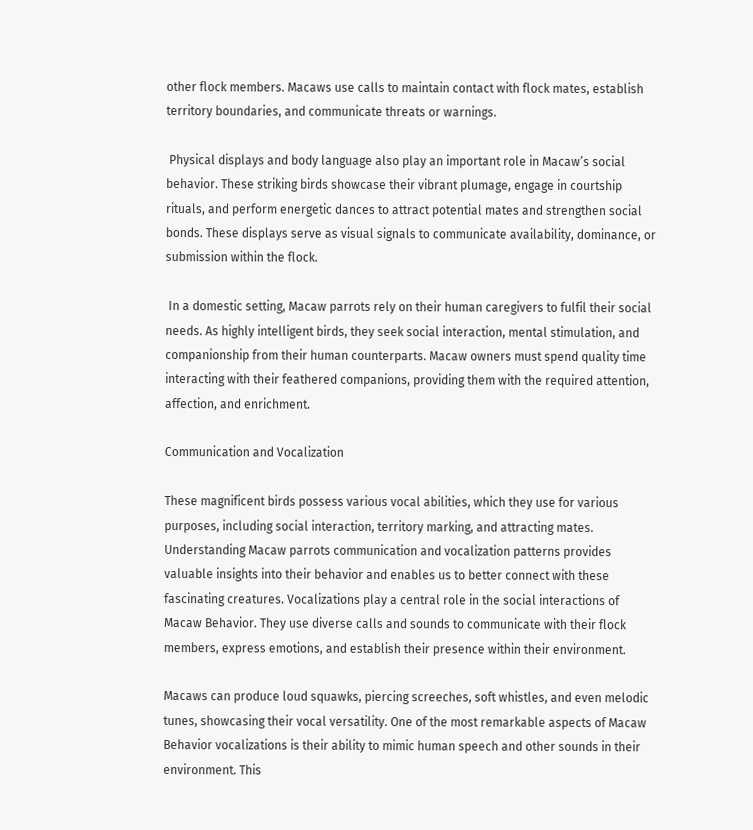other flock members. Macaws use calls to maintain contact with flock mates, establish territory boundaries, and communicate threats or warnings.

 Physical displays and body language also play an important role in Macaw’s social behavior. These striking birds showcase their vibrant plumage, engage in courtship rituals, and perform energetic dances to attract potential mates and strengthen social bonds. These displays serve as visual signals to communicate availability, dominance, or submission within the flock.

 In a domestic setting, Macaw parrots rely on their human caregivers to fulfil their social needs. As highly intelligent birds, they seek social interaction, mental stimulation, and companionship from their human counterparts. Macaw owners must spend quality time interacting with their feathered companions, providing them with the required attention, affection, and enrichment.

Communication and Vocalization

These magnificent birds possess various vocal abilities, which they use for various purposes, including social interaction, territory marking, and attracting mates. Understanding Macaw parrots communication and vocalization patterns provides valuable insights into their behavior and enables us to better connect with these fascinating creatures. Vocalizations play a central role in the social interactions of Macaw Behavior. They use diverse calls and sounds to communicate with their flock members, express emotions, and establish their presence within their environment.

Macaws can produce loud squawks, piercing screeches, soft whistles, and even melodic tunes, showcasing their vocal versatility. One of the most remarkable aspects of Macaw Behavior vocalizations is their ability to mimic human speech and other sounds in their environment. This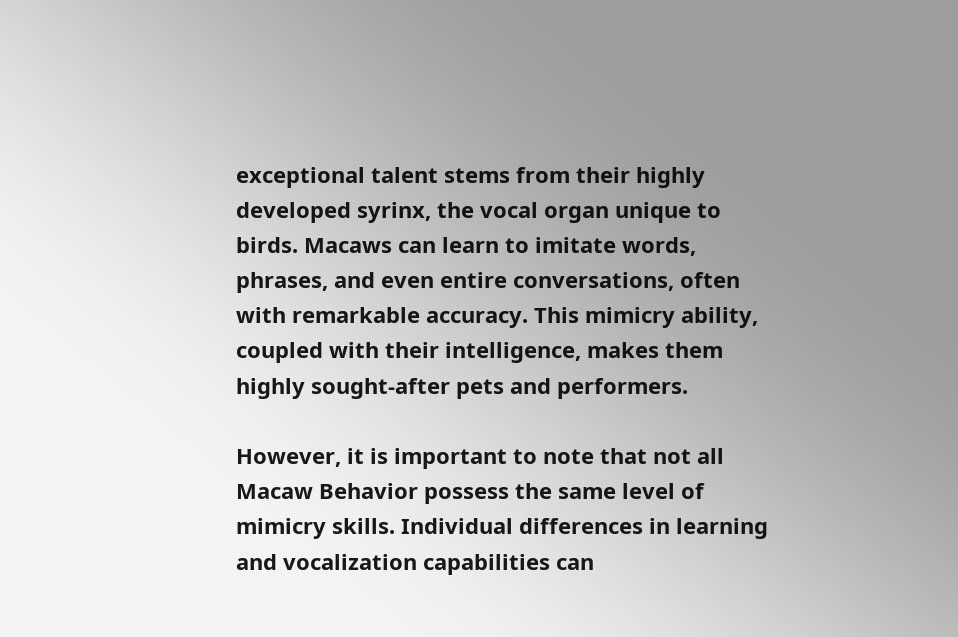exceptional talent stems from their highly developed syrinx, the vocal organ unique to birds. Macaws can learn to imitate words, phrases, and even entire conversations, often with remarkable accuracy. This mimicry ability, coupled with their intelligence, makes them highly sought-after pets and performers.

However, it is important to note that not all Macaw Behavior possess the same level of mimicry skills. Individual differences in learning and vocalization capabilities can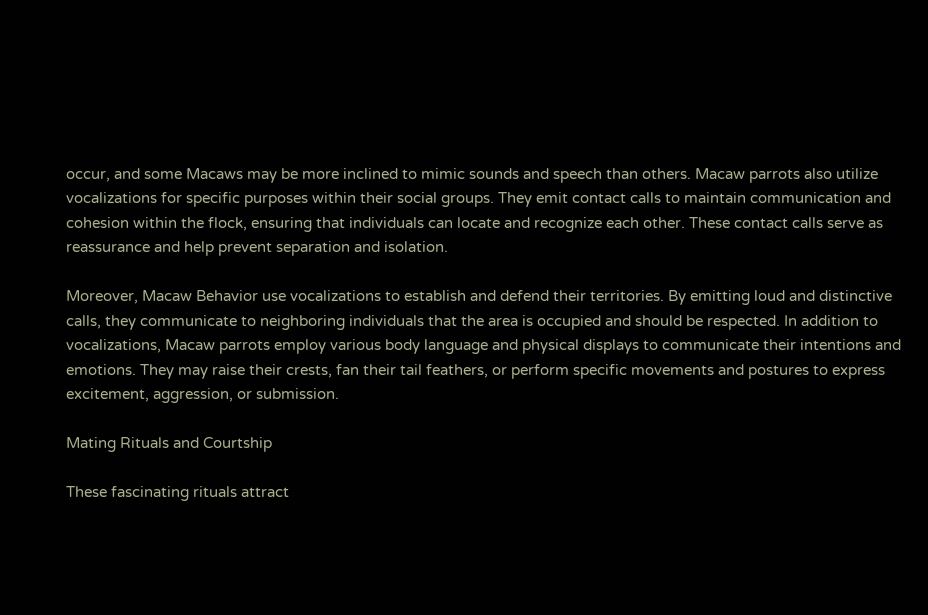occur, and some Macaws may be more inclined to mimic sounds and speech than others. Macaw parrots also utilize vocalizations for specific purposes within their social groups. They emit contact calls to maintain communication and cohesion within the flock, ensuring that individuals can locate and recognize each other. These contact calls serve as reassurance and help prevent separation and isolation.

Moreover, Macaw Behavior use vocalizations to establish and defend their territories. By emitting loud and distinctive calls, they communicate to neighboring individuals that the area is occupied and should be respected. In addition to vocalizations, Macaw parrots employ various body language and physical displays to communicate their intentions and emotions. They may raise their crests, fan their tail feathers, or perform specific movements and postures to express excitement, aggression, or submission.

Mating Rituals and Courtship

These fascinating rituals attract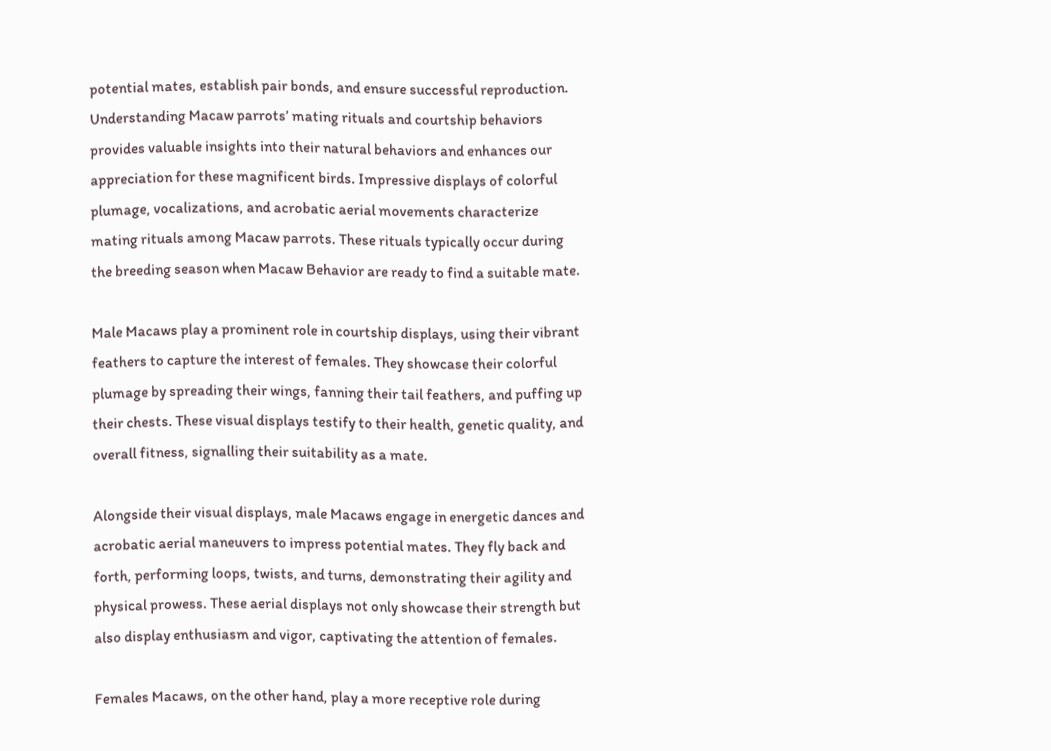potential mates, establish pair bonds, and ensure successful reproduction. Understanding Macaw parrots’ mating rituals and courtship behaviors provides valuable insights into their natural behaviors and enhances our appreciation for these magnificent birds. Impressive displays of colorful plumage, vocalizations, and acrobatic aerial movements characterize mating rituals among Macaw parrots. These rituals typically occur during the breeding season when Macaw Behavior are ready to find a suitable mate.

Male Macaws play a prominent role in courtship displays, using their vibrant feathers to capture the interest of females. They showcase their colorful plumage by spreading their wings, fanning their tail feathers, and puffing up their chests. These visual displays testify to their health, genetic quality, and overall fitness, signalling their suitability as a mate.

Alongside their visual displays, male Macaws engage in energetic dances and acrobatic aerial maneuvers to impress potential mates. They fly back and forth, performing loops, twists, and turns, demonstrating their agility and physical prowess. These aerial displays not only showcase their strength but also display enthusiasm and vigor, captivating the attention of females.

Females Macaws, on the other hand, play a more receptive role during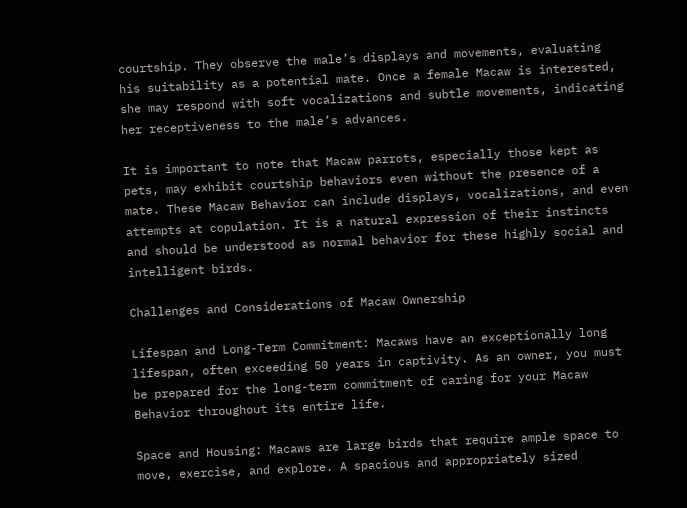courtship. They observe the male’s displays and movements, evaluating his suitability as a potential mate. Once a female Macaw is interested, she may respond with soft vocalizations and subtle movements, indicating her receptiveness to the male’s advances.

It is important to note that Macaw parrots, especially those kept as pets, may exhibit courtship behaviors even without the presence of a mate. These Macaw Behavior can include displays, vocalizations, and even attempts at copulation. It is a natural expression of their instincts and should be understood as normal behavior for these highly social and intelligent birds.

Challenges and Considerations of Macaw Ownership

Lifespan and Long-Term Commitment: Macaws have an exceptionally long lifespan, often exceeding 50 years in captivity. As an owner, you must be prepared for the long-term commitment of caring for your Macaw Behavior throughout its entire life.

Space and Housing: Macaws are large birds that require ample space to move, exercise, and explore. A spacious and appropriately sized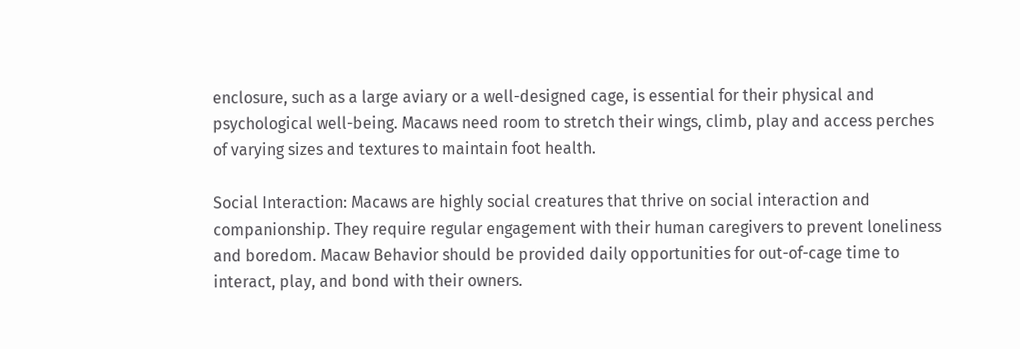enclosure, such as a large aviary or a well-designed cage, is essential for their physical and psychological well-being. Macaws need room to stretch their wings, climb, play and access perches of varying sizes and textures to maintain foot health.

Social Interaction: Macaws are highly social creatures that thrive on social interaction and companionship. They require regular engagement with their human caregivers to prevent loneliness and boredom. Macaw Behavior should be provided daily opportunities for out-of-cage time to interact, play, and bond with their owners.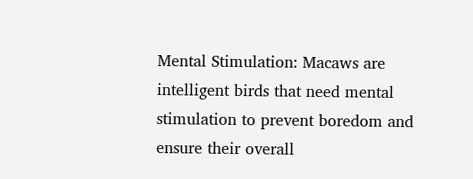Mental Stimulation: Macaws are intelligent birds that need mental stimulation to prevent boredom and ensure their overall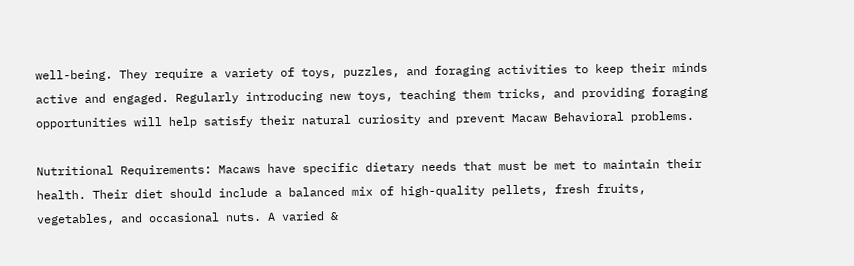well-being. They require a variety of toys, puzzles, and foraging activities to keep their minds active and engaged. Regularly introducing new toys, teaching them tricks, and providing foraging opportunities will help satisfy their natural curiosity and prevent Macaw Behavioral problems.

Nutritional Requirements: Macaws have specific dietary needs that must be met to maintain their health. Their diet should include a balanced mix of high-quality pellets, fresh fruits, vegetables, and occasional nuts. A varied &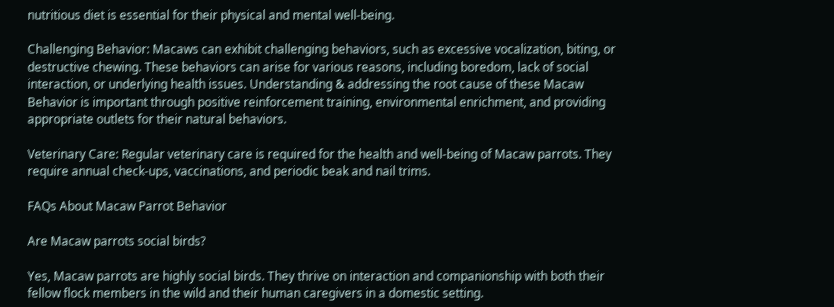nutritious diet is essential for their physical and mental well-being.

Challenging Behavior: Macaws can exhibit challenging behaviors, such as excessive vocalization, biting, or destructive chewing. These behaviors can arise for various reasons, including boredom, lack of social interaction, or underlying health issues. Understanding & addressing the root cause of these Macaw Behavior is important through positive reinforcement training, environmental enrichment, and providing appropriate outlets for their natural behaviors.

Veterinary Care: Regular veterinary care is required for the health and well-being of Macaw parrots. They require annual check-ups, vaccinations, and periodic beak and nail trims.

FAQs About Macaw Parrot Behavior

Are Macaw parrots social birds?

Yes, Macaw parrots are highly social birds. They thrive on interaction and companionship with both their fellow flock members in the wild and their human caregivers in a domestic setting.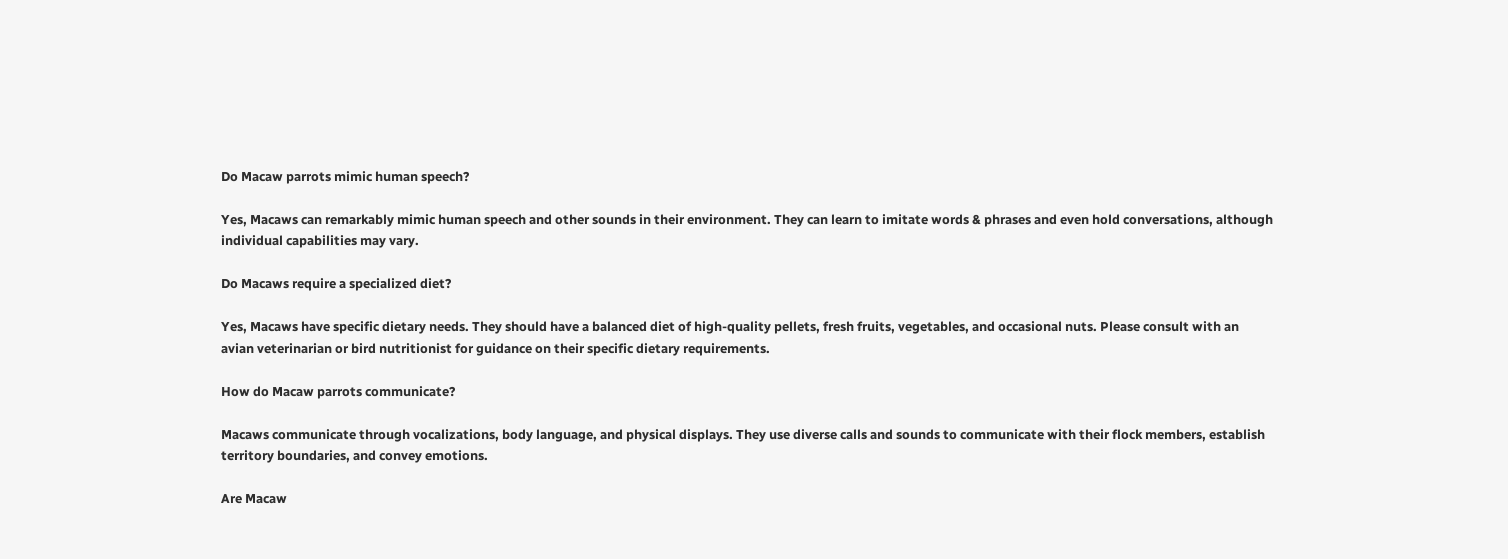Do Macaw parrots mimic human speech?

Yes, Macaws can remarkably mimic human speech and other sounds in their environment. They can learn to imitate words & phrases and even hold conversations, although individual capabilities may vary.

Do Macaws require a specialized diet?

Yes, Macaws have specific dietary needs. They should have a balanced diet of high-quality pellets, fresh fruits, vegetables, and occasional nuts. Please consult with an avian veterinarian or bird nutritionist for guidance on their specific dietary requirements.

How do Macaw parrots communicate?

Macaws communicate through vocalizations, body language, and physical displays. They use diverse calls and sounds to communicate with their flock members, establish territory boundaries, and convey emotions.

Are Macaw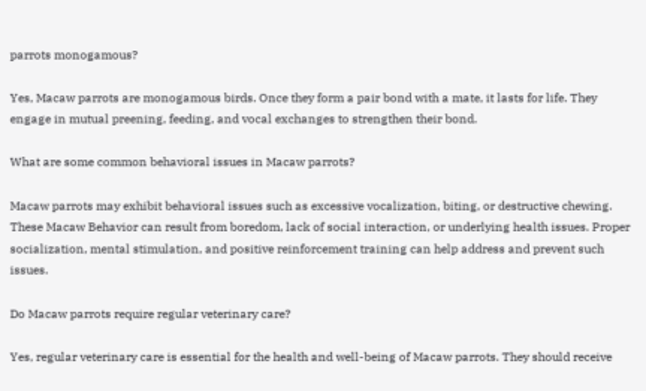parrots monogamous?

Yes, Macaw parrots are monogamous birds. Once they form a pair bond with a mate, it lasts for life. They engage in mutual preening, feeding, and vocal exchanges to strengthen their bond.

What are some common behavioral issues in Macaw parrots?

Macaw parrots may exhibit behavioral issues such as excessive vocalization, biting, or destructive chewing. These Macaw Behavior can result from boredom, lack of social interaction, or underlying health issues. Proper socialization, mental stimulation, and positive reinforcement training can help address and prevent such issues.

Do Macaw parrots require regular veterinary care?

Yes, regular veterinary care is essential for the health and well-being of Macaw parrots. They should receive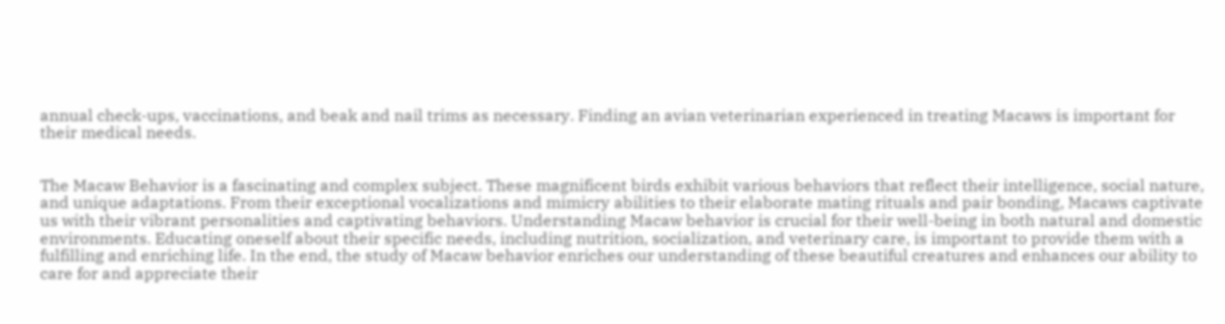annual check-ups, vaccinations, and beak and nail trims as necessary. Finding an avian veterinarian experienced in treating Macaws is important for their medical needs.


The Macaw Behavior is a fascinating and complex subject. These magnificent birds exhibit various behaviors that reflect their intelligence, social nature, and unique adaptations. From their exceptional vocalizations and mimicry abilities to their elaborate mating rituals and pair bonding, Macaws captivate us with their vibrant personalities and captivating behaviors. Understanding Macaw behavior is crucial for their well-being in both natural and domestic environments. Educating oneself about their specific needs, including nutrition, socialization, and veterinary care, is important to provide them with a fulfilling and enriching life. In the end, the study of Macaw behavior enriches our understanding of these beautiful creatures and enhances our ability to care for and appreciate their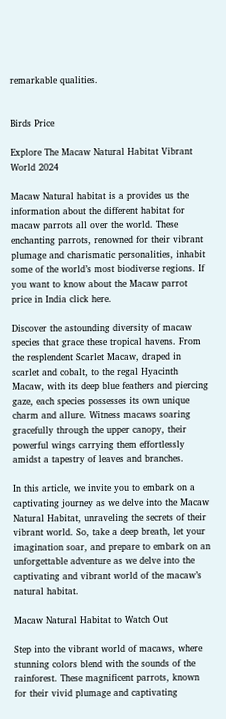remarkable qualities.


Birds Price

Explore The Macaw Natural Habitat Vibrant World 2024

Macaw Natural habitat is a provides us the information about the different habitat for macaw parrots all over the world. These enchanting parrots, renowned for their vibrant plumage and charismatic personalities, inhabit some of the world’s most biodiverse regions. If you want to know about the Macaw parrot price in India click here.

Discover the astounding diversity of macaw species that grace these tropical havens. From the resplendent Scarlet Macaw, draped in scarlet and cobalt, to the regal Hyacinth Macaw, with its deep blue feathers and piercing gaze, each species possesses its own unique charm and allure. Witness macaws soaring gracefully through the upper canopy, their powerful wings carrying them effortlessly amidst a tapestry of leaves and branches.

In this article, we invite you to embark on a captivating journey as we delve into the Macaw Natural Habitat, unraveling the secrets of their vibrant world. So, take a deep breath, let your imagination soar, and prepare to embark on an unforgettable adventure as we delve into the captivating and vibrant world of the macaw’s natural habitat.

Macaw Natural Habitat to Watch Out

Step into the vibrant world of macaws, where stunning colors blend with the sounds of the rainforest. These magnificent parrots, known for their vivid plumage and captivating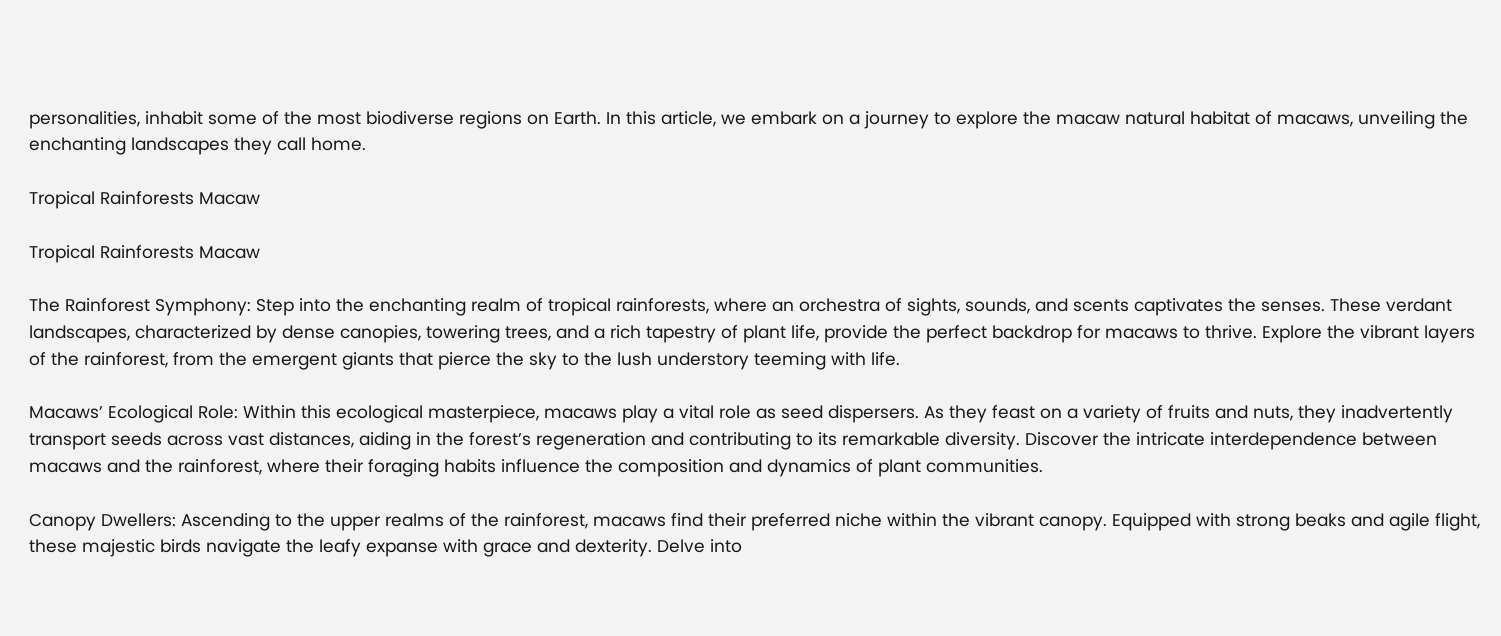personalities, inhabit some of the most biodiverse regions on Earth. In this article, we embark on a journey to explore the macaw natural habitat of macaws, unveiling the enchanting landscapes they call home.

Tropical Rainforests Macaw

Tropical Rainforests Macaw

The Rainforest Symphony: Step into the enchanting realm of tropical rainforests, where an orchestra of sights, sounds, and scents captivates the senses. These verdant landscapes, characterized by dense canopies, towering trees, and a rich tapestry of plant life, provide the perfect backdrop for macaws to thrive. Explore the vibrant layers of the rainforest, from the emergent giants that pierce the sky to the lush understory teeming with life.

Macaws’ Ecological Role: Within this ecological masterpiece, macaws play a vital role as seed dispersers. As they feast on a variety of fruits and nuts, they inadvertently transport seeds across vast distances, aiding in the forest’s regeneration and contributing to its remarkable diversity. Discover the intricate interdependence between macaws and the rainforest, where their foraging habits influence the composition and dynamics of plant communities.

Canopy Dwellers: Ascending to the upper realms of the rainforest, macaws find their preferred niche within the vibrant canopy. Equipped with strong beaks and agile flight, these majestic birds navigate the leafy expanse with grace and dexterity. Delve into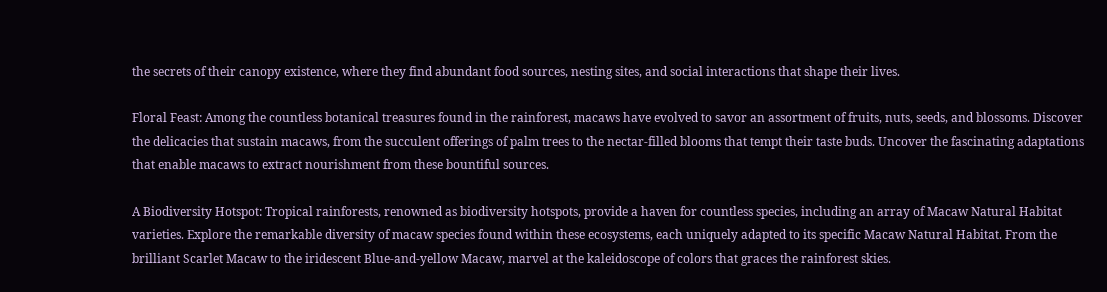the secrets of their canopy existence, where they find abundant food sources, nesting sites, and social interactions that shape their lives.

Floral Feast: Among the countless botanical treasures found in the rainforest, macaws have evolved to savor an assortment of fruits, nuts, seeds, and blossoms. Discover the delicacies that sustain macaws, from the succulent offerings of palm trees to the nectar-filled blooms that tempt their taste buds. Uncover the fascinating adaptations that enable macaws to extract nourishment from these bountiful sources.

A Biodiversity Hotspot: Tropical rainforests, renowned as biodiversity hotspots, provide a haven for countless species, including an array of Macaw Natural Habitat varieties. Explore the remarkable diversity of macaw species found within these ecosystems, each uniquely adapted to its specific Macaw Natural Habitat. From the brilliant Scarlet Macaw to the iridescent Blue-and-yellow Macaw, marvel at the kaleidoscope of colors that graces the rainforest skies.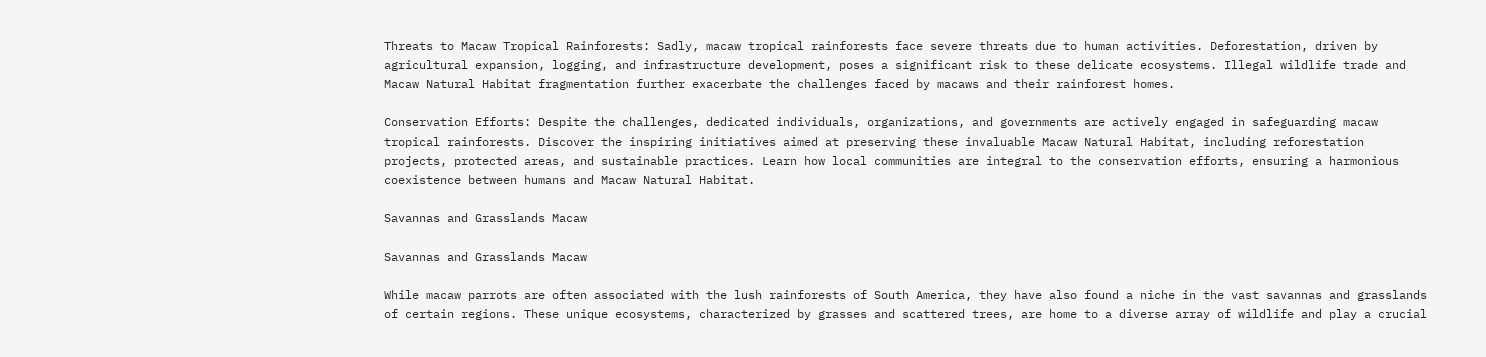Threats to Macaw Tropical Rainforests: Sadly, macaw tropical rainforests face severe threats due to human activities. Deforestation, driven by agricultural expansion, logging, and infrastructure development, poses a significant risk to these delicate ecosystems. Illegal wildlife trade and Macaw Natural Habitat fragmentation further exacerbate the challenges faced by macaws and their rainforest homes.

Conservation Efforts: Despite the challenges, dedicated individuals, organizations, and governments are actively engaged in safeguarding macaw tropical rainforests. Discover the inspiring initiatives aimed at preserving these invaluable Macaw Natural Habitat, including reforestation projects, protected areas, and sustainable practices. Learn how local communities are integral to the conservation efforts, ensuring a harmonious coexistence between humans and Macaw Natural Habitat.

Savannas and Grasslands Macaw

Savannas and Grasslands Macaw

While macaw parrots are often associated with the lush rainforests of South America, they have also found a niche in the vast savannas and grasslands of certain regions. These unique ecosystems, characterized by grasses and scattered trees, are home to a diverse array of wildlife and play a crucial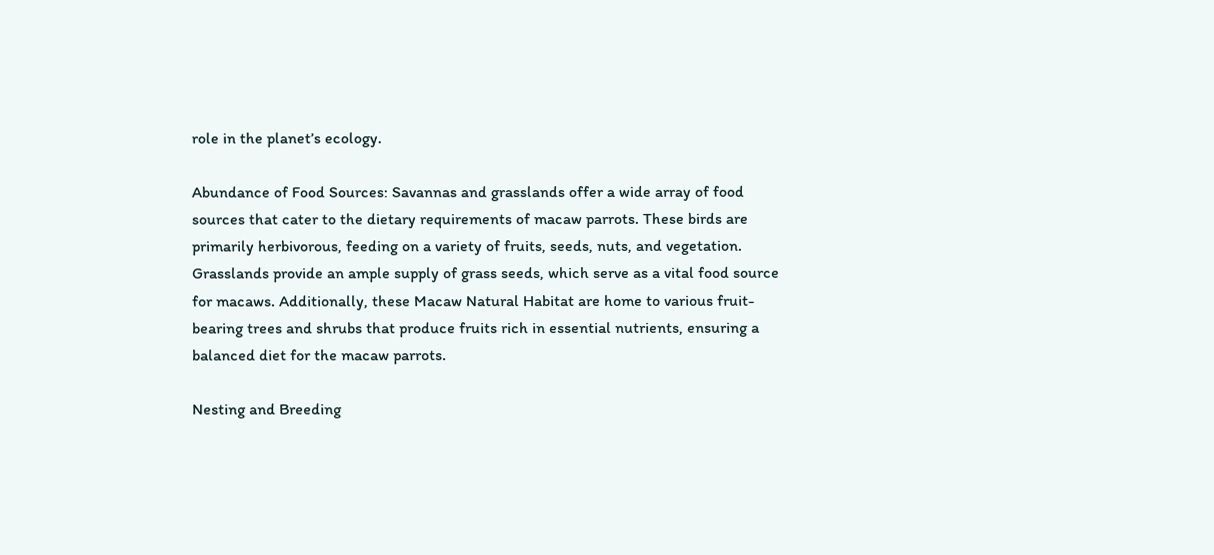role in the planet’s ecology.

Abundance of Food Sources: Savannas and grasslands offer a wide array of food sources that cater to the dietary requirements of macaw parrots. These birds are primarily herbivorous, feeding on a variety of fruits, seeds, nuts, and vegetation. Grasslands provide an ample supply of grass seeds, which serve as a vital food source for macaws. Additionally, these Macaw Natural Habitat are home to various fruit-bearing trees and shrubs that produce fruits rich in essential nutrients, ensuring a balanced diet for the macaw parrots.

Nesting and Breeding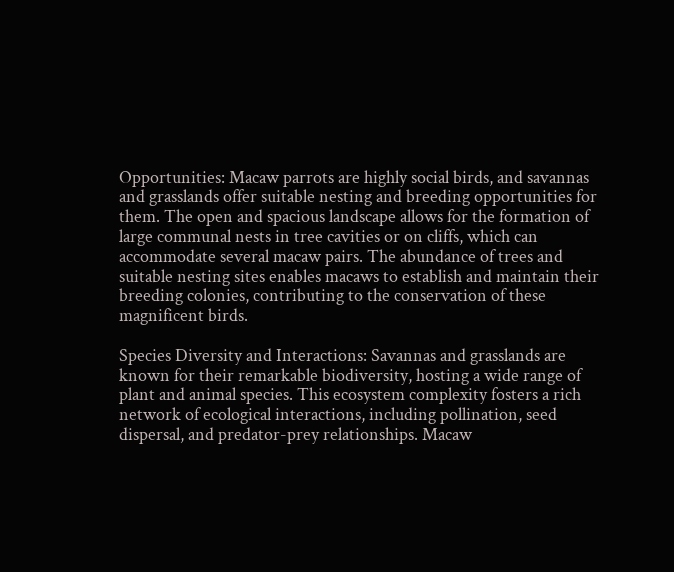Opportunities: Macaw parrots are highly social birds, and savannas and grasslands offer suitable nesting and breeding opportunities for them. The open and spacious landscape allows for the formation of large communal nests in tree cavities or on cliffs, which can accommodate several macaw pairs. The abundance of trees and suitable nesting sites enables macaws to establish and maintain their breeding colonies, contributing to the conservation of these magnificent birds.

Species Diversity and Interactions: Savannas and grasslands are known for their remarkable biodiversity, hosting a wide range of plant and animal species. This ecosystem complexity fosters a rich network of ecological interactions, including pollination, seed dispersal, and predator-prey relationships. Macaw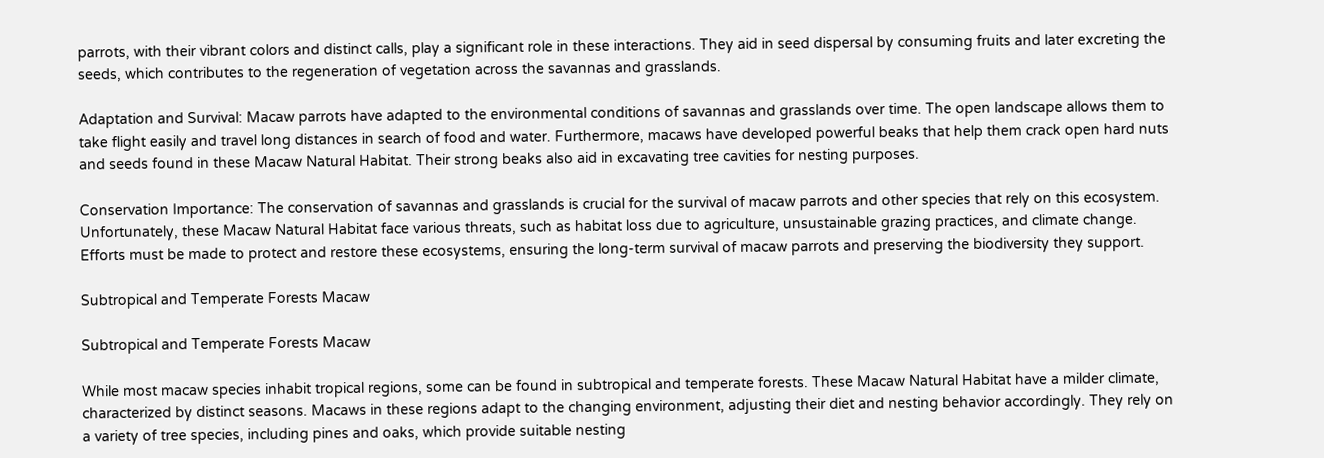parrots, with their vibrant colors and distinct calls, play a significant role in these interactions. They aid in seed dispersal by consuming fruits and later excreting the seeds, which contributes to the regeneration of vegetation across the savannas and grasslands.

Adaptation and Survival: Macaw parrots have adapted to the environmental conditions of savannas and grasslands over time. The open landscape allows them to take flight easily and travel long distances in search of food and water. Furthermore, macaws have developed powerful beaks that help them crack open hard nuts and seeds found in these Macaw Natural Habitat. Their strong beaks also aid in excavating tree cavities for nesting purposes.

Conservation Importance: The conservation of savannas and grasslands is crucial for the survival of macaw parrots and other species that rely on this ecosystem. Unfortunately, these Macaw Natural Habitat face various threats, such as habitat loss due to agriculture, unsustainable grazing practices, and climate change. Efforts must be made to protect and restore these ecosystems, ensuring the long-term survival of macaw parrots and preserving the biodiversity they support.

Subtropical and Temperate Forests Macaw

Subtropical and Temperate Forests Macaw

While most macaw species inhabit tropical regions, some can be found in subtropical and temperate forests. These Macaw Natural Habitat have a milder climate, characterized by distinct seasons. Macaws in these regions adapt to the changing environment, adjusting their diet and nesting behavior accordingly. They rely on a variety of tree species, including pines and oaks, which provide suitable nesting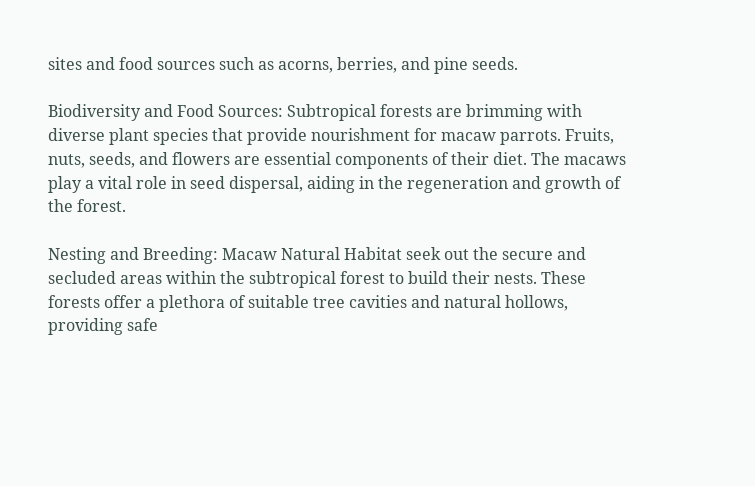sites and food sources such as acorns, berries, and pine seeds.

Biodiversity and Food Sources: Subtropical forests are brimming with diverse plant species that provide nourishment for macaw parrots. Fruits, nuts, seeds, and flowers are essential components of their diet. The macaws play a vital role in seed dispersal, aiding in the regeneration and growth of the forest.

Nesting and Breeding: Macaw Natural Habitat seek out the secure and secluded areas within the subtropical forest to build their nests. These forests offer a plethora of suitable tree cavities and natural hollows, providing safe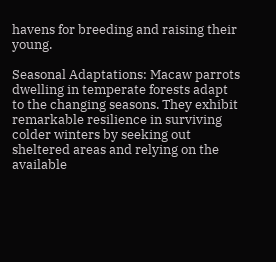havens for breeding and raising their young.

Seasonal Adaptations: Macaw parrots dwelling in temperate forests adapt to the changing seasons. They exhibit remarkable resilience in surviving colder winters by seeking out sheltered areas and relying on the available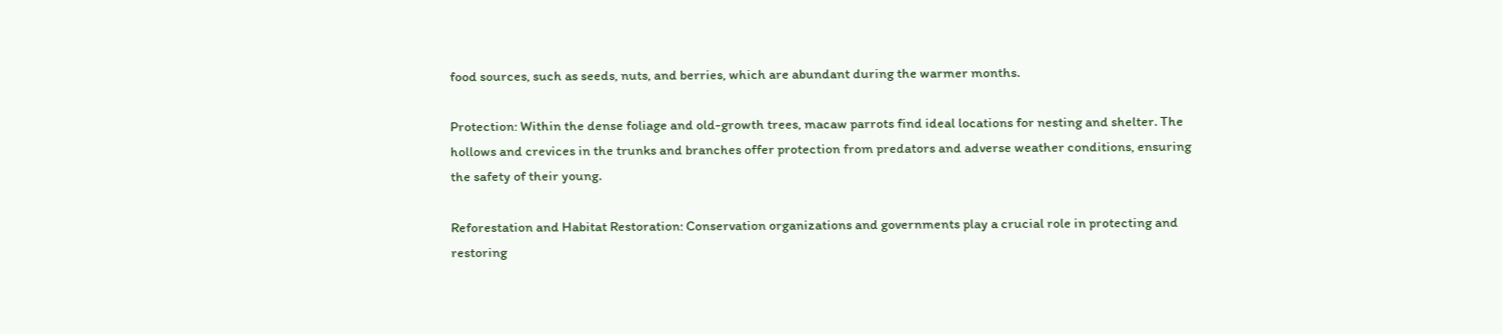food sources, such as seeds, nuts, and berries, which are abundant during the warmer months.

Protection: Within the dense foliage and old-growth trees, macaw parrots find ideal locations for nesting and shelter. The hollows and crevices in the trunks and branches offer protection from predators and adverse weather conditions, ensuring the safety of their young.

Reforestation and Habitat Restoration: Conservation organizations and governments play a crucial role in protecting and restoring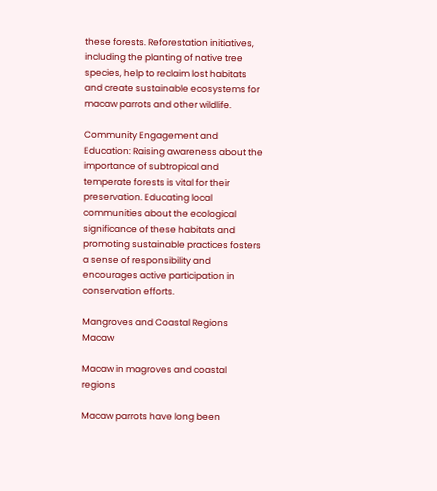these forests. Reforestation initiatives, including the planting of native tree species, help to reclaim lost habitats and create sustainable ecosystems for macaw parrots and other wildlife.

Community Engagement and Education: Raising awareness about the importance of subtropical and temperate forests is vital for their preservation. Educating local communities about the ecological significance of these habitats and promoting sustainable practices fosters a sense of responsibility and encourages active participation in conservation efforts.

Mangroves and Coastal Regions Macaw

Macaw in magroves and coastal regions

Macaw parrots have long been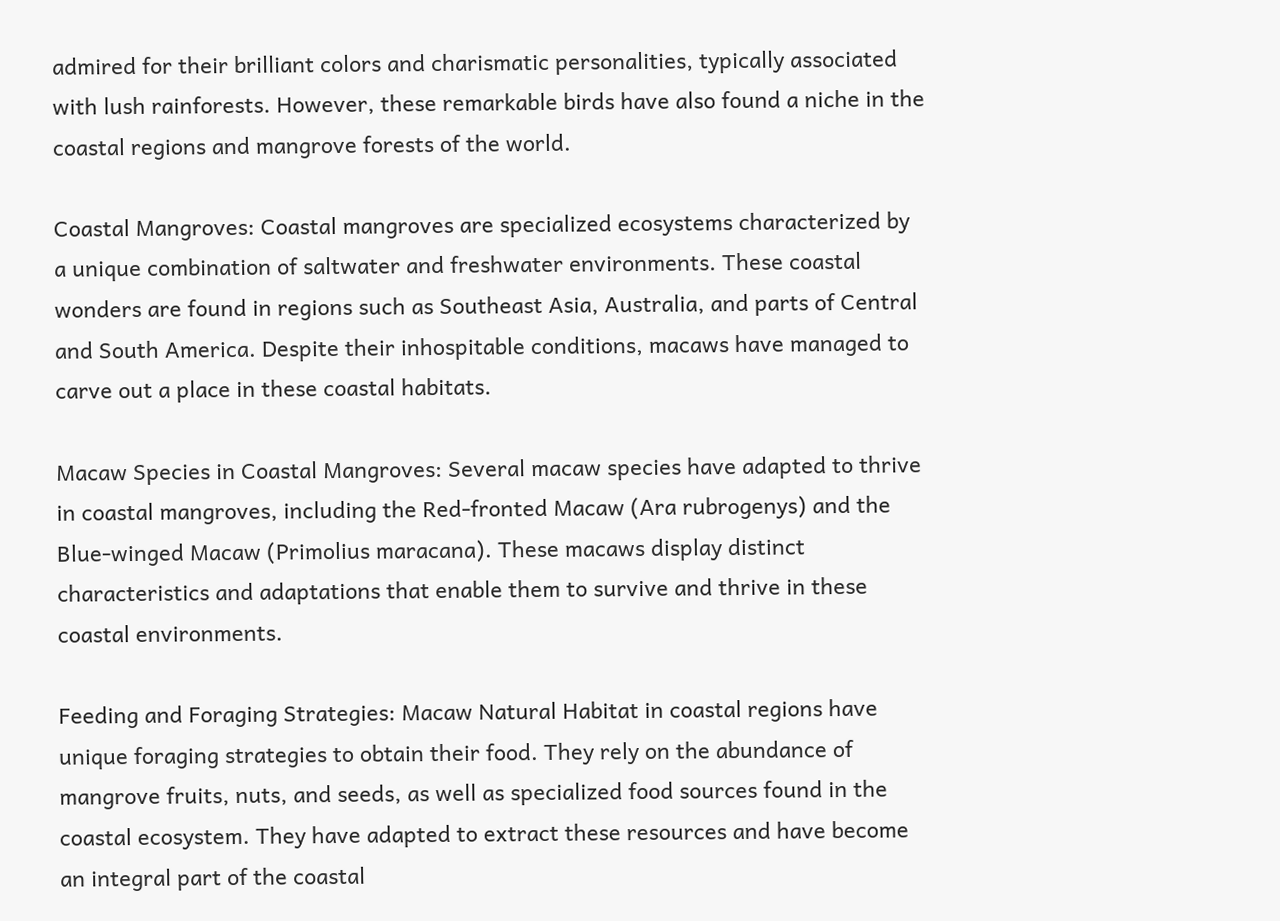admired for their brilliant colors and charismatic personalities, typically associated with lush rainforests. However, these remarkable birds have also found a niche in the coastal regions and mangrove forests of the world.

Coastal Mangroves: Coastal mangroves are specialized ecosystems characterized by a unique combination of saltwater and freshwater environments. These coastal wonders are found in regions such as Southeast Asia, Australia, and parts of Central and South America. Despite their inhospitable conditions, macaws have managed to carve out a place in these coastal habitats.

Macaw Species in Coastal Mangroves: Several macaw species have adapted to thrive in coastal mangroves, including the Red-fronted Macaw (Ara rubrogenys) and the Blue-winged Macaw (Primolius maracana). These macaws display distinct characteristics and adaptations that enable them to survive and thrive in these coastal environments.

Feeding and Foraging Strategies: Macaw Natural Habitat in coastal regions have unique foraging strategies to obtain their food. They rely on the abundance of mangrove fruits, nuts, and seeds, as well as specialized food sources found in the coastal ecosystem. They have adapted to extract these resources and have become an integral part of the coastal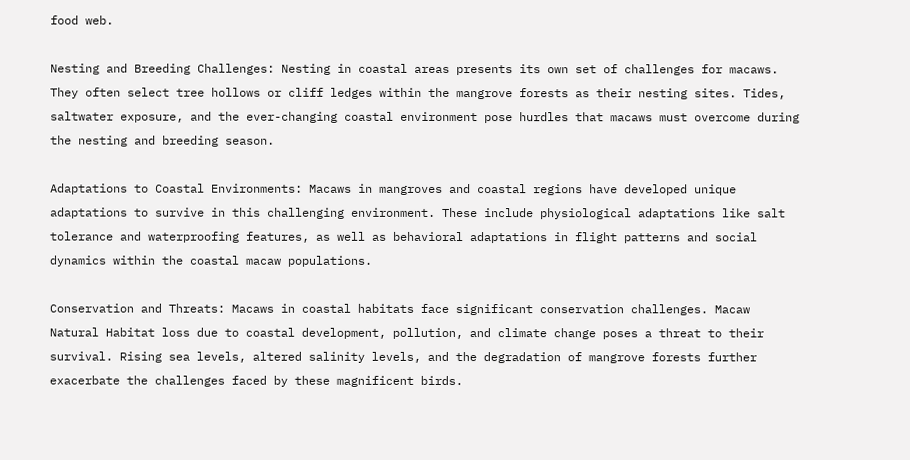food web.

Nesting and Breeding Challenges: Nesting in coastal areas presents its own set of challenges for macaws. They often select tree hollows or cliff ledges within the mangrove forests as their nesting sites. Tides, saltwater exposure, and the ever-changing coastal environment pose hurdles that macaws must overcome during the nesting and breeding season.

Adaptations to Coastal Environments: Macaws in mangroves and coastal regions have developed unique adaptations to survive in this challenging environment. These include physiological adaptations like salt tolerance and waterproofing features, as well as behavioral adaptations in flight patterns and social dynamics within the coastal macaw populations.

Conservation and Threats: Macaws in coastal habitats face significant conservation challenges. Macaw Natural Habitat loss due to coastal development, pollution, and climate change poses a threat to their survival. Rising sea levels, altered salinity levels, and the degradation of mangrove forests further exacerbate the challenges faced by these magnificent birds.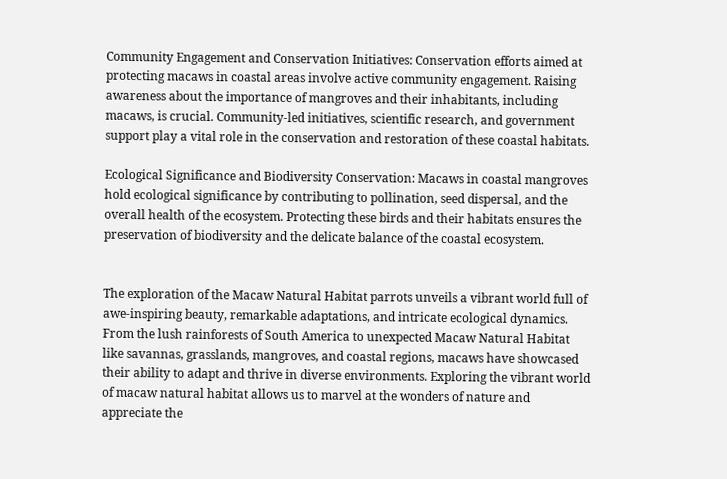Community Engagement and Conservation Initiatives: Conservation efforts aimed at protecting macaws in coastal areas involve active community engagement. Raising awareness about the importance of mangroves and their inhabitants, including macaws, is crucial. Community-led initiatives, scientific research, and government support play a vital role in the conservation and restoration of these coastal habitats.

Ecological Significance and Biodiversity Conservation: Macaws in coastal mangroves hold ecological significance by contributing to pollination, seed dispersal, and the overall health of the ecosystem. Protecting these birds and their habitats ensures the preservation of biodiversity and the delicate balance of the coastal ecosystem.


The exploration of the Macaw Natural Habitat parrots unveils a vibrant world full of awe-inspiring beauty, remarkable adaptations, and intricate ecological dynamics. From the lush rainforests of South America to unexpected Macaw Natural Habitat like savannas, grasslands, mangroves, and coastal regions, macaws have showcased their ability to adapt and thrive in diverse environments. Exploring the vibrant world of macaw natural habitat allows us to marvel at the wonders of nature and appreciate the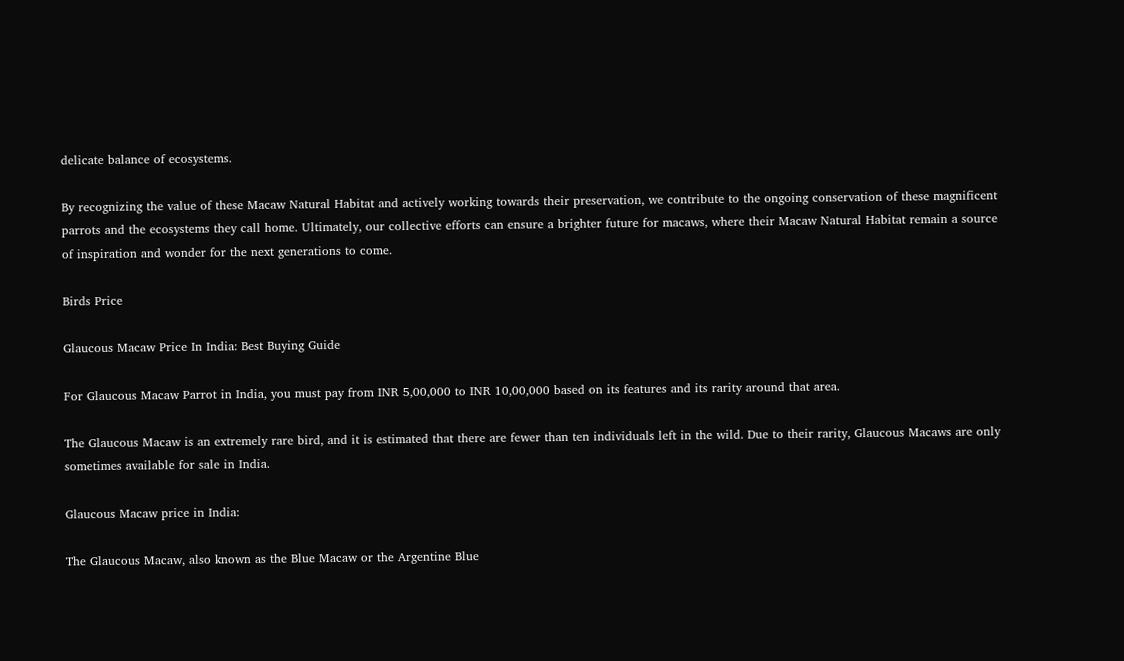delicate balance of ecosystems.

By recognizing the value of these Macaw Natural Habitat and actively working towards their preservation, we contribute to the ongoing conservation of these magnificent parrots and the ecosystems they call home. Ultimately, our collective efforts can ensure a brighter future for macaws, where their Macaw Natural Habitat remain a source of inspiration and wonder for the next generations to come.

Birds Price

Glaucous Macaw Price In India: Best Buying Guide

For Glaucous Macaw Parrot in India, you must pay from INR 5,00,000 to INR 10,00,000 based on its features and its rarity around that area.

The Glaucous Macaw is an extremely rare bird, and it is estimated that there are fewer than ten individuals left in the wild. Due to their rarity, Glaucous Macaws are only sometimes available for sale in India.

Glaucous Macaw price in India:

The Glaucous Macaw, also known as the Blue Macaw or the Argentine Blue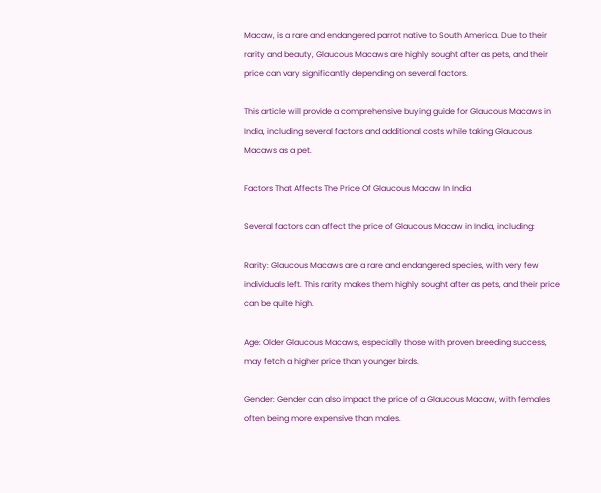Macaw, is a rare and endangered parrot native to South America. Due to their rarity and beauty, Glaucous Macaws are highly sought after as pets, and their price can vary significantly depending on several factors.

This article will provide a comprehensive buying guide for Glaucous Macaws in India, including several factors and additional costs while taking Glaucous Macaws as a pet.

Factors That Affects The Price Of Glaucous Macaw In India

Several factors can affect the price of Glaucous Macaw in India, including:

Rarity: Glaucous Macaws are a rare and endangered species, with very few individuals left. This rarity makes them highly sought after as pets, and their price can be quite high.

Age: Older Glaucous Macaws, especially those with proven breeding success, may fetch a higher price than younger birds.

Gender: Gender can also impact the price of a Glaucous Macaw, with females often being more expensive than males.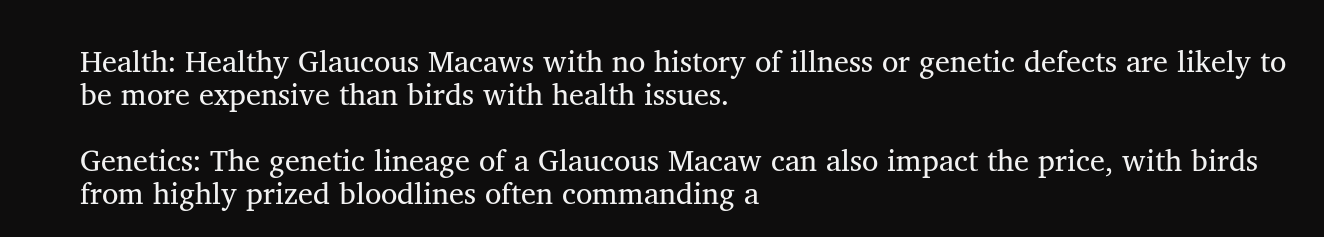Health: Healthy Glaucous Macaws with no history of illness or genetic defects are likely to be more expensive than birds with health issues.

Genetics: The genetic lineage of a Glaucous Macaw can also impact the price, with birds from highly prized bloodlines often commanding a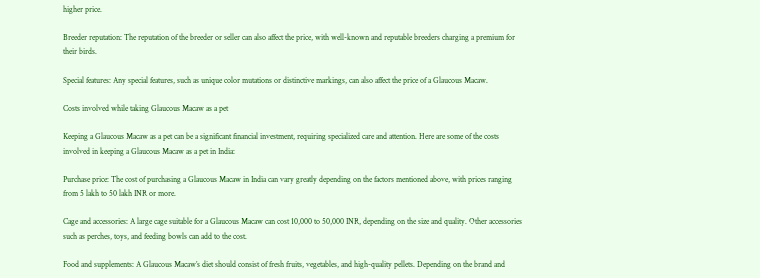higher price.

Breeder reputation: The reputation of the breeder or seller can also affect the price, with well-known and reputable breeders charging a premium for their birds.

Special features: Any special features, such as unique color mutations or distinctive markings, can also affect the price of a Glaucous Macaw.

Costs involved while taking Glaucous Macaw as a pet

Keeping a Glaucous Macaw as a pet can be a significant financial investment, requiring specialized care and attention. Here are some of the costs involved in keeping a Glaucous Macaw as a pet in India:

Purchase price: The cost of purchasing a Glaucous Macaw in India can vary greatly depending on the factors mentioned above, with prices ranging from 5 lakh to 50 lakh INR or more.

Cage and accessories: A large cage suitable for a Glaucous Macaw can cost 10,000 to 50,000 INR, depending on the size and quality. Other accessories such as perches, toys, and feeding bowls can add to the cost.

Food and supplements: A Glaucous Macaw’s diet should consist of fresh fruits, vegetables, and high-quality pellets. Depending on the brand and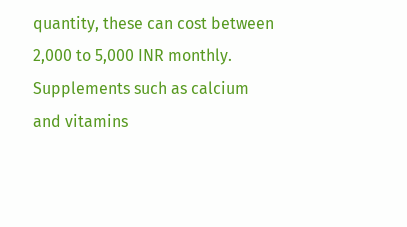quantity, these can cost between 2,000 to 5,000 INR monthly. Supplements such as calcium and vitamins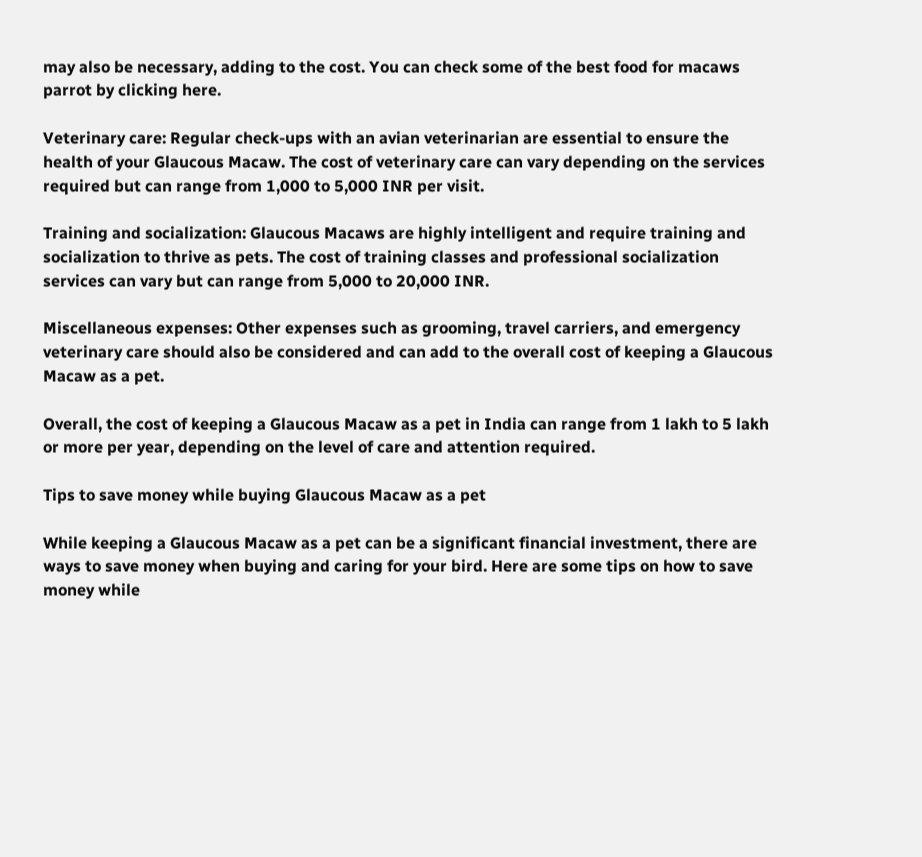may also be necessary, adding to the cost. You can check some of the best food for macaws parrot by clicking here.

Veterinary care: Regular check-ups with an avian veterinarian are essential to ensure the health of your Glaucous Macaw. The cost of veterinary care can vary depending on the services required but can range from 1,000 to 5,000 INR per visit.

Training and socialization: Glaucous Macaws are highly intelligent and require training and socialization to thrive as pets. The cost of training classes and professional socialization services can vary but can range from 5,000 to 20,000 INR.

Miscellaneous expenses: Other expenses such as grooming, travel carriers, and emergency veterinary care should also be considered and can add to the overall cost of keeping a Glaucous Macaw as a pet.

Overall, the cost of keeping a Glaucous Macaw as a pet in India can range from 1 lakh to 5 lakh or more per year, depending on the level of care and attention required.

Tips to save money while buying Glaucous Macaw as a pet

While keeping a Glaucous Macaw as a pet can be a significant financial investment, there are ways to save money when buying and caring for your bird. Here are some tips on how to save money while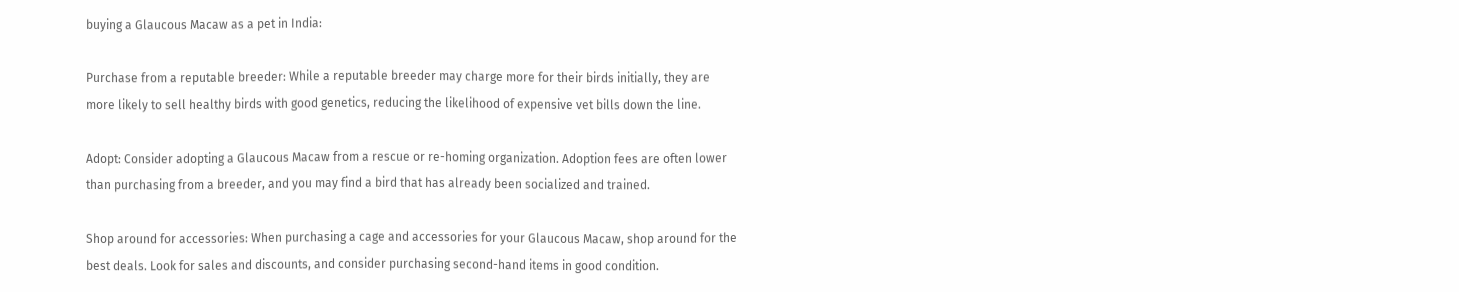buying a Glaucous Macaw as a pet in India:

Purchase from a reputable breeder: While a reputable breeder may charge more for their birds initially, they are more likely to sell healthy birds with good genetics, reducing the likelihood of expensive vet bills down the line.

Adopt: Consider adopting a Glaucous Macaw from a rescue or re-homing organization. Adoption fees are often lower than purchasing from a breeder, and you may find a bird that has already been socialized and trained.

Shop around for accessories: When purchasing a cage and accessories for your Glaucous Macaw, shop around for the best deals. Look for sales and discounts, and consider purchasing second-hand items in good condition.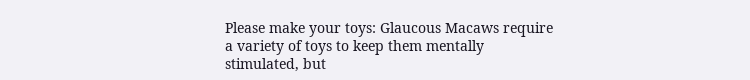Please make your toys: Glaucous Macaws require a variety of toys to keep them mentally stimulated, but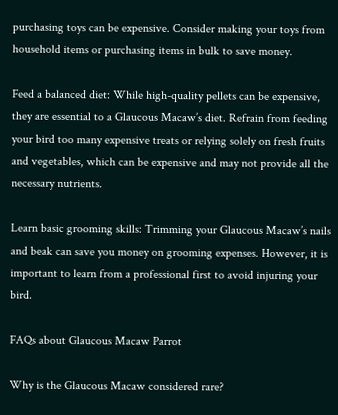purchasing toys can be expensive. Consider making your toys from household items or purchasing items in bulk to save money.

Feed a balanced diet: While high-quality pellets can be expensive, they are essential to a Glaucous Macaw’s diet. Refrain from feeding your bird too many expensive treats or relying solely on fresh fruits and vegetables, which can be expensive and may not provide all the necessary nutrients.

Learn basic grooming skills: Trimming your Glaucous Macaw’s nails and beak can save you money on grooming expenses. However, it is important to learn from a professional first to avoid injuring your bird.

FAQs about Glaucous Macaw Parrot

Why is the Glaucous Macaw considered rare?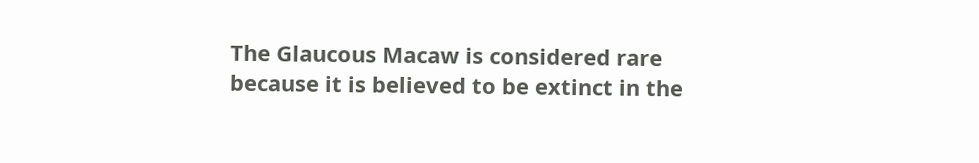The Glaucous Macaw is considered rare because it is believed to be extinct in the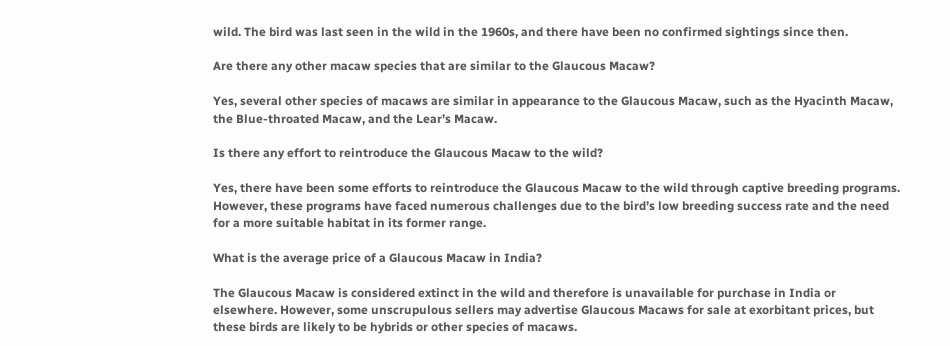wild. The bird was last seen in the wild in the 1960s, and there have been no confirmed sightings since then.

Are there any other macaw species that are similar to the Glaucous Macaw?

Yes, several other species of macaws are similar in appearance to the Glaucous Macaw, such as the Hyacinth Macaw, the Blue-throated Macaw, and the Lear’s Macaw.

Is there any effort to reintroduce the Glaucous Macaw to the wild?

Yes, there have been some efforts to reintroduce the Glaucous Macaw to the wild through captive breeding programs. However, these programs have faced numerous challenges due to the bird’s low breeding success rate and the need for a more suitable habitat in its former range.

What is the average price of a Glaucous Macaw in India?

The Glaucous Macaw is considered extinct in the wild and therefore is unavailable for purchase in India or elsewhere. However, some unscrupulous sellers may advertise Glaucous Macaws for sale at exorbitant prices, but these birds are likely to be hybrids or other species of macaws.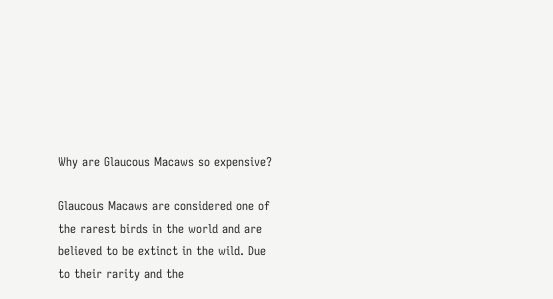Why are Glaucous Macaws so expensive?

Glaucous Macaws are considered one of the rarest birds in the world and are believed to be extinct in the wild. Due to their rarity and the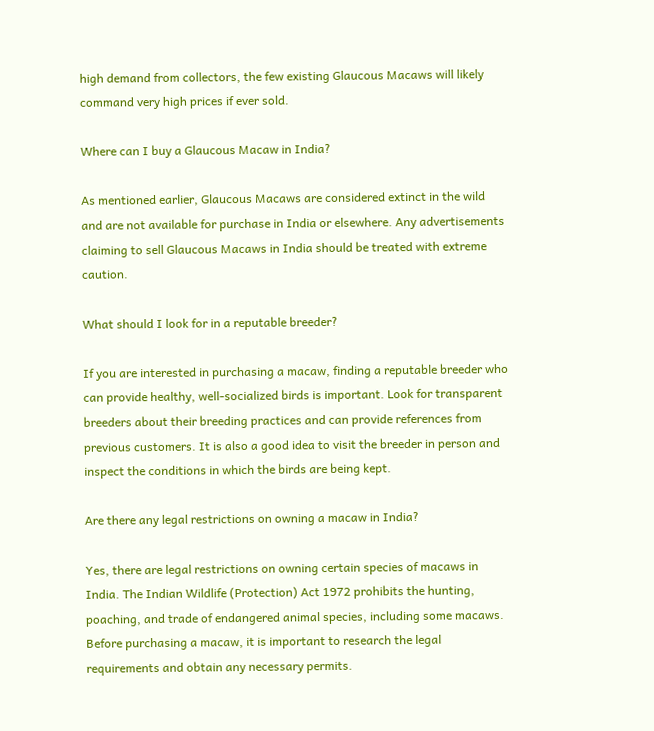high demand from collectors, the few existing Glaucous Macaws will likely command very high prices if ever sold.

Where can I buy a Glaucous Macaw in India?

As mentioned earlier, Glaucous Macaws are considered extinct in the wild and are not available for purchase in India or elsewhere. Any advertisements claiming to sell Glaucous Macaws in India should be treated with extreme caution.

What should I look for in a reputable breeder?

If you are interested in purchasing a macaw, finding a reputable breeder who can provide healthy, well-socialized birds is important. Look for transparent breeders about their breeding practices and can provide references from previous customers. It is also a good idea to visit the breeder in person and inspect the conditions in which the birds are being kept.

Are there any legal restrictions on owning a macaw in India?

Yes, there are legal restrictions on owning certain species of macaws in India. The Indian Wildlife (Protection) Act 1972 prohibits the hunting, poaching, and trade of endangered animal species, including some macaws. Before purchasing a macaw, it is important to research the legal requirements and obtain any necessary permits.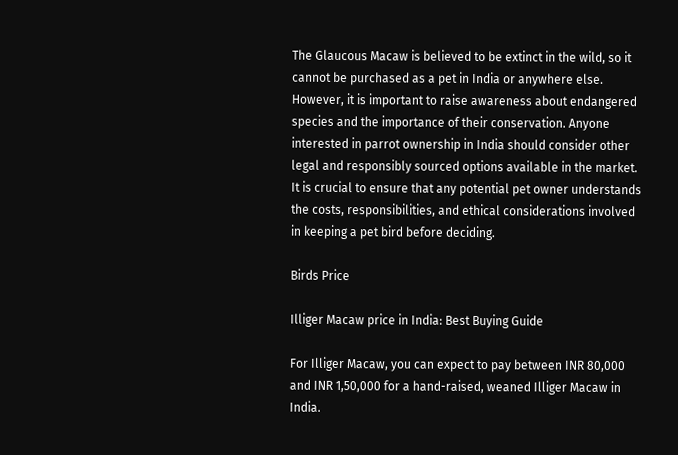The Glaucous Macaw is believed to be extinct in the wild, so it cannot be purchased as a pet in India or anywhere else. However, it is important to raise awareness about endangered species and the importance of their conservation. Anyone interested in parrot ownership in India should consider other legal and responsibly sourced options available in the market. It is crucial to ensure that any potential pet owner understands the costs, responsibilities, and ethical considerations involved in keeping a pet bird before deciding.

Birds Price

Illiger Macaw price in India: Best Buying Guide

For Illiger Macaw, you can expect to pay between INR 80,000 and INR 1,50,000 for a hand-raised, weaned Illiger Macaw in India.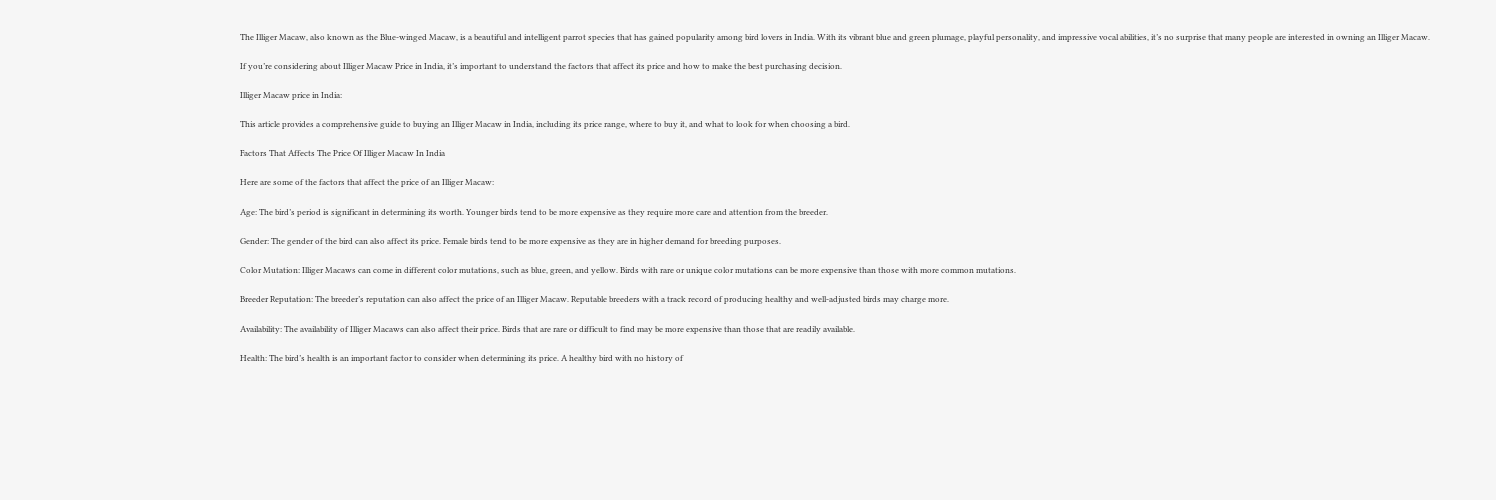The Illiger Macaw, also known as the Blue-winged Macaw, is a beautiful and intelligent parrot species that has gained popularity among bird lovers in India. With its vibrant blue and green plumage, playful personality, and impressive vocal abilities, it’s no surprise that many people are interested in owning an Illiger Macaw.

If you’re considering about Illiger Macaw Price in India, it’s important to understand the factors that affect its price and how to make the best purchasing decision.

Illiger Macaw price in India:

This article provides a comprehensive guide to buying an Illiger Macaw in India, including its price range, where to buy it, and what to look for when choosing a bird.

Factors That Affects The Price Of Illiger Macaw In India

Here are some of the factors that affect the price of an Illiger Macaw:

Age: The bird’s period is significant in determining its worth. Younger birds tend to be more expensive as they require more care and attention from the breeder.

Gender: The gender of the bird can also affect its price. Female birds tend to be more expensive as they are in higher demand for breeding purposes.

Color Mutation: Illiger Macaws can come in different color mutations, such as blue, green, and yellow. Birds with rare or unique color mutations can be more expensive than those with more common mutations.

Breeder Reputation: The breeder’s reputation can also affect the price of an Illiger Macaw. Reputable breeders with a track record of producing healthy and well-adjusted birds may charge more.

Availability: The availability of Illiger Macaws can also affect their price. Birds that are rare or difficult to find may be more expensive than those that are readily available.

Health: The bird’s health is an important factor to consider when determining its price. A healthy bird with no history of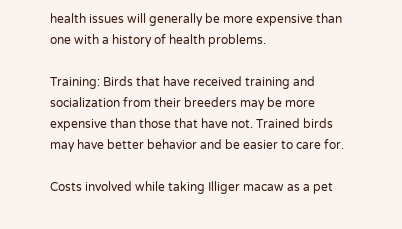health issues will generally be more expensive than one with a history of health problems.

Training: Birds that have received training and socialization from their breeders may be more expensive than those that have not. Trained birds may have better behavior and be easier to care for.

Costs involved while taking Illiger macaw as a pet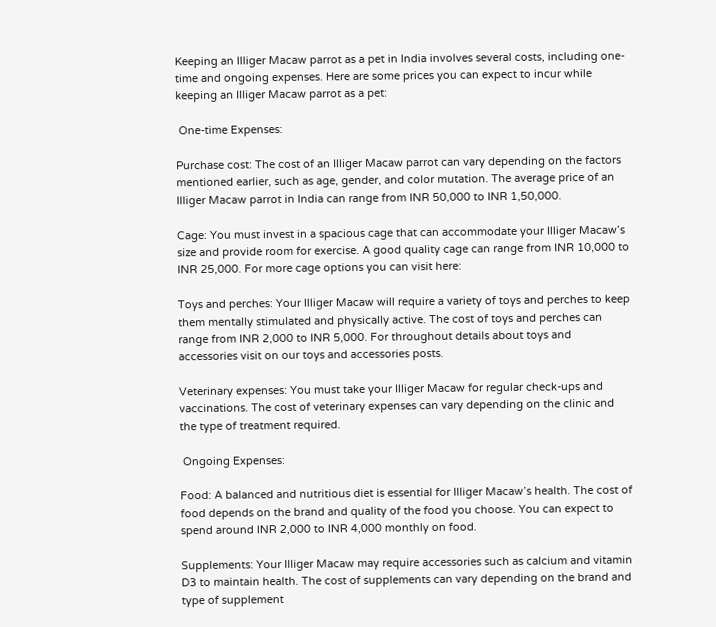Keeping an Illiger Macaw parrot as a pet in India involves several costs, including one-time and ongoing expenses. Here are some prices you can expect to incur while keeping an Illiger Macaw parrot as a pet:

 One-time Expenses:

Purchase cost: The cost of an Illiger Macaw parrot can vary depending on the factors mentioned earlier, such as age, gender, and color mutation. The average price of an Illiger Macaw parrot in India can range from INR 50,000 to INR 1,50,000.

Cage: You must invest in a spacious cage that can accommodate your Illiger Macaw’s size and provide room for exercise. A good quality cage can range from INR 10,000 to INR 25,000. For more cage options you can visit here:

Toys and perches: Your Illiger Macaw will require a variety of toys and perches to keep them mentally stimulated and physically active. The cost of toys and perches can range from INR 2,000 to INR 5,000. For throughout details about toys and accessories visit on our toys and accessories posts.

Veterinary expenses: You must take your Illiger Macaw for regular check-ups and vaccinations. The cost of veterinary expenses can vary depending on the clinic and the type of treatment required.

 Ongoing Expenses:

Food: A balanced and nutritious diet is essential for Illiger Macaw’s health. The cost of food depends on the brand and quality of the food you choose. You can expect to spend around INR 2,000 to INR 4,000 monthly on food.

Supplements: Your Illiger Macaw may require accessories such as calcium and vitamin D3 to maintain health. The cost of supplements can vary depending on the brand and type of supplement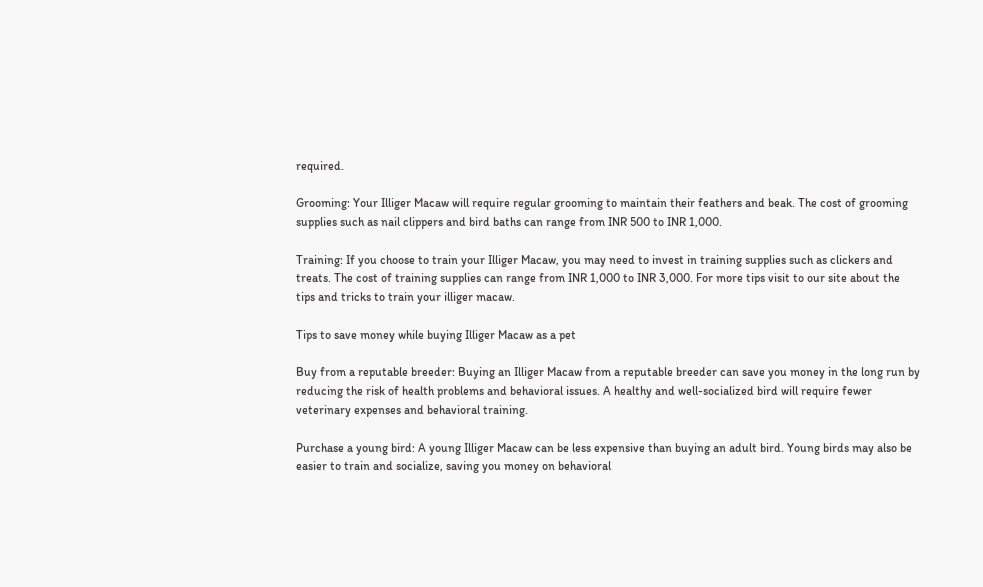required.

Grooming: Your Illiger Macaw will require regular grooming to maintain their feathers and beak. The cost of grooming supplies such as nail clippers and bird baths can range from INR 500 to INR 1,000.

Training: If you choose to train your Illiger Macaw, you may need to invest in training supplies such as clickers and treats. The cost of training supplies can range from INR 1,000 to INR 3,000. For more tips visit to our site about the tips and tricks to train your illiger macaw.

Tips to save money while buying Illiger Macaw as a pet

Buy from a reputable breeder: Buying an Illiger Macaw from a reputable breeder can save you money in the long run by reducing the risk of health problems and behavioral issues. A healthy and well-socialized bird will require fewer veterinary expenses and behavioral training.

Purchase a young bird: A young Illiger Macaw can be less expensive than buying an adult bird. Young birds may also be easier to train and socialize, saving you money on behavioral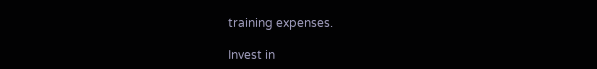training expenses.

Invest in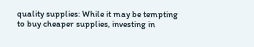quality supplies: While it may be tempting to buy cheaper supplies, investing in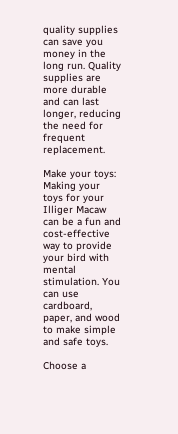quality supplies can save you money in the long run. Quality supplies are more durable and can last longer, reducing the need for frequent replacement.

Make your toys: Making your toys for your Illiger Macaw can be a fun and cost-effective way to provide your bird with mental stimulation. You can use cardboard, paper, and wood to make simple and safe toys.

Choose a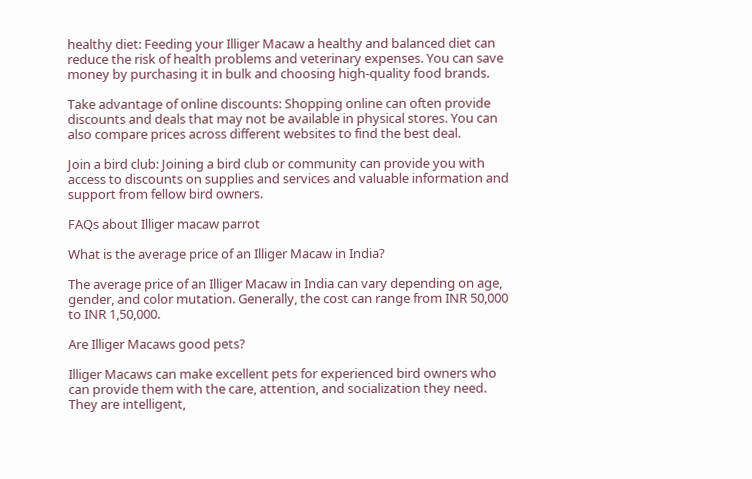healthy diet: Feeding your Illiger Macaw a healthy and balanced diet can reduce the risk of health problems and veterinary expenses. You can save money by purchasing it in bulk and choosing high-quality food brands.

Take advantage of online discounts: Shopping online can often provide discounts and deals that may not be available in physical stores. You can also compare prices across different websites to find the best deal.

Join a bird club: Joining a bird club or community can provide you with access to discounts on supplies and services and valuable information and support from fellow bird owners.

FAQs about Illiger macaw parrot

What is the average price of an Illiger Macaw in India?

The average price of an Illiger Macaw in India can vary depending on age, gender, and color mutation. Generally, the cost can range from INR 50,000 to INR 1,50,000.

Are Illiger Macaws good pets?

Illiger Macaws can make excellent pets for experienced bird owners who can provide them with the care, attention, and socialization they need. They are intelligent,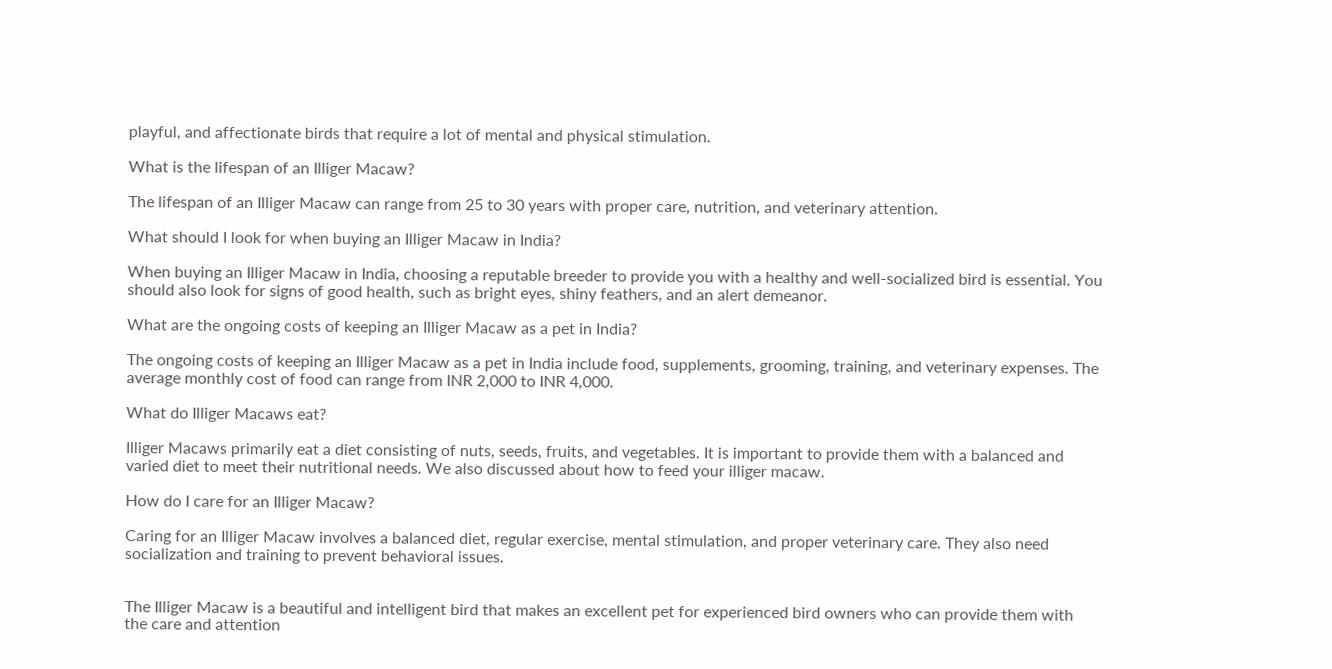playful, and affectionate birds that require a lot of mental and physical stimulation.

What is the lifespan of an Illiger Macaw?

The lifespan of an Illiger Macaw can range from 25 to 30 years with proper care, nutrition, and veterinary attention.

What should I look for when buying an Illiger Macaw in India?

When buying an Illiger Macaw in India, choosing a reputable breeder to provide you with a healthy and well-socialized bird is essential. You should also look for signs of good health, such as bright eyes, shiny feathers, and an alert demeanor.

What are the ongoing costs of keeping an Illiger Macaw as a pet in India?

The ongoing costs of keeping an Illiger Macaw as a pet in India include food, supplements, grooming, training, and veterinary expenses. The average monthly cost of food can range from INR 2,000 to INR 4,000.

What do Illiger Macaws eat?

Illiger Macaws primarily eat a diet consisting of nuts, seeds, fruits, and vegetables. It is important to provide them with a balanced and varied diet to meet their nutritional needs. We also discussed about how to feed your illiger macaw.

How do I care for an Illiger Macaw?

Caring for an Illiger Macaw involves a balanced diet, regular exercise, mental stimulation, and proper veterinary care. They also need socialization and training to prevent behavioral issues.


The Illiger Macaw is a beautiful and intelligent bird that makes an excellent pet for experienced bird owners who can provide them with the care and attention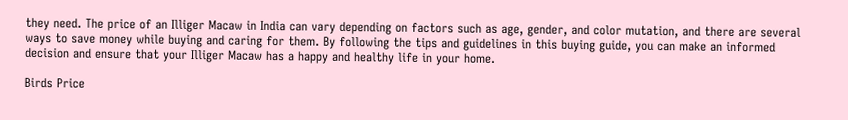they need. The price of an Illiger Macaw in India can vary depending on factors such as age, gender, and color mutation, and there are several ways to save money while buying and caring for them. By following the tips and guidelines in this buying guide, you can make an informed decision and ensure that your Illiger Macaw has a happy and healthy life in your home.

Birds Price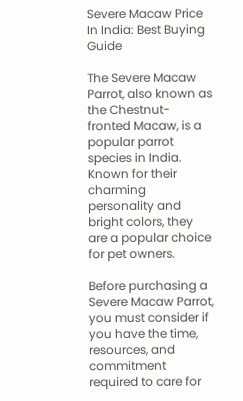Severe Macaw Price In India: Best Buying Guide

The Severe Macaw Parrot, also known as the Chestnut-fronted Macaw, is a popular parrot species in India. Known for their charming personality and bright colors, they are a popular choice for pet owners.

Before purchasing a Severe Macaw Parrot, you must consider if you have the time, resources, and commitment required to care for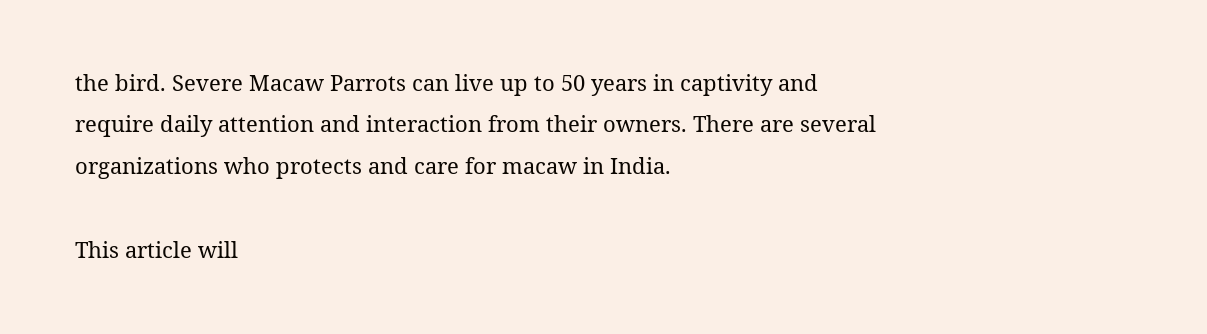the bird. Severe Macaw Parrots can live up to 50 years in captivity and require daily attention and interaction from their owners. There are several organizations who protects and care for macaw in India.

This article will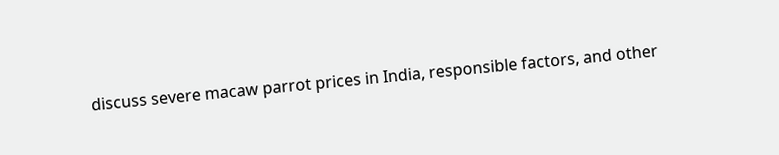discuss severe macaw parrot prices in India, responsible factors, and other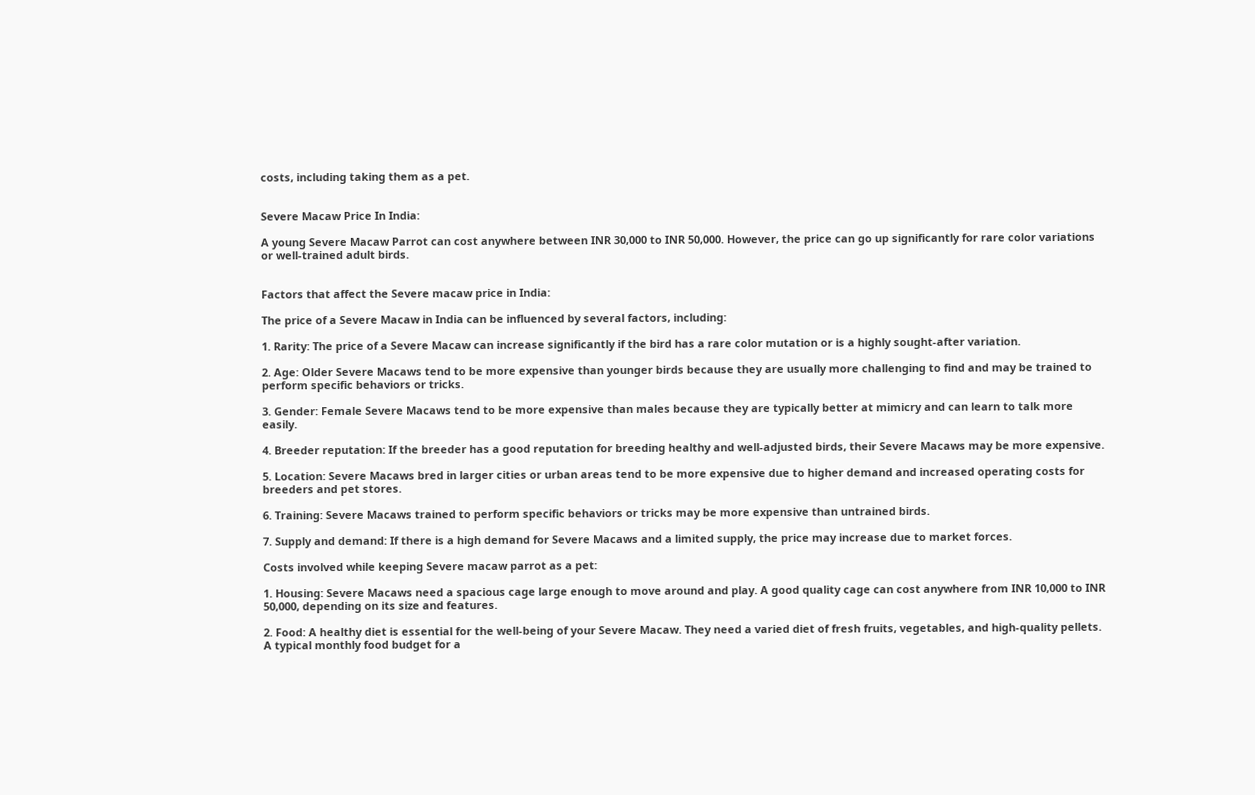costs, including taking them as a pet.


Severe Macaw Price In India:

A young Severe Macaw Parrot can cost anywhere between INR 30,000 to INR 50,000. However, the price can go up significantly for rare color variations or well-trained adult birds.


Factors that affect the Severe macaw price in India:

The price of a Severe Macaw in India can be influenced by several factors, including:

1. Rarity: The price of a Severe Macaw can increase significantly if the bird has a rare color mutation or is a highly sought-after variation.

2. Age: Older Severe Macaws tend to be more expensive than younger birds because they are usually more challenging to find and may be trained to perform specific behaviors or tricks.

3. Gender: Female Severe Macaws tend to be more expensive than males because they are typically better at mimicry and can learn to talk more easily.

4. Breeder reputation: If the breeder has a good reputation for breeding healthy and well-adjusted birds, their Severe Macaws may be more expensive.

5. Location: Severe Macaws bred in larger cities or urban areas tend to be more expensive due to higher demand and increased operating costs for breeders and pet stores.

6. Training: Severe Macaws trained to perform specific behaviors or tricks may be more expensive than untrained birds.

7. Supply and demand: If there is a high demand for Severe Macaws and a limited supply, the price may increase due to market forces.

Costs involved while keeping Severe macaw parrot as a pet:

1. Housing: Severe Macaws need a spacious cage large enough to move around and play. A good quality cage can cost anywhere from INR 10,000 to INR 50,000, depending on its size and features.

2. Food: A healthy diet is essential for the well-being of your Severe Macaw. They need a varied diet of fresh fruits, vegetables, and high-quality pellets. A typical monthly food budget for a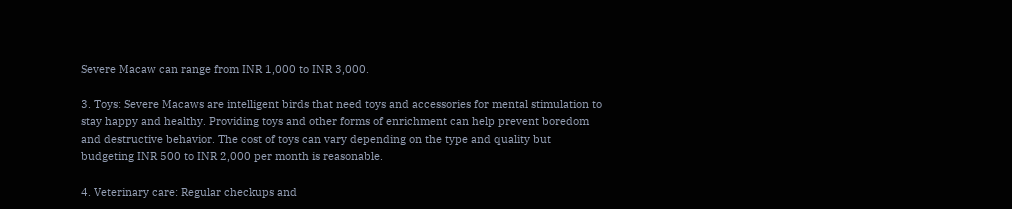Severe Macaw can range from INR 1,000 to INR 3,000.

3. Toys: Severe Macaws are intelligent birds that need toys and accessories for mental stimulation to stay happy and healthy. Providing toys and other forms of enrichment can help prevent boredom and destructive behavior. The cost of toys can vary depending on the type and quality but budgeting INR 500 to INR 2,000 per month is reasonable.

4. Veterinary care: Regular checkups and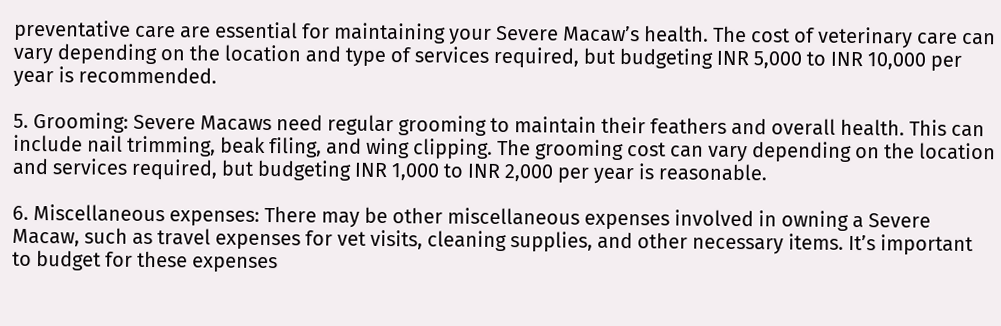preventative care are essential for maintaining your Severe Macaw’s health. The cost of veterinary care can vary depending on the location and type of services required, but budgeting INR 5,000 to INR 10,000 per year is recommended.

5. Grooming: Severe Macaws need regular grooming to maintain their feathers and overall health. This can include nail trimming, beak filing, and wing clipping. The grooming cost can vary depending on the location and services required, but budgeting INR 1,000 to INR 2,000 per year is reasonable.

6. Miscellaneous expenses: There may be other miscellaneous expenses involved in owning a Severe Macaw, such as travel expenses for vet visits, cleaning supplies, and other necessary items. It’s important to budget for these expenses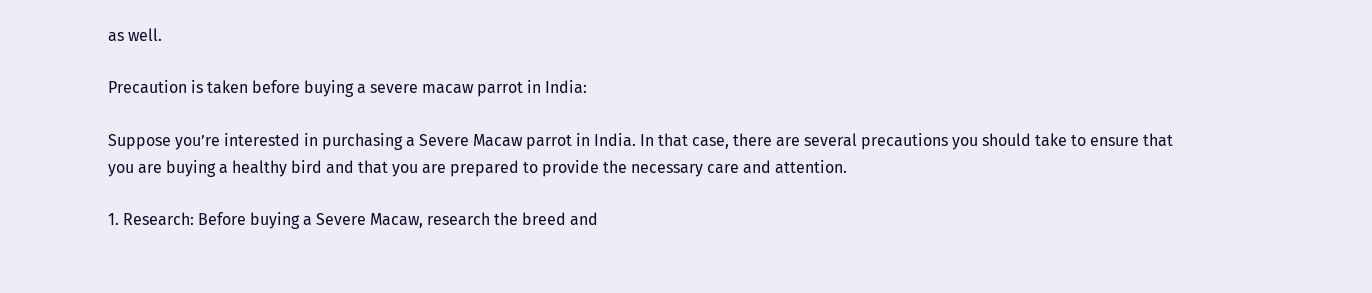as well.

Precaution is taken before buying a severe macaw parrot in India:

Suppose you’re interested in purchasing a Severe Macaw parrot in India. In that case, there are several precautions you should take to ensure that you are buying a healthy bird and that you are prepared to provide the necessary care and attention.

1. Research: Before buying a Severe Macaw, research the breed and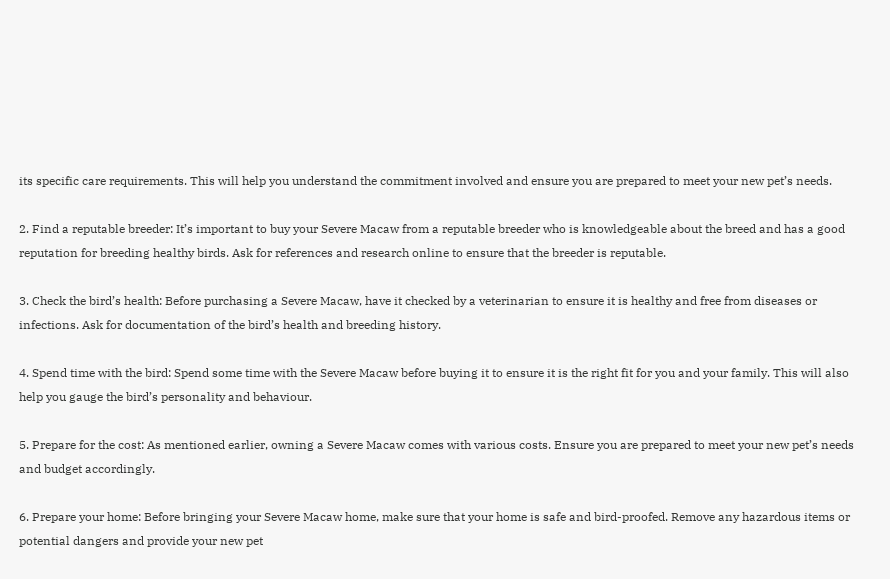its specific care requirements. This will help you understand the commitment involved and ensure you are prepared to meet your new pet’s needs.

2. Find a reputable breeder: It’s important to buy your Severe Macaw from a reputable breeder who is knowledgeable about the breed and has a good reputation for breeding healthy birds. Ask for references and research online to ensure that the breeder is reputable.

3. Check the bird’s health: Before purchasing a Severe Macaw, have it checked by a veterinarian to ensure it is healthy and free from diseases or infections. Ask for documentation of the bird’s health and breeding history.

4. Spend time with the bird: Spend some time with the Severe Macaw before buying it to ensure it is the right fit for you and your family. This will also help you gauge the bird’s personality and behaviour.

5. Prepare for the cost: As mentioned earlier, owning a Severe Macaw comes with various costs. Ensure you are prepared to meet your new pet’s needs and budget accordingly.

6. Prepare your home: Before bringing your Severe Macaw home, make sure that your home is safe and bird-proofed. Remove any hazardous items or potential dangers and provide your new pet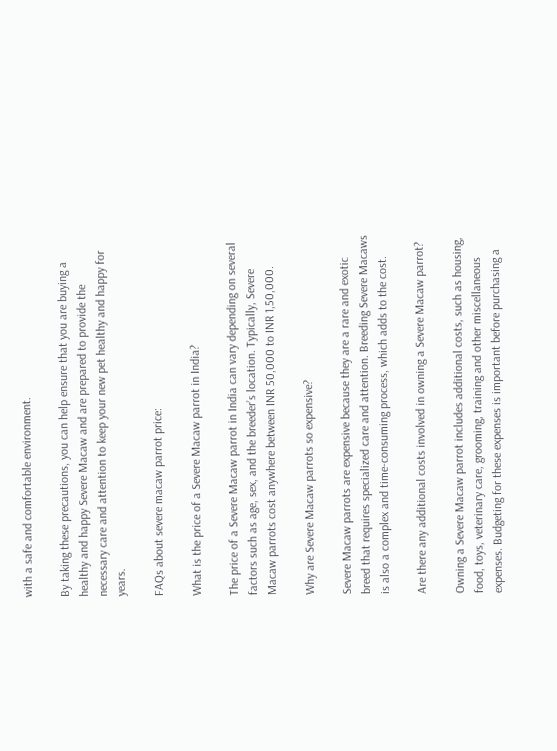with a safe and comfortable environment.

By taking these precautions, you can help ensure that you are buying a healthy and happy Severe Macaw and are prepared to provide the necessary care and attention to keep your new pet healthy and happy for years.

FAQs about severe macaw parrot price:

What is the price of a Severe Macaw parrot in India?

The price of a Severe Macaw parrot in India can vary depending on several factors such as age, sex, and the breeder’s location. Typically, Severe Macaw parrots cost anywhere between INR 50,000 to INR 1,50,000.

Why are Severe Macaw parrots so expensive?

Severe Macaw parrots are expensive because they are a rare and exotic breed that requires specialized care and attention. Breeding Severe Macaws is also a complex and time-consuming process, which adds to the cost.

Are there any additional costs involved in owning a Severe Macaw parrot?

Owning a Severe Macaw parrot includes additional costs, such as housing, food, toys, veterinary care, grooming, training and other miscellaneous expenses. Budgeting for these expenses is important before purchasing a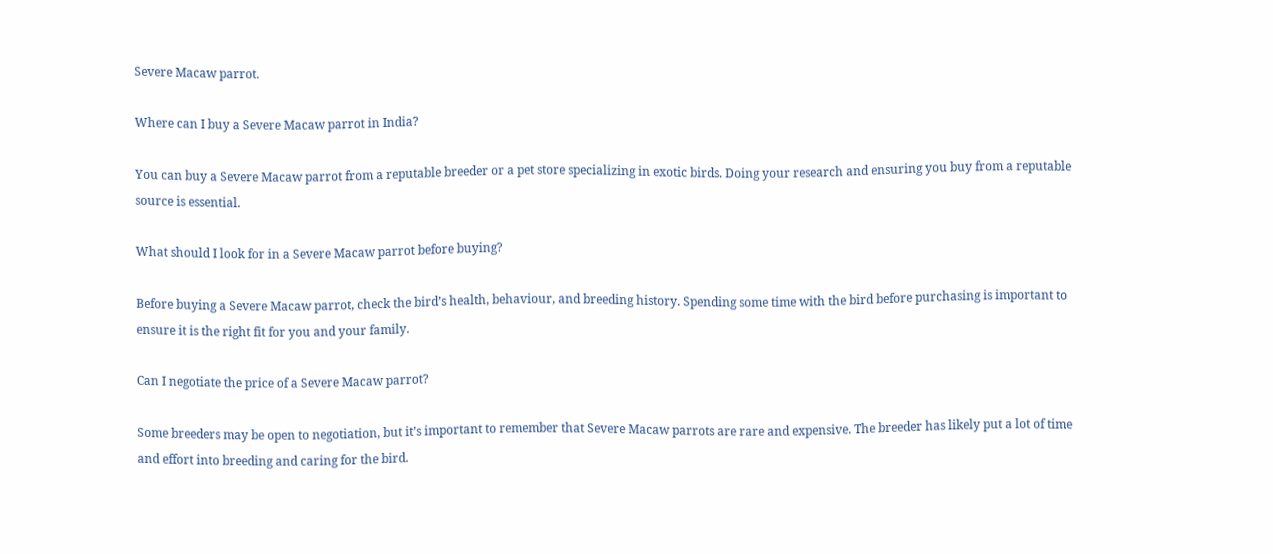Severe Macaw parrot.

Where can I buy a Severe Macaw parrot in India?

You can buy a Severe Macaw parrot from a reputable breeder or a pet store specializing in exotic birds. Doing your research and ensuring you buy from a reputable source is essential.

What should I look for in a Severe Macaw parrot before buying?

Before buying a Severe Macaw parrot, check the bird’s health, behaviour, and breeding history. Spending some time with the bird before purchasing is important to ensure it is the right fit for you and your family.

Can I negotiate the price of a Severe Macaw parrot?

Some breeders may be open to negotiation, but it’s important to remember that Severe Macaw parrots are rare and expensive. The breeder has likely put a lot of time and effort into breeding and caring for the bird.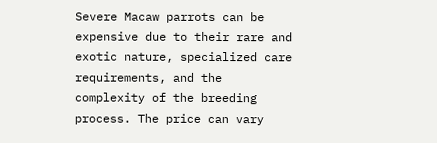Severe Macaw parrots can be expensive due to their rare and exotic nature, specialized care requirements, and the complexity of the breeding process. The price can vary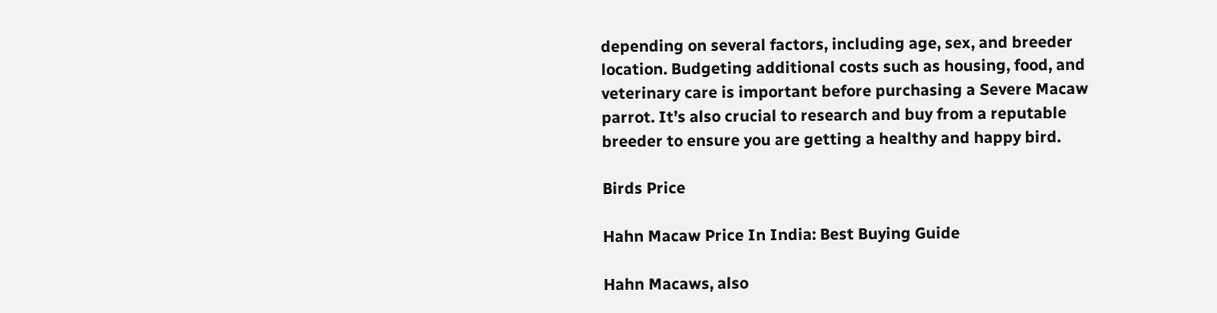depending on several factors, including age, sex, and breeder location. Budgeting additional costs such as housing, food, and veterinary care is important before purchasing a Severe Macaw parrot. It’s also crucial to research and buy from a reputable breeder to ensure you are getting a healthy and happy bird.

Birds Price

Hahn Macaw Price In India: Best Buying Guide

Hahn Macaws, also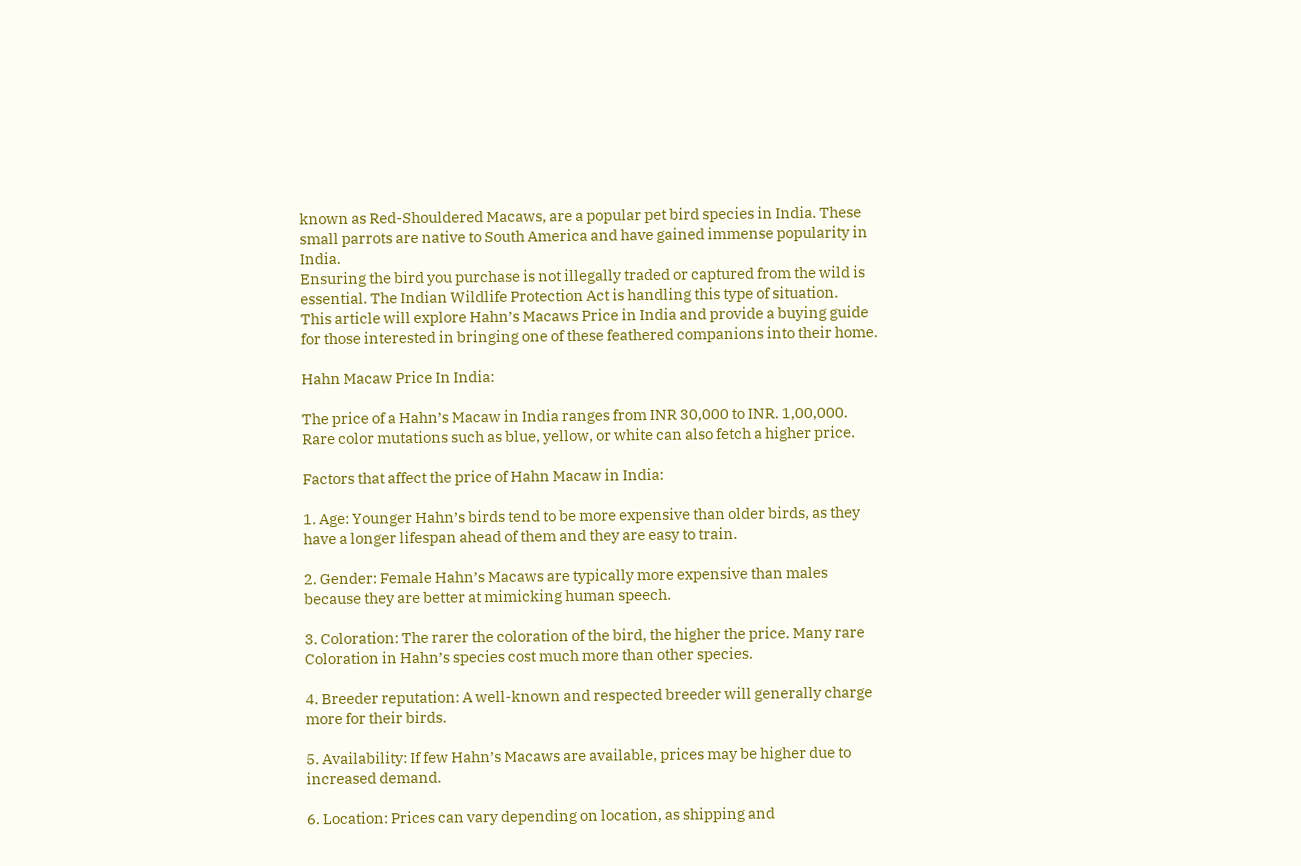known as Red-Shouldered Macaws, are a popular pet bird species in India. These small parrots are native to South America and have gained immense popularity in India.
Ensuring the bird you purchase is not illegally traded or captured from the wild is essential. The Indian Wildlife Protection Act is handling this type of situation.
This article will explore Hahn’s Macaws Price in India and provide a buying guide for those interested in bringing one of these feathered companions into their home.

Hahn Macaw Price In India:

The price of a Hahn’s Macaw in India ranges from INR 30,000 to INR. 1,00,000. Rare color mutations such as blue, yellow, or white can also fetch a higher price.

Factors that affect the price of Hahn Macaw in India:

1. Age: Younger Hahn’s birds tend to be more expensive than older birds, as they have a longer lifespan ahead of them and they are easy to train.

2. Gender: Female Hahn’s Macaws are typically more expensive than males because they are better at mimicking human speech.

3. Coloration: The rarer the coloration of the bird, the higher the price. Many rare Coloration in Hahn’s species cost much more than other species.

4. Breeder reputation: A well-known and respected breeder will generally charge more for their birds.

5. Availability: If few Hahn’s Macaws are available, prices may be higher due to increased demand.

6. Location: Prices can vary depending on location, as shipping and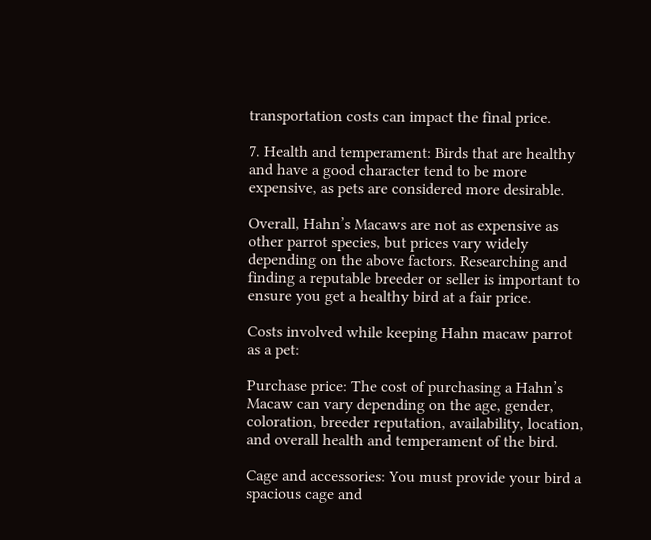transportation costs can impact the final price.

7. Health and temperament: Birds that are healthy and have a good character tend to be more expensive, as pets are considered more desirable.

Overall, Hahn’s Macaws are not as expensive as other parrot species, but prices vary widely depending on the above factors. Researching and finding a reputable breeder or seller is important to ensure you get a healthy bird at a fair price.

Costs involved while keeping Hahn macaw parrot as a pet:

Purchase price: The cost of purchasing a Hahn’s Macaw can vary depending on the age, gender, coloration, breeder reputation, availability, location, and overall health and temperament of the bird.

Cage and accessories: You must provide your bird a spacious cage and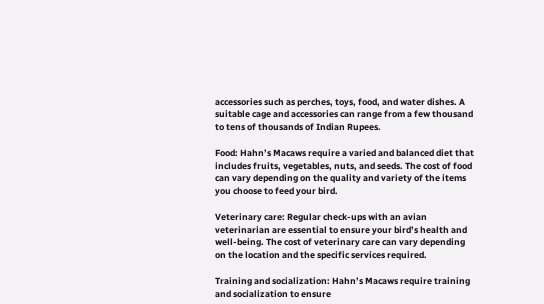accessories such as perches, toys, food, and water dishes. A suitable cage and accessories can range from a few thousand to tens of thousands of Indian Rupees.

Food: Hahn’s Macaws require a varied and balanced diet that includes fruits, vegetables, nuts, and seeds. The cost of food can vary depending on the quality and variety of the items you choose to feed your bird.

Veterinary care: Regular check-ups with an avian veterinarian are essential to ensure your bird’s health and well-being. The cost of veterinary care can vary depending on the location and the specific services required.

Training and socialization: Hahn’s Macaws require training and socialization to ensure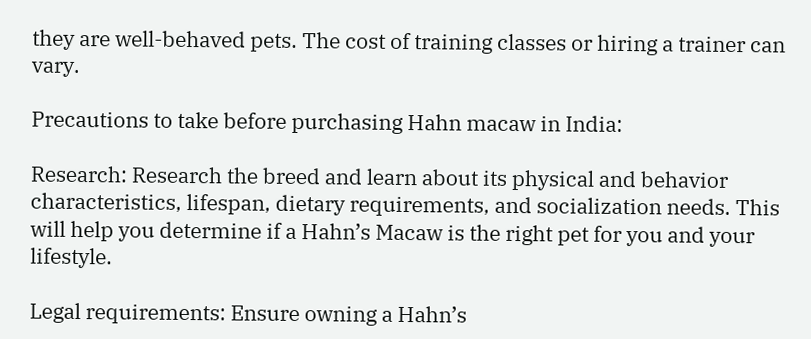they are well-behaved pets. The cost of training classes or hiring a trainer can vary.

Precautions to take before purchasing Hahn macaw in India:

Research: Research the breed and learn about its physical and behavior characteristics, lifespan, dietary requirements, and socialization needs. This will help you determine if a Hahn’s Macaw is the right pet for you and your lifestyle.

Legal requirements: Ensure owning a Hahn’s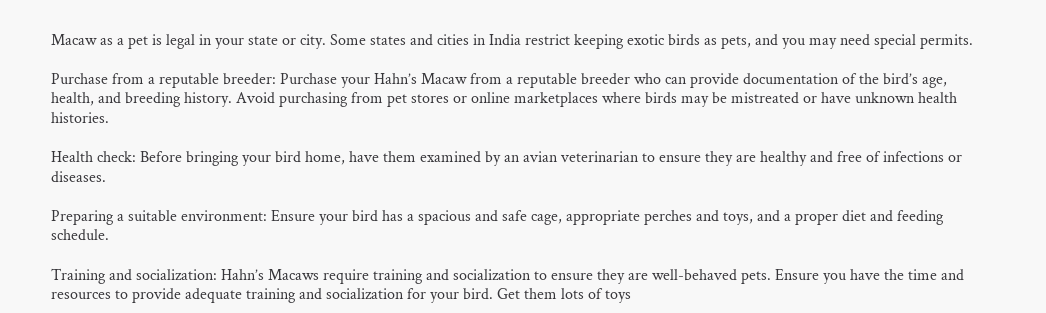Macaw as a pet is legal in your state or city. Some states and cities in India restrict keeping exotic birds as pets, and you may need special permits.

Purchase from a reputable breeder: Purchase your Hahn’s Macaw from a reputable breeder who can provide documentation of the bird’s age, health, and breeding history. Avoid purchasing from pet stores or online marketplaces where birds may be mistreated or have unknown health histories.

Health check: Before bringing your bird home, have them examined by an avian veterinarian to ensure they are healthy and free of infections or diseases.

Preparing a suitable environment: Ensure your bird has a spacious and safe cage, appropriate perches and toys, and a proper diet and feeding schedule.

Training and socialization: Hahn’s Macaws require training and socialization to ensure they are well-behaved pets. Ensure you have the time and resources to provide adequate training and socialization for your bird. Get them lots of toys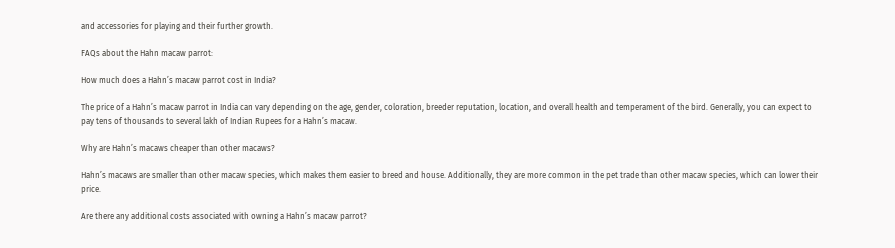and accessories for playing and their further growth.

FAQs about the Hahn macaw parrot:

How much does a Hahn’s macaw parrot cost in India?

The price of a Hahn’s macaw parrot in India can vary depending on the age, gender, coloration, breeder reputation, location, and overall health and temperament of the bird. Generally, you can expect to pay tens of thousands to several lakh of Indian Rupees for a Hahn’s macaw.

Why are Hahn’s macaws cheaper than other macaws?

Hahn’s macaws are smaller than other macaw species, which makes them easier to breed and house. Additionally, they are more common in the pet trade than other macaw species, which can lower their price.

Are there any additional costs associated with owning a Hahn’s macaw parrot?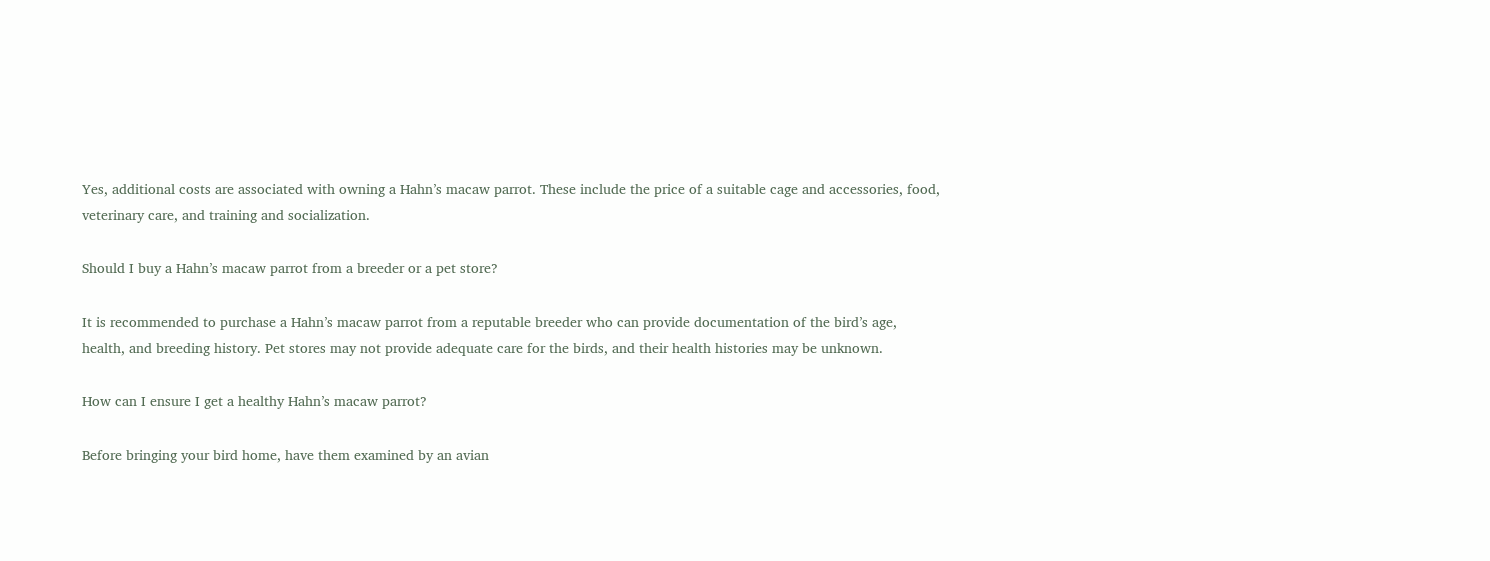Yes, additional costs are associated with owning a Hahn’s macaw parrot. These include the price of a suitable cage and accessories, food, veterinary care, and training and socialization.

Should I buy a Hahn’s macaw parrot from a breeder or a pet store?

It is recommended to purchase a Hahn’s macaw parrot from a reputable breeder who can provide documentation of the bird’s age, health, and breeding history. Pet stores may not provide adequate care for the birds, and their health histories may be unknown.

How can I ensure I get a healthy Hahn’s macaw parrot?

Before bringing your bird home, have them examined by an avian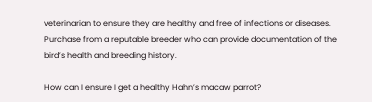veterinarian to ensure they are healthy and free of infections or diseases. Purchase from a reputable breeder who can provide documentation of the bird’s health and breeding history.

How can I ensure I get a healthy Hahn’s macaw parrot?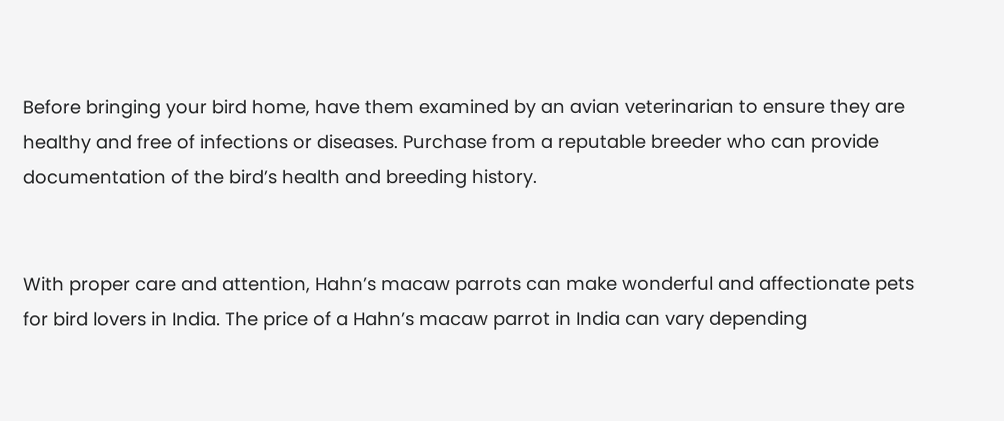Before bringing your bird home, have them examined by an avian veterinarian to ensure they are healthy and free of infections or diseases. Purchase from a reputable breeder who can provide documentation of the bird’s health and breeding history.


With proper care and attention, Hahn’s macaw parrots can make wonderful and affectionate pets for bird lovers in India. The price of a Hahn’s macaw parrot in India can vary depending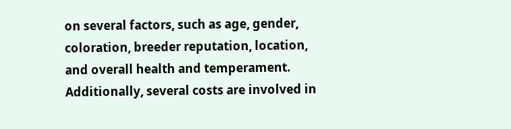on several factors, such as age, gender, coloration, breeder reputation, location, and overall health and temperament. Additionally, several costs are involved in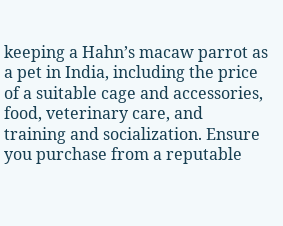keeping a Hahn’s macaw parrot as a pet in India, including the price of a suitable cage and accessories, food, veterinary care, and training and socialization. Ensure you purchase from a reputable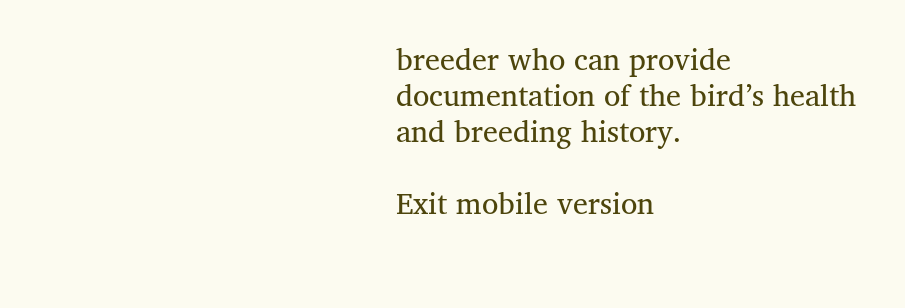breeder who can provide documentation of the bird’s health and breeding history.

Exit mobile version